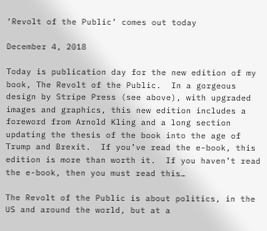‘Revolt of the Public’ comes out today

December 4, 2018

Today is publication day for the new edition of my book, The Revolt of the Public.  In a gorgeous design by Stripe Press (see above), with upgraded images and graphics, this new edition includes a foreword from Arnold Kling and a long section updating the thesis of the book into the age of Trump and Brexit.  If you’ve read the e-book, this edition is more than worth it.  If you haven’t read the e-book, then you must read this…

The Revolt of the Public is about politics, in the US and around the world, but at a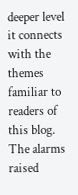deeper level it connects with the themes familiar to readers of this blog.  The alarms raised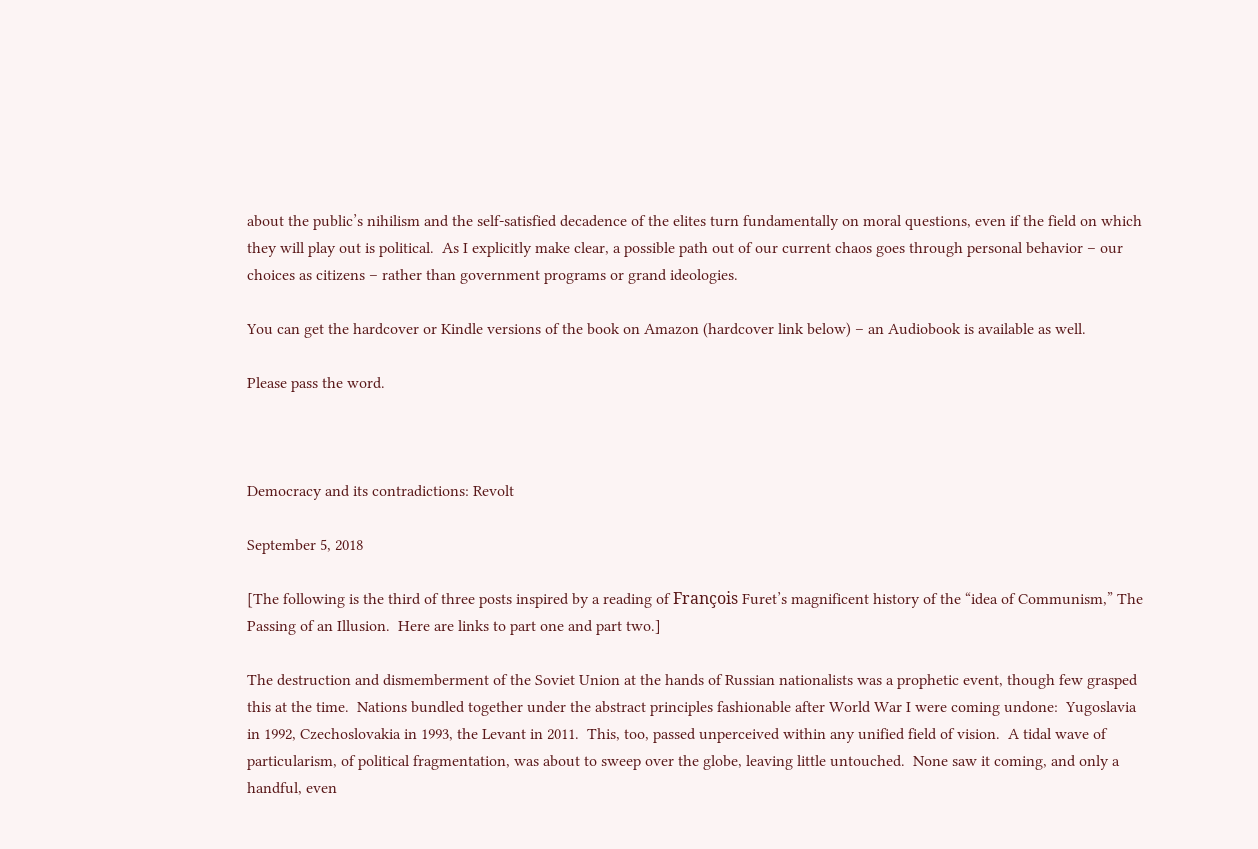about the public’s nihilism and the self-satisfied decadence of the elites turn fundamentally on moral questions, even if the field on which they will play out is political.  As I explicitly make clear, a possible path out of our current chaos goes through personal behavior – our choices as citizens – rather than government programs or grand ideologies.

You can get the hardcover or Kindle versions of the book on Amazon (hardcover link below) – an Audiobook is available as well.

Please pass the word.



Democracy and its contradictions: Revolt

September 5, 2018

[The following is the third of three posts inspired by a reading of François Furet’s magnificent history of the “idea of Communism,” The Passing of an Illusion.  Here are links to part one and part two.]

The destruction and dismemberment of the Soviet Union at the hands of Russian nationalists was a prophetic event, though few grasped this at the time.  Nations bundled together under the abstract principles fashionable after World War I were coming undone:  Yugoslavia in 1992, Czechoslovakia in 1993, the Levant in 2011.  This, too, passed unperceived within any unified field of vision.  A tidal wave of particularism, of political fragmentation, was about to sweep over the globe, leaving little untouched.  None saw it coming, and only a handful, even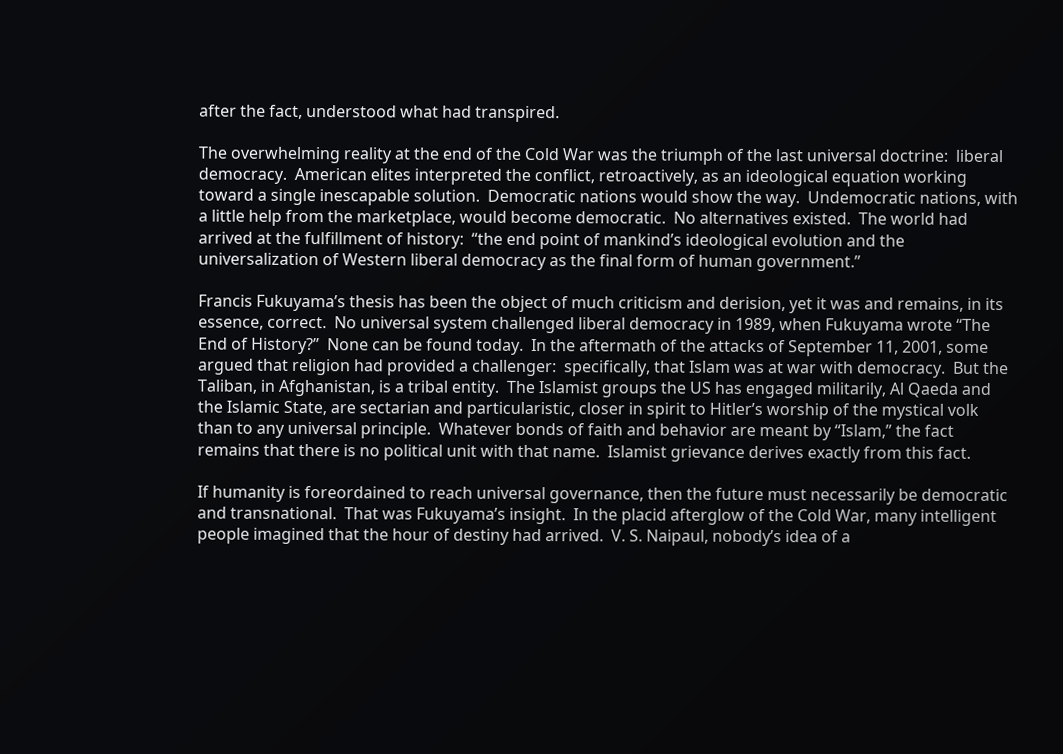after the fact, understood what had transpired.

The overwhelming reality at the end of the Cold War was the triumph of the last universal doctrine:  liberal democracy.  American elites interpreted the conflict, retroactively, as an ideological equation working toward a single inescapable solution.  Democratic nations would show the way.  Undemocratic nations, with a little help from the marketplace, would become democratic.  No alternatives existed.  The world had arrived at the fulfillment of history:  “the end point of mankind’s ideological evolution and the universalization of Western liberal democracy as the final form of human government.”

Francis Fukuyama’s thesis has been the object of much criticism and derision, yet it was and remains, in its essence, correct.  No universal system challenged liberal democracy in 1989, when Fukuyama wrote “The End of History?”  None can be found today.  In the aftermath of the attacks of September 11, 2001, some argued that religion had provided a challenger:  specifically, that Islam was at war with democracy.  But the Taliban, in Afghanistan, is a tribal entity.  The Islamist groups the US has engaged militarily, Al Qaeda and the Islamic State, are sectarian and particularistic, closer in spirit to Hitler’s worship of the mystical volk than to any universal principle.  Whatever bonds of faith and behavior are meant by “Islam,” the fact remains that there is no political unit with that name.  Islamist grievance derives exactly from this fact.

If humanity is foreordained to reach universal governance, then the future must necessarily be democratic and transnational.  That was Fukuyama’s insight.  In the placid afterglow of the Cold War, many intelligent people imagined that the hour of destiny had arrived.  V. S. Naipaul, nobody’s idea of a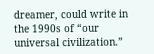dreamer, could write in the 1990s of “our universal civilization.”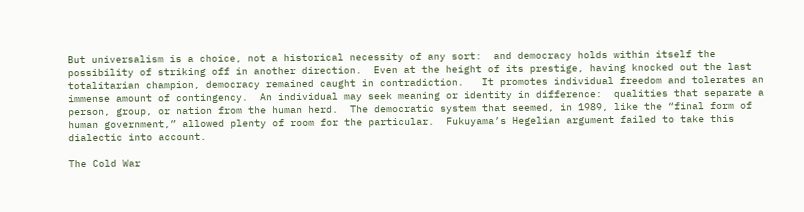But universalism is a choice, not a historical necessity of any sort:  and democracy holds within itself the possibility of striking off in another direction.  Even at the height of its prestige, having knocked out the last totalitarian champion, democracy remained caught in contradiction.   It promotes individual freedom and tolerates an immense amount of contingency.  An individual may seek meaning or identity in difference:  qualities that separate a person, group, or nation from the human herd.  The democratic system that seemed, in 1989, like the “final form of human government,” allowed plenty of room for the particular.  Fukuyama’s Hegelian argument failed to take this dialectic into account.

The Cold War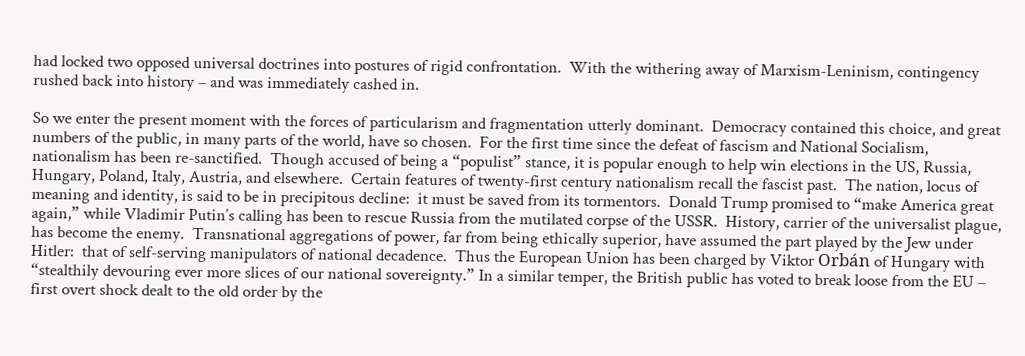had locked two opposed universal doctrines into postures of rigid confrontation.  With the withering away of Marxism-Leninism, contingency rushed back into history – and was immediately cashed in.

So we enter the present moment with the forces of particularism and fragmentation utterly dominant.  Democracy contained this choice, and great numbers of the public, in many parts of the world, have so chosen.  For the first time since the defeat of fascism and National Socialism, nationalism has been re-sanctified.  Though accused of being a “populist” stance, it is popular enough to help win elections in the US, Russia, Hungary, Poland, Italy, Austria, and elsewhere.  Certain features of twenty-first century nationalism recall the fascist past.  The nation, locus of meaning and identity, is said to be in precipitous decline:  it must be saved from its tormentors.  Donald Trump promised to “make America great again,” while Vladimir Putin’s calling has been to rescue Russia from the mutilated corpse of the USSR.  History, carrier of the universalist plague, has become the enemy.  Transnational aggregations of power, far from being ethically superior, have assumed the part played by the Jew under Hitler:  that of self-serving manipulators of national decadence.  Thus the European Union has been charged by Viktor Orbán of Hungary with “stealthily devouring ever more slices of our national sovereignty.” In a similar temper, the British public has voted to break loose from the EU – first overt shock dealt to the old order by the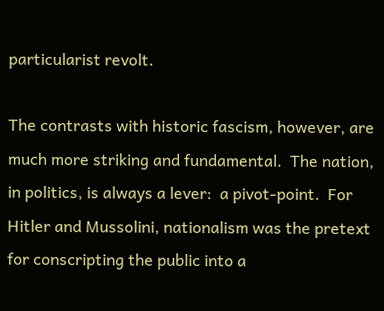particularist revolt.

The contrasts with historic fascism, however, are much more striking and fundamental.  The nation, in politics, is always a lever:  a pivot-point.  For Hitler and Mussolini, nationalism was the pretext for conscripting the public into a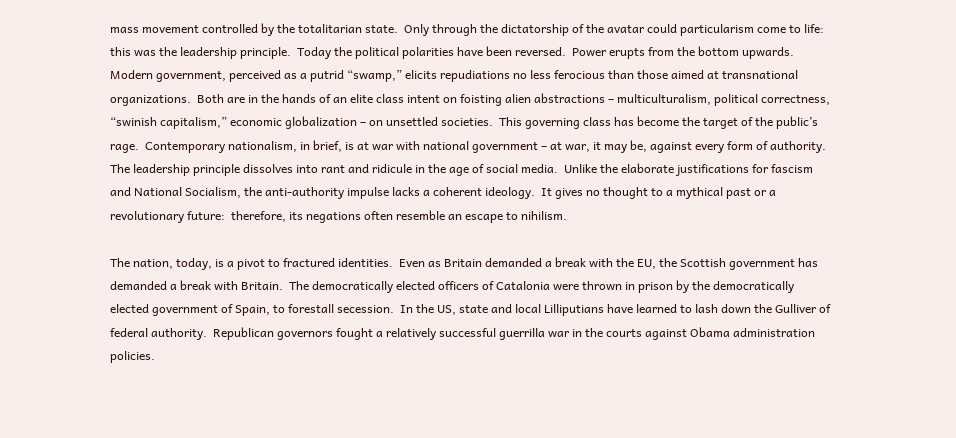mass movement controlled by the totalitarian state.  Only through the dictatorship of the avatar could particularism come to life:  this was the leadership principle.  Today the political polarities have been reversed.  Power erupts from the bottom upwards.  Modern government, perceived as a putrid “swamp,” elicits repudiations no less ferocious than those aimed at transnational organizations.  Both are in the hands of an elite class intent on foisting alien abstractions – multiculturalism, political correctness, “swinish capitalism,” economic globalization – on unsettled societies.  This governing class has become the target of the public’s rage.  Contemporary nationalism, in brief, is at war with national government – at war, it may be, against every form of authority.  The leadership principle dissolves into rant and ridicule in the age of social media.  Unlike the elaborate justifications for fascism and National Socialism, the anti-authority impulse lacks a coherent ideology.  It gives no thought to a mythical past or a revolutionary future:  therefore, its negations often resemble an escape to nihilism.

The nation, today, is a pivot to fractured identities.  Even as Britain demanded a break with the EU, the Scottish government has demanded a break with Britain.  The democratically elected officers of Catalonia were thrown in prison by the democratically elected government of Spain, to forestall secession.  In the US, state and local Lilliputians have learned to lash down the Gulliver of federal authority.  Republican governors fought a relatively successful guerrilla war in the courts against Obama administration policies.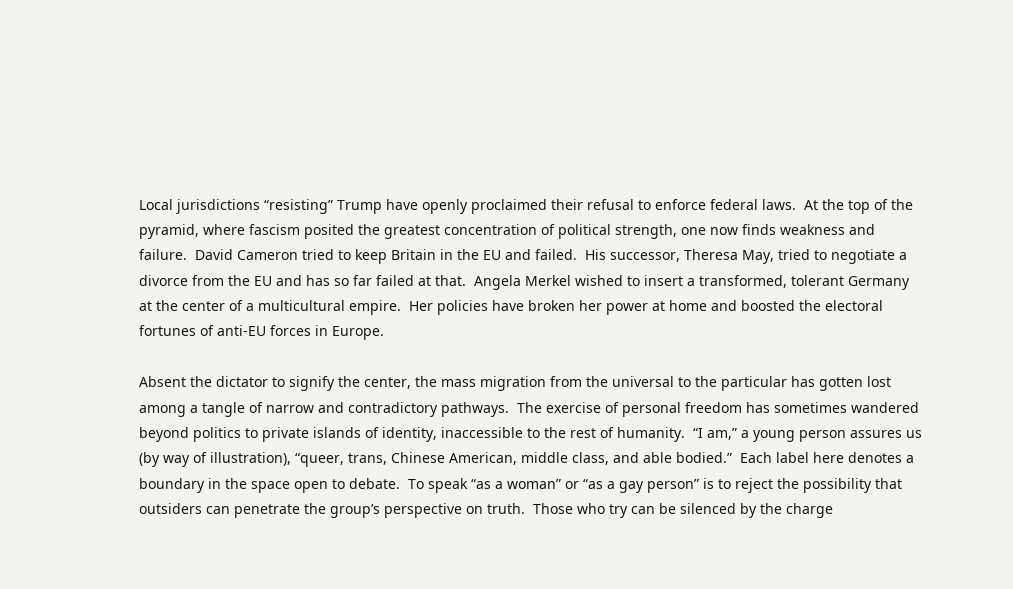Local jurisdictions “resisting” Trump have openly proclaimed their refusal to enforce federal laws.  At the top of the pyramid, where fascism posited the greatest concentration of political strength, one now finds weakness and failure.  David Cameron tried to keep Britain in the EU and failed.  His successor, Theresa May, tried to negotiate a divorce from the EU and has so far failed at that.  Angela Merkel wished to insert a transformed, tolerant Germany at the center of a multicultural empire.  Her policies have broken her power at home and boosted the electoral fortunes of anti-EU forces in Europe.

Absent the dictator to signify the center, the mass migration from the universal to the particular has gotten lost among a tangle of narrow and contradictory pathways.  The exercise of personal freedom has sometimes wandered beyond politics to private islands of identity, inaccessible to the rest of humanity.  “I am,” a young person assures us (by way of illustration), “queer, trans, Chinese American, middle class, and able bodied.”  Each label here denotes a boundary in the space open to debate.  To speak “as a woman” or “as a gay person” is to reject the possibility that outsiders can penetrate the group’s perspective on truth.  Those who try can be silenced by the charge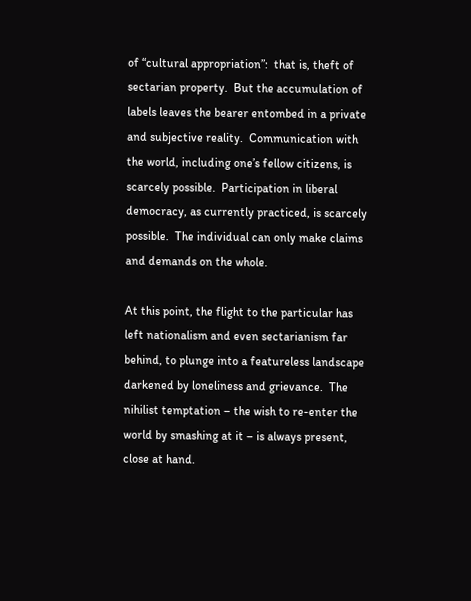of “cultural appropriation”:  that is, theft of sectarian property.  But the accumulation of labels leaves the bearer entombed in a private and subjective reality.  Communication with the world, including one’s fellow citizens, is scarcely possible.  Participation in liberal democracy, as currently practiced, is scarcely possible.  The individual can only make claims and demands on the whole.

At this point, the flight to the particular has left nationalism and even sectarianism far behind, to plunge into a featureless landscape darkened by loneliness and grievance.  The nihilist temptation – the wish to re-enter the world by smashing at it – is always present, close at hand.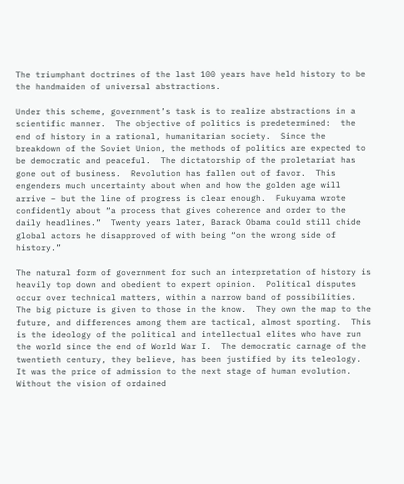The triumphant doctrines of the last 100 years have held history to be the handmaiden of universal abstractions.

Under this scheme, government’s task is to realize abstractions in a scientific manner.  The objective of politics is predetermined:  the end of history in a rational, humanitarian society.  Since the breakdown of the Soviet Union, the methods of politics are expected to be democratic and peaceful.  The dictatorship of the proletariat has gone out of business.  Revolution has fallen out of favor.  This engenders much uncertainty about when and how the golden age will arrive – but the line of progress is clear enough.  Fukuyama wrote confidently about “a process that gives coherence and order to the daily headlines.”  Twenty years later, Barack Obama could still chide global actors he disapproved of with being “on the wrong side of history.”

The natural form of government for such an interpretation of history is heavily top down and obedient to expert opinion.  Political disputes occur over technical matters, within a narrow band of possibilities.  The big picture is given to those in the know.  They own the map to the future, and differences among them are tactical, almost sporting.  This is the ideology of the political and intellectual elites who have run the world since the end of World War I.  The democratic carnage of the twentieth century, they believe, has been justified by its teleology.  It was the price of admission to the next stage of human evolution.  Without the vision of ordained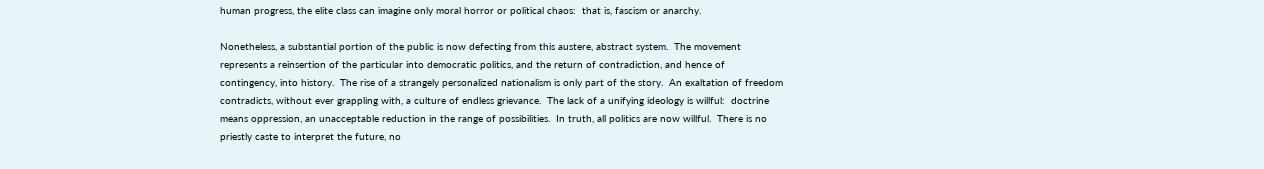human progress, the elite class can imagine only moral horror or political chaos:  that is, fascism or anarchy.

Nonetheless, a substantial portion of the public is now defecting from this austere, abstract system.  The movement represents a reinsertion of the particular into democratic politics, and the return of contradiction, and hence of contingency, into history.  The rise of a strangely personalized nationalism is only part of the story.  An exaltation of freedom contradicts, without ever grappling with, a culture of endless grievance.  The lack of a unifying ideology is willful:  doctrine means oppression, an unacceptable reduction in the range of possibilities.  In truth, all politics are now willful.  There is no priestly caste to interpret the future, no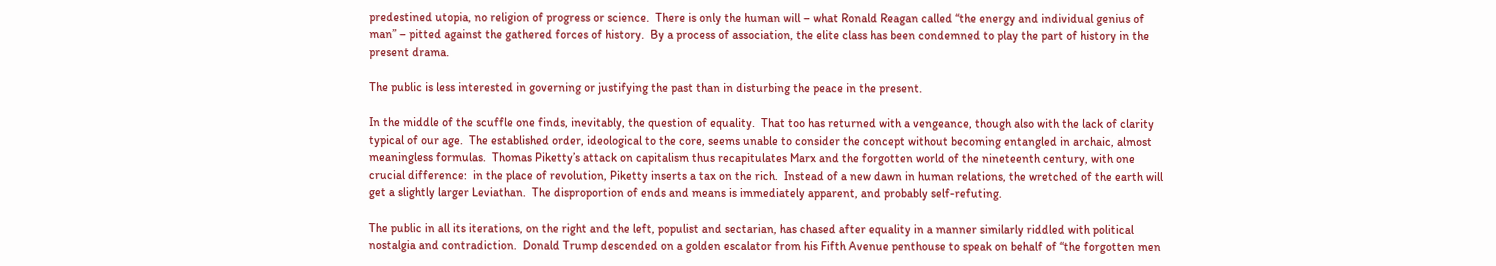predestined utopia, no religion of progress or science.  There is only the human will – what Ronald Reagan called “the energy and individual genius of man” – pitted against the gathered forces of history.  By a process of association, the elite class has been condemned to play the part of history in the present drama.

The public is less interested in governing or justifying the past than in disturbing the peace in the present.

In the middle of the scuffle one finds, inevitably, the question of equality.  That too has returned with a vengeance, though also with the lack of clarity typical of our age.  The established order, ideological to the core, seems unable to consider the concept without becoming entangled in archaic, almost meaningless formulas.  Thomas Piketty’s attack on capitalism thus recapitulates Marx and the forgotten world of the nineteenth century, with one crucial difference:  in the place of revolution, Piketty inserts a tax on the rich.  Instead of a new dawn in human relations, the wretched of the earth will get a slightly larger Leviathan.  The disproportion of ends and means is immediately apparent, and probably self-refuting.

The public in all its iterations, on the right and the left, populist and sectarian, has chased after equality in a manner similarly riddled with political nostalgia and contradiction.  Donald Trump descended on a golden escalator from his Fifth Avenue penthouse to speak on behalf of “the forgotten men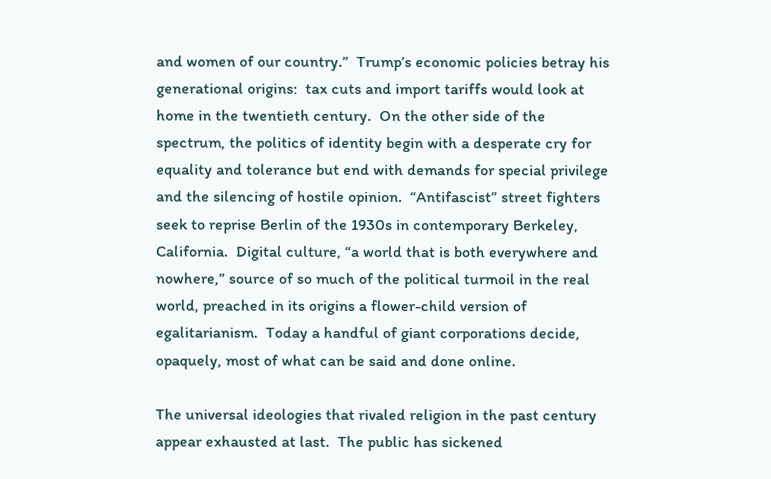and women of our country.”  Trump’s economic policies betray his generational origins:  tax cuts and import tariffs would look at home in the twentieth century.  On the other side of the spectrum, the politics of identity begin with a desperate cry for equality and tolerance but end with demands for special privilege and the silencing of hostile opinion.  “Antifascist” street fighters seek to reprise Berlin of the 1930s in contemporary Berkeley, California.  Digital culture, “a world that is both everywhere and nowhere,” source of so much of the political turmoil in the real world, preached in its origins a flower-child version of egalitarianism.  Today a handful of giant corporations decide, opaquely, most of what can be said and done online.

The universal ideologies that rivaled religion in the past century appear exhausted at last.  The public has sickened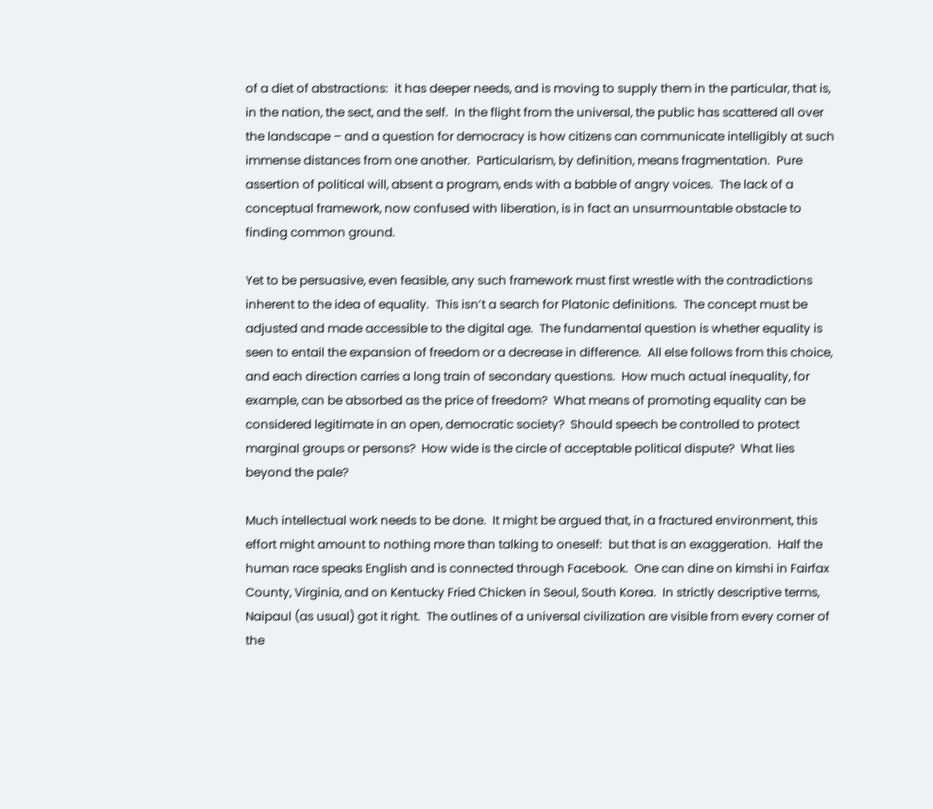of a diet of abstractions:  it has deeper needs, and is moving to supply them in the particular, that is, in the nation, the sect, and the self.  In the flight from the universal, the public has scattered all over the landscape – and a question for democracy is how citizens can communicate intelligibly at such immense distances from one another.  Particularism, by definition, means fragmentation.  Pure assertion of political will, absent a program, ends with a babble of angry voices.  The lack of a conceptual framework, now confused with liberation, is in fact an unsurmountable obstacle to finding common ground.

Yet to be persuasive, even feasible, any such framework must first wrestle with the contradictions inherent to the idea of equality.  This isn’t a search for Platonic definitions.  The concept must be adjusted and made accessible to the digital age.  The fundamental question is whether equality is seen to entail the expansion of freedom or a decrease in difference.  All else follows from this choice, and each direction carries a long train of secondary questions.  How much actual inequality, for example, can be absorbed as the price of freedom?  What means of promoting equality can be considered legitimate in an open, democratic society?  Should speech be controlled to protect marginal groups or persons?  How wide is the circle of acceptable political dispute?  What lies beyond the pale?

Much intellectual work needs to be done.  It might be argued that, in a fractured environment, this effort might amount to nothing more than talking to oneself:  but that is an exaggeration.  Half the human race speaks English and is connected through Facebook.  One can dine on kimshi in Fairfax County, Virginia, and on Kentucky Fried Chicken in Seoul, South Korea.  In strictly descriptive terms, Naipaul (as usual) got it right.  The outlines of a universal civilization are visible from every corner of the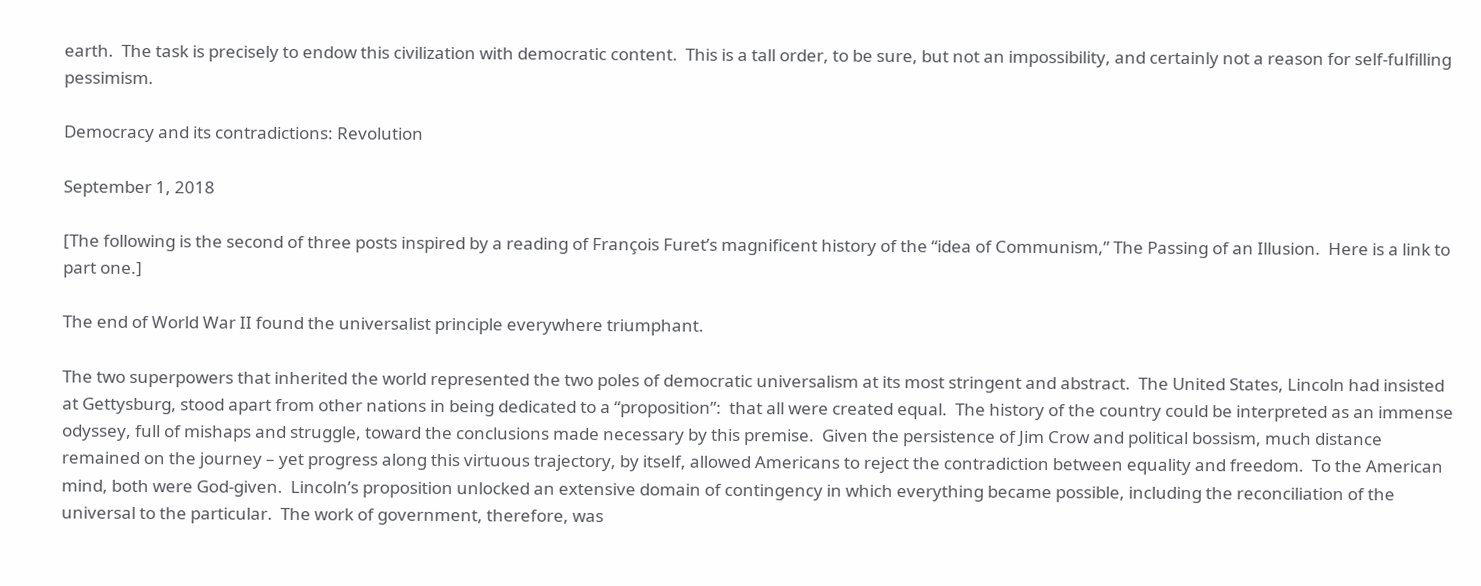earth.  The task is precisely to endow this civilization with democratic content.  This is a tall order, to be sure, but not an impossibility, and certainly not a reason for self-fulfilling pessimism.

Democracy and its contradictions: Revolution

September 1, 2018

[The following is the second of three posts inspired by a reading of François Furet’s magnificent history of the “idea of Communism,” The Passing of an Illusion.  Here is a link to part one.]

The end of World War II found the universalist principle everywhere triumphant.

The two superpowers that inherited the world represented the two poles of democratic universalism at its most stringent and abstract.  The United States, Lincoln had insisted at Gettysburg, stood apart from other nations in being dedicated to a “proposition”:  that all were created equal.  The history of the country could be interpreted as an immense odyssey, full of mishaps and struggle, toward the conclusions made necessary by this premise.  Given the persistence of Jim Crow and political bossism, much distance remained on the journey – yet progress along this virtuous trajectory, by itself, allowed Americans to reject the contradiction between equality and freedom.  To the American mind, both were God-given.  Lincoln’s proposition unlocked an extensive domain of contingency in which everything became possible, including the reconciliation of the universal to the particular.  The work of government, therefore, was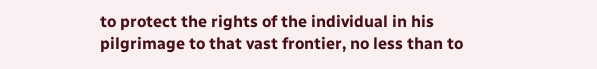to protect the rights of the individual in his pilgrimage to that vast frontier, no less than to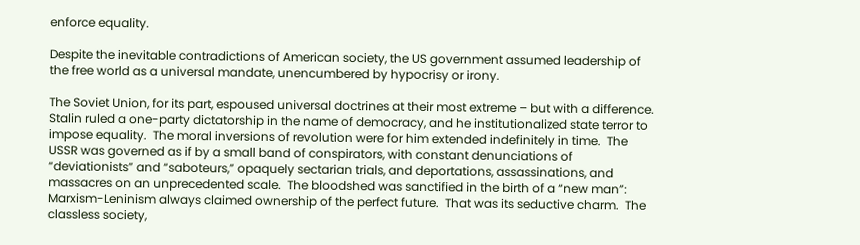enforce equality.

Despite the inevitable contradictions of American society, the US government assumed leadership of the free world as a universal mandate, unencumbered by hypocrisy or irony.

The Soviet Union, for its part, espoused universal doctrines at their most extreme – but with a difference.  Stalin ruled a one-party dictatorship in the name of democracy, and he institutionalized state terror to impose equality.  The moral inversions of revolution were for him extended indefinitely in time.  The USSR was governed as if by a small band of conspirators, with constant denunciations of “deviationists” and “saboteurs,” opaquely sectarian trials, and deportations, assassinations, and massacres on an unprecedented scale.  The bloodshed was sanctified in the birth of a “new man”:  Marxism-Leninism always claimed ownership of the perfect future.  That was its seductive charm.  The classless society,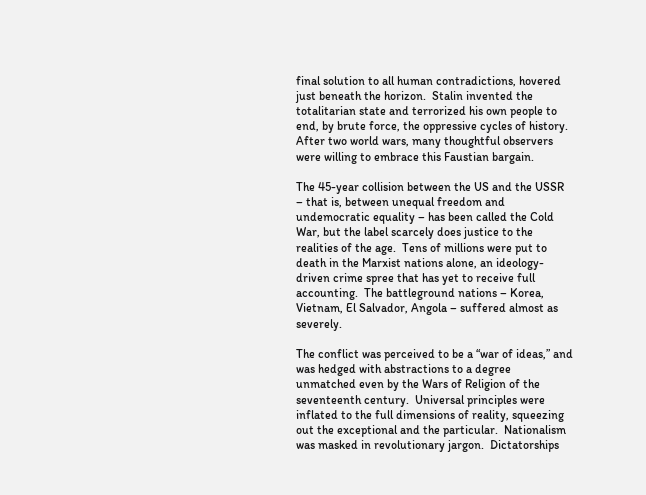final solution to all human contradictions, hovered just beneath the horizon.  Stalin invented the totalitarian state and terrorized his own people to end, by brute force, the oppressive cycles of history.  After two world wars, many thoughtful observers were willing to embrace this Faustian bargain.

The 45-year collision between the US and the USSR – that is, between unequal freedom and undemocratic equality – has been called the Cold War, but the label scarcely does justice to the realities of the age.  Tens of millions were put to death in the Marxist nations alone, an ideology-driven crime spree that has yet to receive full accounting.  The battleground nations – Korea, Vietnam, El Salvador, Angola – suffered almost as severely.

The conflict was perceived to be a “war of ideas,” and was hedged with abstractions to a degree unmatched even by the Wars of Religion of the seventeenth century.  Universal principles were inflated to the full dimensions of reality, squeezing out the exceptional and the particular.  Nationalism was masked in revolutionary jargon.  Dictatorships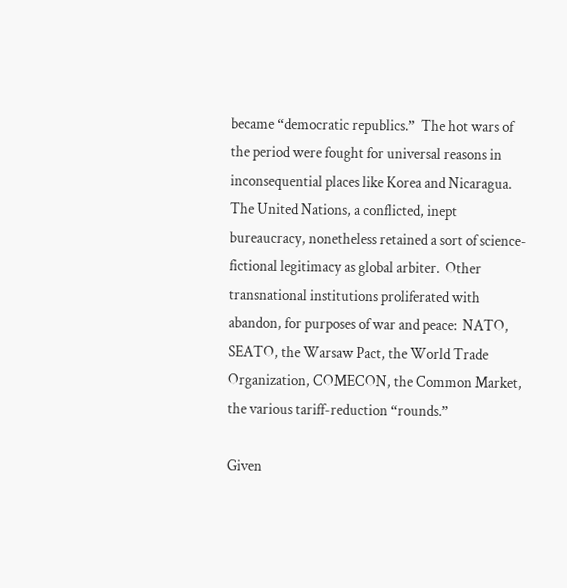became “democratic republics.”  The hot wars of the period were fought for universal reasons in inconsequential places like Korea and Nicaragua.  The United Nations, a conflicted, inept bureaucracy, nonetheless retained a sort of science-fictional legitimacy as global arbiter.  Other transnational institutions proliferated with abandon, for purposes of war and peace:  NATO, SEATO, the Warsaw Pact, the World Trade Organization, COMECON, the Common Market, the various tariff-reduction “rounds.”

Given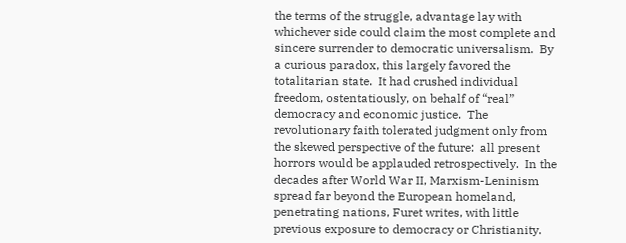the terms of the struggle, advantage lay with whichever side could claim the most complete and sincere surrender to democratic universalism.  By a curious paradox, this largely favored the totalitarian state.  It had crushed individual freedom, ostentatiously, on behalf of “real” democracy and economic justice.  The revolutionary faith tolerated judgment only from the skewed perspective of the future:  all present horrors would be applauded retrospectively.  In the decades after World War II, Marxism-Leninism spread far beyond the European homeland, penetrating nations, Furet writes, with little previous exposure to democracy or Christianity.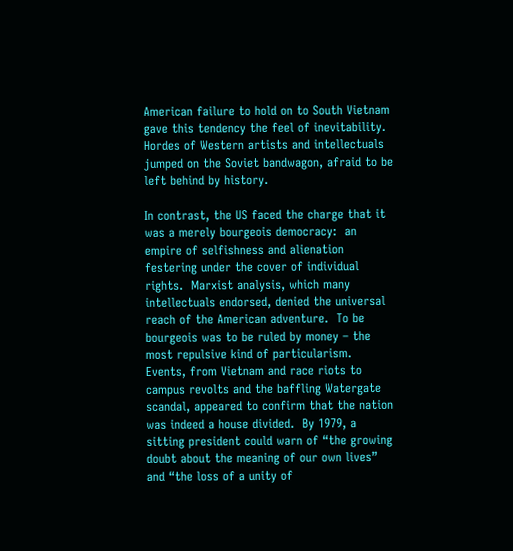American failure to hold on to South Vietnam gave this tendency the feel of inevitability.  Hordes of Western artists and intellectuals jumped on the Soviet bandwagon, afraid to be left behind by history.

In contrast, the US faced the charge that it was a merely bourgeois democracy:  an empire of selfishness and alienation festering under the cover of individual rights.  Marxist analysis, which many intellectuals endorsed, denied the universal reach of the American adventure.  To be bourgeois was to be ruled by money – the most repulsive kind of particularism.  Events, from Vietnam and race riots to campus revolts and the baffling Watergate scandal, appeared to confirm that the nation was indeed a house divided.  By 1979, a sitting president could warn of “the growing doubt about the meaning of our own lives” and “the loss of a unity of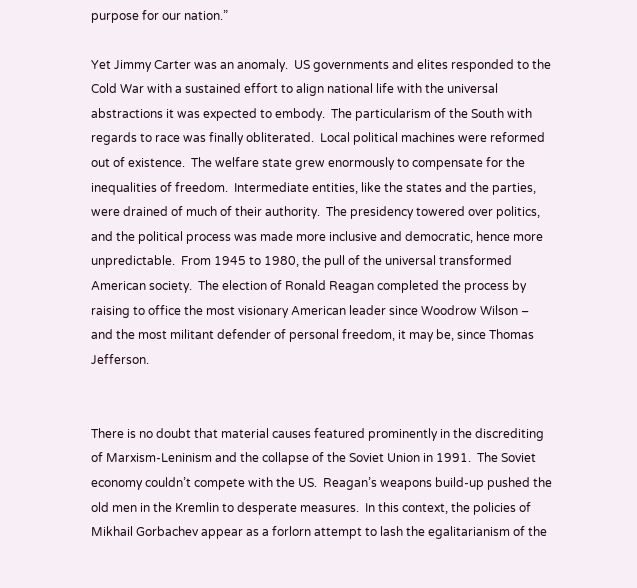purpose for our nation.”

Yet Jimmy Carter was an anomaly.  US governments and elites responded to the Cold War with a sustained effort to align national life with the universal abstractions it was expected to embody.  The particularism of the South with regards to race was finally obliterated.  Local political machines were reformed out of existence.  The welfare state grew enormously to compensate for the inequalities of freedom.  Intermediate entities, like the states and the parties, were drained of much of their authority.  The presidency towered over politics, and the political process was made more inclusive and democratic, hence more unpredictable.  From 1945 to 1980, the pull of the universal transformed American society.  The election of Ronald Reagan completed the process by raising to office the most visionary American leader since Woodrow Wilson – and the most militant defender of personal freedom, it may be, since Thomas Jefferson.


There is no doubt that material causes featured prominently in the discrediting of Marxism-Leninism and the collapse of the Soviet Union in 1991.  The Soviet economy couldn’t compete with the US.  Reagan’s weapons build-up pushed the old men in the Kremlin to desperate measures.  In this context, the policies of Mikhail Gorbachev appear as a forlorn attempt to lash the egalitarianism of the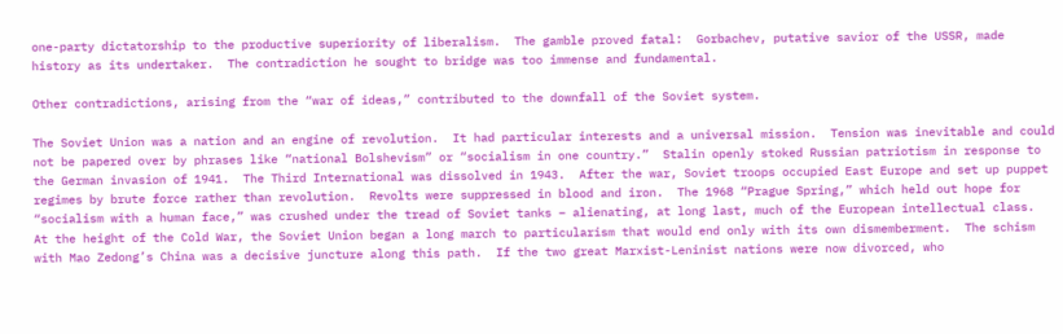one-party dictatorship to the productive superiority of liberalism.  The gamble proved fatal:  Gorbachev, putative savior of the USSR, made history as its undertaker.  The contradiction he sought to bridge was too immense and fundamental.

Other contradictions, arising from the “war of ideas,” contributed to the downfall of the Soviet system.

The Soviet Union was a nation and an engine of revolution.  It had particular interests and a universal mission.  Tension was inevitable and could not be papered over by phrases like “national Bolshevism” or “socialism in one country.”  Stalin openly stoked Russian patriotism in response to the German invasion of 1941.  The Third International was dissolved in 1943.  After the war, Soviet troops occupied East Europe and set up puppet regimes by brute force rather than revolution.  Revolts were suppressed in blood and iron.  The 1968 “Prague Spring,” which held out hope for “socialism with a human face,” was crushed under the tread of Soviet tanks – alienating, at long last, much of the European intellectual class.  At the height of the Cold War, the Soviet Union began a long march to particularism that would end only with its own dismemberment.  The schism with Mao Zedong’s China was a decisive juncture along this path.  If the two great Marxist-Leninist nations were now divorced, who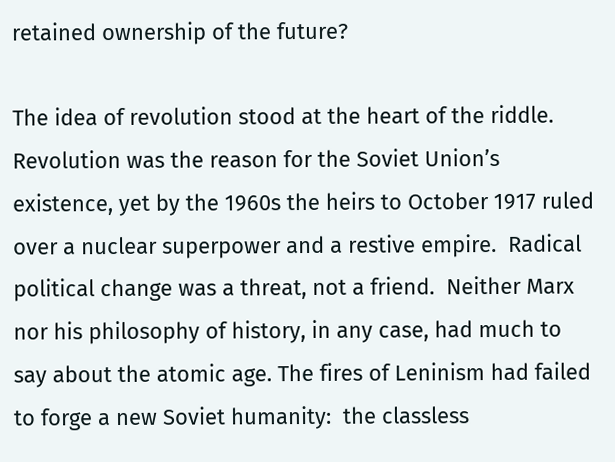retained ownership of the future?

The idea of revolution stood at the heart of the riddle.  Revolution was the reason for the Soviet Union’s existence, yet by the 1960s the heirs to October 1917 ruled over a nuclear superpower and a restive empire.  Radical political change was a threat, not a friend.  Neither Marx nor his philosophy of history, in any case, had much to say about the atomic age. The fires of Leninism had failed to forge a new Soviet humanity:  the classless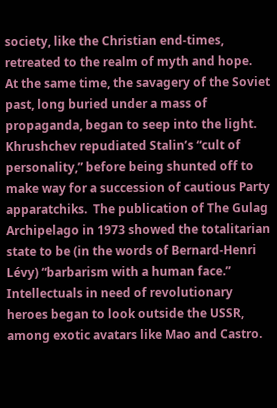society, like the Christian end-times, retreated to the realm of myth and hope.  At the same time, the savagery of the Soviet past, long buried under a mass of propaganda, began to seep into the light.  Khrushchev repudiated Stalin’s “cult of personality,” before being shunted off to make way for a succession of cautious Party apparatchiks.  The publication of The Gulag Archipelago in 1973 showed the totalitarian state to be (in the words of Bernard-Henri Lévy) “barbarism with a human face.”  Intellectuals in need of revolutionary heroes began to look outside the USSR, among exotic avatars like Mao and Castro.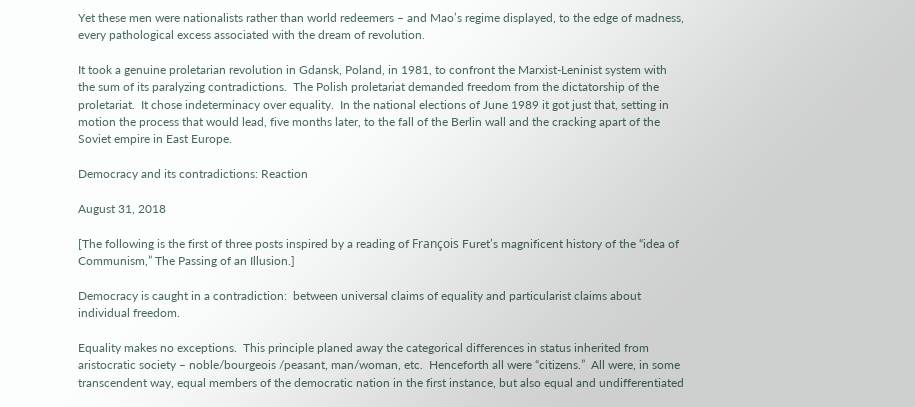Yet these men were nationalists rather than world redeemers – and Mao’s regime displayed, to the edge of madness, every pathological excess associated with the dream of revolution.

It took a genuine proletarian revolution in Gdansk, Poland, in 1981, to confront the Marxist-Leninist system with the sum of its paralyzing contradictions.  The Polish proletariat demanded freedom from the dictatorship of the proletariat.  It chose indeterminacy over equality.  In the national elections of June 1989 it got just that, setting in motion the process that would lead, five months later, to the fall of the Berlin wall and the cracking apart of the Soviet empire in East Europe.

Democracy and its contradictions: Reaction

August 31, 2018

[The following is the first of three posts inspired by a reading of François Furet’s magnificent history of the “idea of Communism,” The Passing of an Illusion.]

Democracy is caught in a contradiction:  between universal claims of equality and particularist claims about individual freedom.

Equality makes no exceptions.  This principle planed away the categorical differences in status inherited from aristocratic society – noble/bourgeois /peasant, man/woman, etc.  Henceforth all were “citizens.”  All were, in some transcendent way, equal members of the democratic nation in the first instance, but also equal and undifferentiated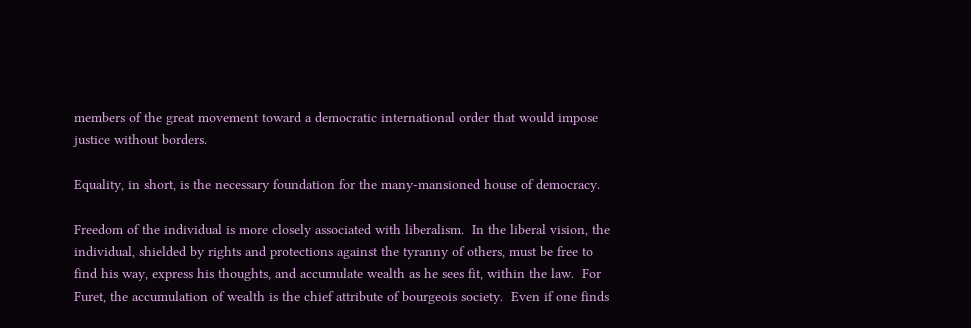members of the great movement toward a democratic international order that would impose justice without borders.

Equality, in short, is the necessary foundation for the many-mansioned house of democracy.

Freedom of the individual is more closely associated with liberalism.  In the liberal vision, the individual, shielded by rights and protections against the tyranny of others, must be free to find his way, express his thoughts, and accumulate wealth as he sees fit, within the law.  For Furet, the accumulation of wealth is the chief attribute of bourgeois society.  Even if one finds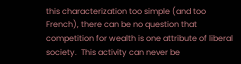this characterization too simple (and too French), there can be no question that competition for wealth is one attribute of liberal society.  This activity can never be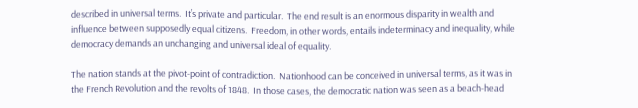described in universal terms.  It’s private and particular.  The end result is an enormous disparity in wealth and influence between supposedly equal citizens.  Freedom, in other words, entails indeterminacy and inequality, while democracy demands an unchanging and universal ideal of equality.

The nation stands at the pivot-point of contradiction.  Nationhood can be conceived in universal terms, as it was in the French Revolution and the revolts of 1848.  In those cases, the democratic nation was seen as a beach-head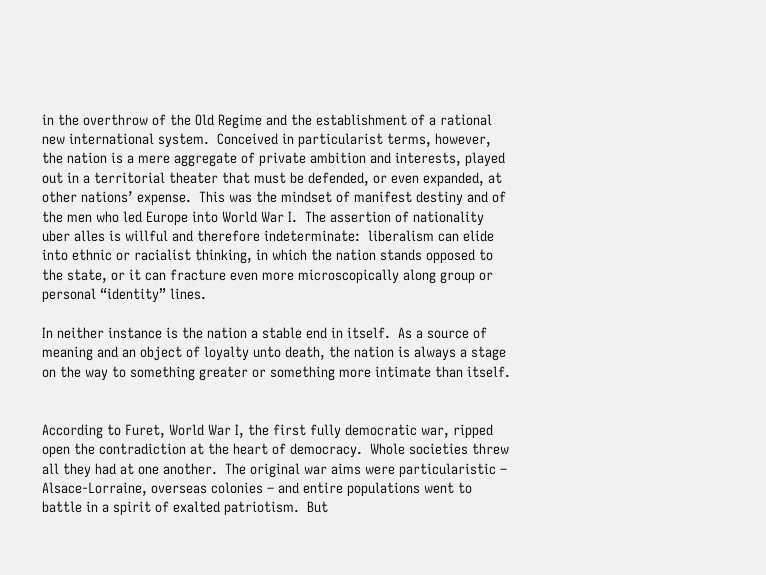in the overthrow of the Old Regime and the establishment of a rational new international system.  Conceived in particularist terms, however, the nation is a mere aggregate of private ambition and interests, played out in a territorial theater that must be defended, or even expanded, at other nations’ expense.  This was the mindset of manifest destiny and of the men who led Europe into World War I.  The assertion of nationality uber alles is willful and therefore indeterminate:  liberalism can elide into ethnic or racialist thinking, in which the nation stands opposed to the state, or it can fracture even more microscopically along group or personal “identity” lines.

In neither instance is the nation a stable end in itself.  As a source of meaning and an object of loyalty unto death, the nation is always a stage on the way to something greater or something more intimate than itself.


According to Furet, World War I, the first fully democratic war, ripped open the contradiction at the heart of democracy.  Whole societies threw all they had at one another.  The original war aims were particularistic – Alsace-Lorraine, overseas colonies – and entire populations went to battle in a spirit of exalted patriotism.  But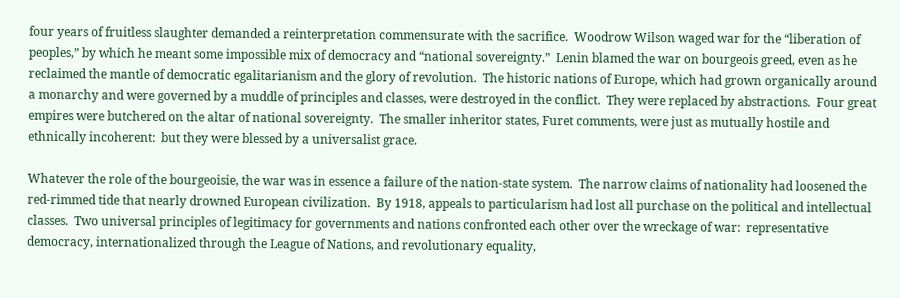four years of fruitless slaughter demanded a reinterpretation commensurate with the sacrifice.  Woodrow Wilson waged war for the “liberation of peoples,” by which he meant some impossible mix of democracy and “national sovereignty.”  Lenin blamed the war on bourgeois greed, even as he reclaimed the mantle of democratic egalitarianism and the glory of revolution.  The historic nations of Europe, which had grown organically around a monarchy and were governed by a muddle of principles and classes, were destroyed in the conflict.  They were replaced by abstractions.  Four great empires were butchered on the altar of national sovereignty.  The smaller inheritor states, Furet comments, were just as mutually hostile and ethnically incoherent:  but they were blessed by a universalist grace.

Whatever the role of the bourgeoisie, the war was in essence a failure of the nation-state system.  The narrow claims of nationality had loosened the red-rimmed tide that nearly drowned European civilization.  By 1918, appeals to particularism had lost all purchase on the political and intellectual classes.  Two universal principles of legitimacy for governments and nations confronted each other over the wreckage of war:  representative democracy, internationalized through the League of Nations, and revolutionary equality,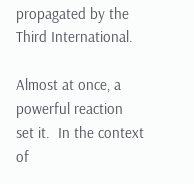propagated by the Third International.

Almost at once, a powerful reaction set it.  In the context of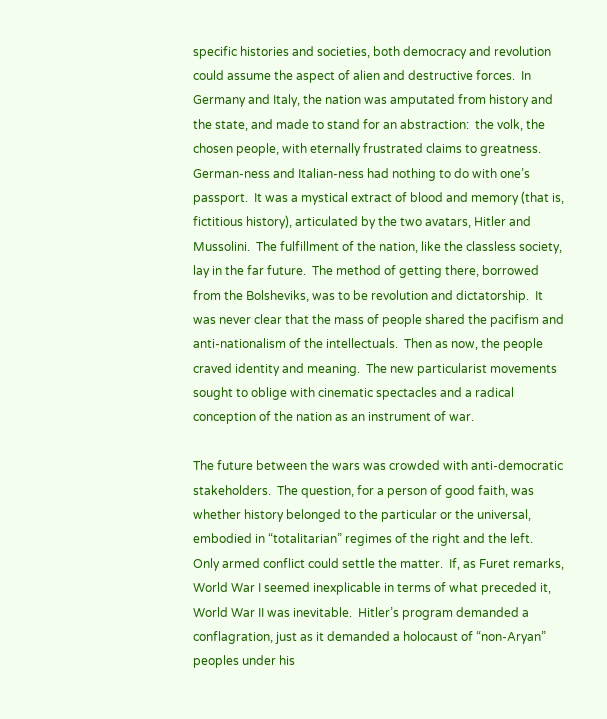specific histories and societies, both democracy and revolution could assume the aspect of alien and destructive forces.  In Germany and Italy, the nation was amputated from history and the state, and made to stand for an abstraction:  the volk, the chosen people, with eternally frustrated claims to greatness.  German-ness and Italian-ness had nothing to do with one’s passport.  It was a mystical extract of blood and memory (that is, fictitious history), articulated by the two avatars, Hitler and Mussolini.  The fulfillment of the nation, like the classless society, lay in the far future.  The method of getting there, borrowed from the Bolsheviks, was to be revolution and dictatorship.  It was never clear that the mass of people shared the pacifism and anti-nationalism of the intellectuals.  Then as now, the people craved identity and meaning.  The new particularist movements sought to oblige with cinematic spectacles and a radical conception of the nation as an instrument of war.

The future between the wars was crowded with anti-democratic stakeholders.  The question, for a person of good faith, was whether history belonged to the particular or the universal, embodied in “totalitarian” regimes of the right and the left.  Only armed conflict could settle the matter.  If, as Furet remarks, World War I seemed inexplicable in terms of what preceded it, World War II was inevitable.  Hitler’s program demanded a conflagration, just as it demanded a holocaust of “non-Aryan” peoples under his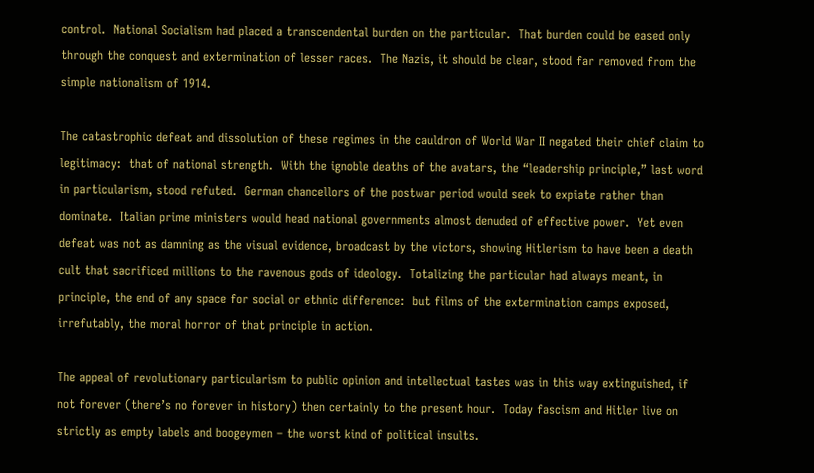control.  National Socialism had placed a transcendental burden on the particular.  That burden could be eased only through the conquest and extermination of lesser races.  The Nazis, it should be clear, stood far removed from the simple nationalism of 1914.

The catastrophic defeat and dissolution of these regimes in the cauldron of World War II negated their chief claim to legitimacy:  that of national strength.  With the ignoble deaths of the avatars, the “leadership principle,” last word in particularism, stood refuted.  German chancellors of the postwar period would seek to expiate rather than dominate.  Italian prime ministers would head national governments almost denuded of effective power.  Yet even defeat was not as damning as the visual evidence, broadcast by the victors, showing Hitlerism to have been a death cult that sacrificed millions to the ravenous gods of ideology.  Totalizing the particular had always meant, in principle, the end of any space for social or ethnic difference:  but films of the extermination camps exposed, irrefutably, the moral horror of that principle in action.

The appeal of revolutionary particularism to public opinion and intellectual tastes was in this way extinguished, if not forever (there’s no forever in history) then certainly to the present hour.  Today fascism and Hitler live on strictly as empty labels and boogeymen – the worst kind of political insults.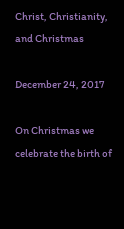Christ, Christianity, and Christmas

December 24, 2017

On Christmas we celebrate the birth of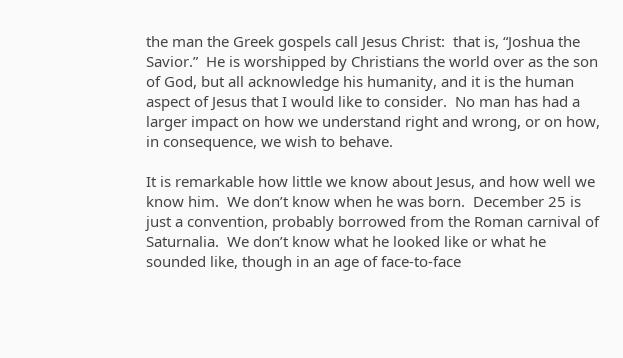the man the Greek gospels call Jesus Christ:  that is, “Joshua the Savior.”  He is worshipped by Christians the world over as the son of God, but all acknowledge his humanity, and it is the human aspect of Jesus that I would like to consider.  No man has had a larger impact on how we understand right and wrong, or on how, in consequence, we wish to behave.

It is remarkable how little we know about Jesus, and how well we know him.  We don’t know when he was born.  December 25 is just a convention, probably borrowed from the Roman carnival of Saturnalia.  We don’t know what he looked like or what he sounded like, though in an age of face-to-face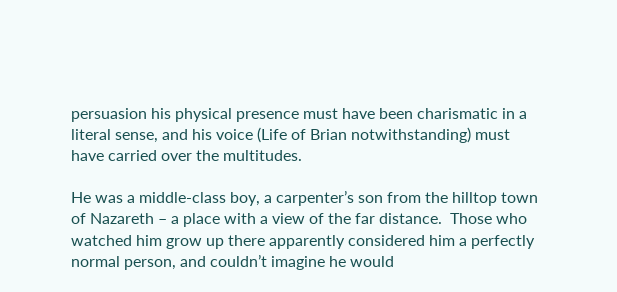persuasion his physical presence must have been charismatic in a literal sense, and his voice (Life of Brian notwithstanding) must have carried over the multitudes.

He was a middle-class boy, a carpenter’s son from the hilltop town of Nazareth – a place with a view of the far distance.  Those who watched him grow up there apparently considered him a perfectly normal person, and couldn’t imagine he would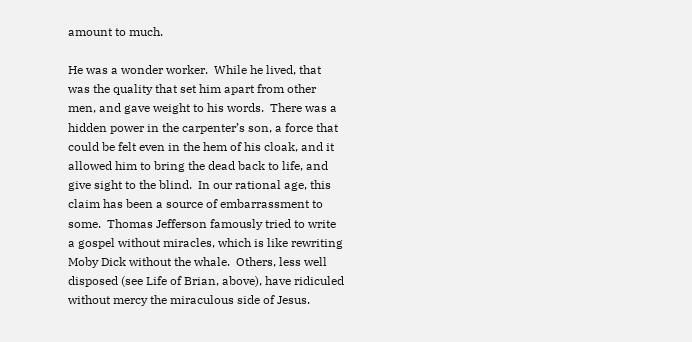amount to much.

He was a wonder worker.  While he lived, that was the quality that set him apart from other men, and gave weight to his words.  There was a hidden power in the carpenter’s son, a force that could be felt even in the hem of his cloak, and it allowed him to bring the dead back to life, and give sight to the blind.  In our rational age, this claim has been a source of embarrassment to some.  Thomas Jefferson famously tried to write a gospel without miracles, which is like rewriting Moby Dick without the whale.  Others, less well disposed (see Life of Brian, above), have ridiculed without mercy the miraculous side of Jesus.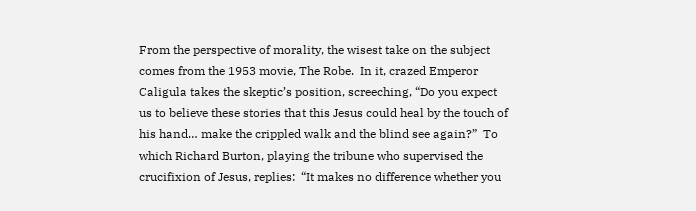From the perspective of morality, the wisest take on the subject comes from the 1953 movie, The Robe.  In it, crazed Emperor Caligula takes the skeptic’s position, screeching, “Do you expect us to believe these stories that this Jesus could heal by the touch of his hand… make the crippled walk and the blind see again?”  To which Richard Burton, playing the tribune who supervised the crucifixion of Jesus, replies:  “It makes no difference whether you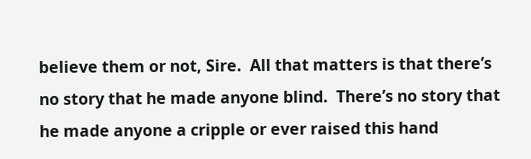believe them or not, Sire.  All that matters is that there’s no story that he made anyone blind.  There’s no story that he made anyone a cripple or ever raised this hand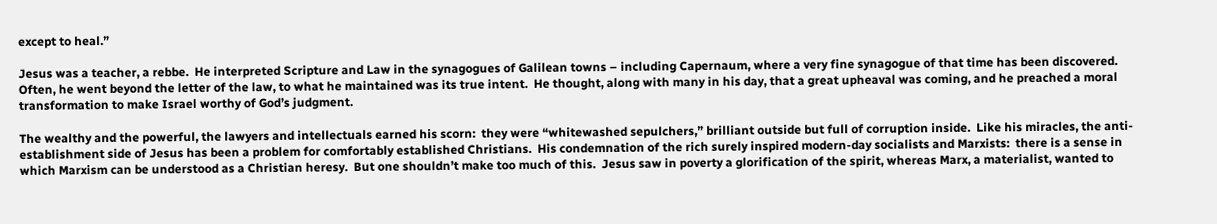except to heal.”

Jesus was a teacher, a rebbe.  He interpreted Scripture and Law in the synagogues of Galilean towns – including Capernaum, where a very fine synagogue of that time has been discovered.  Often, he went beyond the letter of the law, to what he maintained was its true intent.  He thought, along with many in his day, that a great upheaval was coming, and he preached a moral transformation to make Israel worthy of God’s judgment.

The wealthy and the powerful, the lawyers and intellectuals earned his scorn:  they were “whitewashed sepulchers,” brilliant outside but full of corruption inside.  Like his miracles, the anti-establishment side of Jesus has been a problem for comfortably established Christians.  His condemnation of the rich surely inspired modern-day socialists and Marxists:  there is a sense in which Marxism can be understood as a Christian heresy.  But one shouldn’t make too much of this.  Jesus saw in poverty a glorification of the spirit, whereas Marx, a materialist, wanted to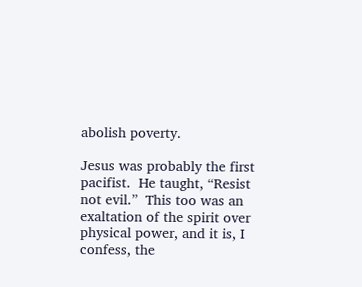abolish poverty.

Jesus was probably the first pacifist.  He taught, “Resist not evil.”  This too was an exaltation of the spirit over physical power, and it is, I confess, the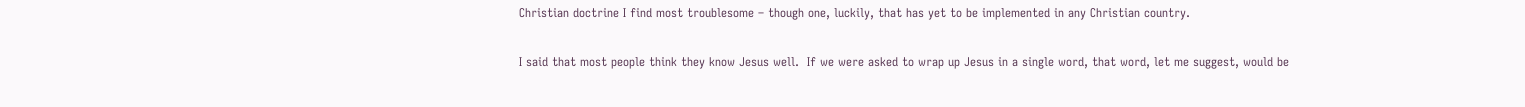Christian doctrine I find most troublesome – though one, luckily, that has yet to be implemented in any Christian country.

I said that most people think they know Jesus well.  If we were asked to wrap up Jesus in a single word, that word, let me suggest, would be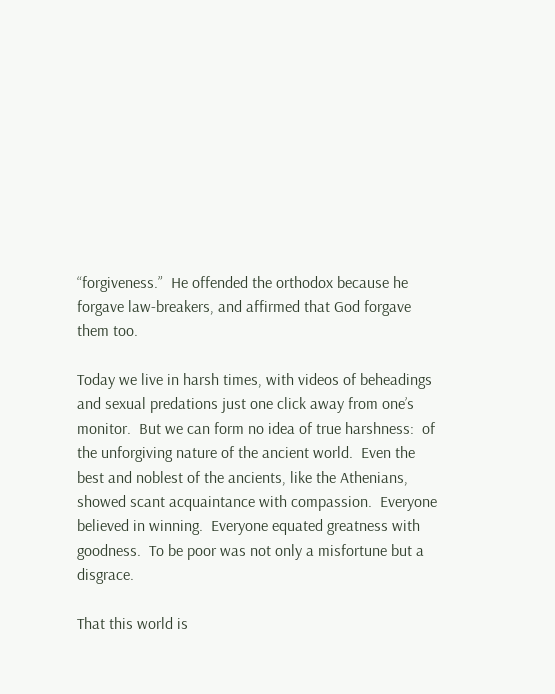“forgiveness.”  He offended the orthodox because he forgave law-breakers, and affirmed that God forgave them too.

Today we live in harsh times, with videos of beheadings and sexual predations just one click away from one’s monitor.  But we can form no idea of true harshness:  of the unforgiving nature of the ancient world.  Even the best and noblest of the ancients, like the Athenians, showed scant acquaintance with compassion.  Everyone believed in winning.  Everyone equated greatness with goodness.  To be poor was not only a misfortune but a disgrace.

That this world is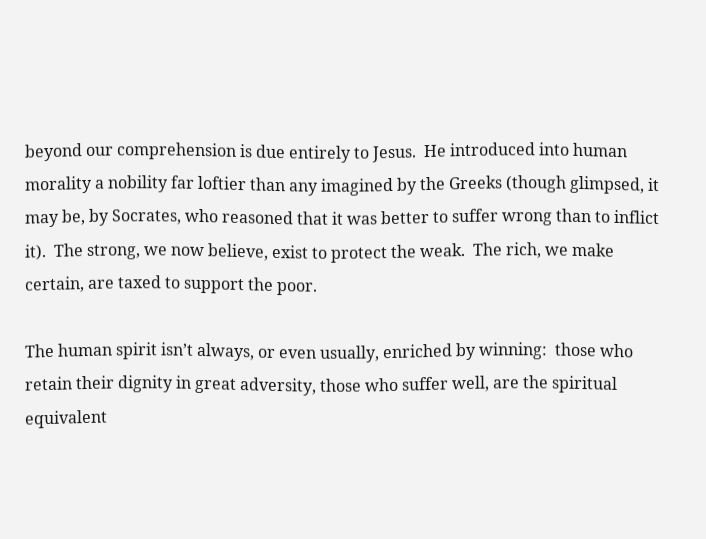beyond our comprehension is due entirely to Jesus.  He introduced into human morality a nobility far loftier than any imagined by the Greeks (though glimpsed, it may be, by Socrates, who reasoned that it was better to suffer wrong than to inflict it).  The strong, we now believe, exist to protect the weak.  The rich, we make certain, are taxed to support the poor.

The human spirit isn’t always, or even usually, enriched by winning:  those who retain their dignity in great adversity, those who suffer well, are the spiritual equivalent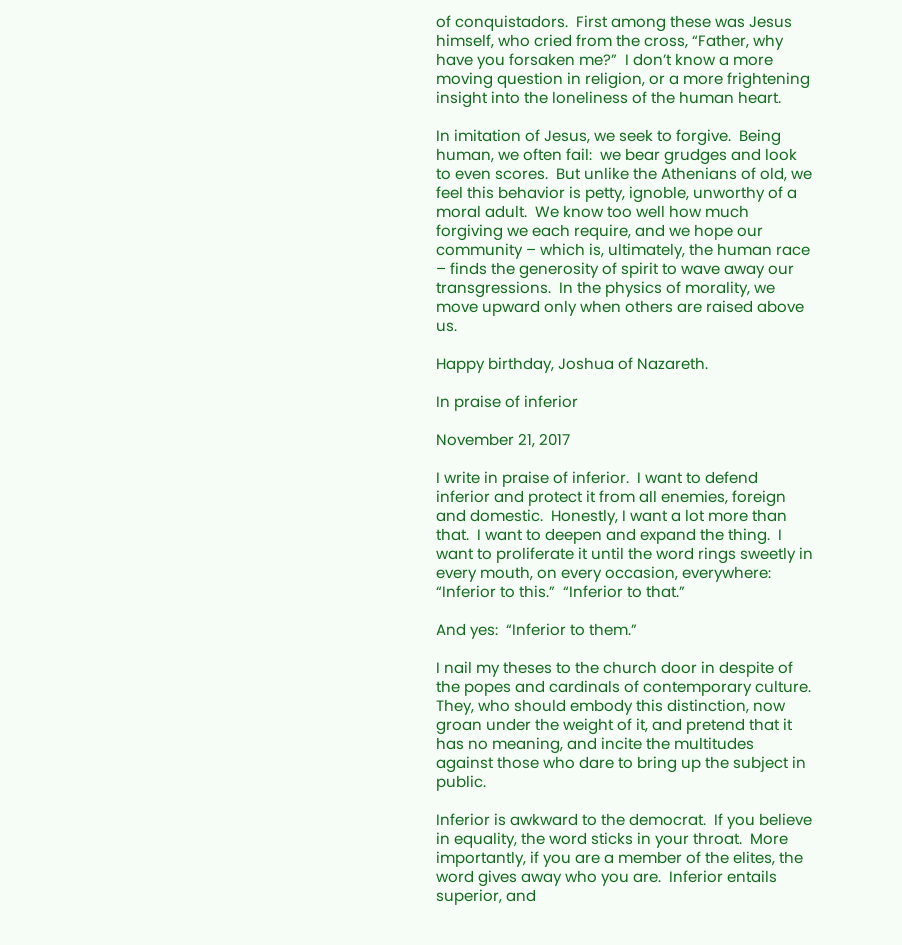of conquistadors.  First among these was Jesus himself, who cried from the cross, “Father, why have you forsaken me?”  I don’t know a more moving question in religion, or a more frightening insight into the loneliness of the human heart.

In imitation of Jesus, we seek to forgive.  Being human, we often fail:  we bear grudges and look to even scores.  But unlike the Athenians of old, we feel this behavior is petty, ignoble, unworthy of a moral adult.  We know too well how much forgiving we each require, and we hope our community – which is, ultimately, the human race – finds the generosity of spirit to wave away our transgressions.  In the physics of morality, we move upward only when others are raised above us.

Happy birthday, Joshua of Nazareth.

In praise of inferior

November 21, 2017

I write in praise of inferior.  I want to defend inferior and protect it from all enemies, foreign and domestic.  Honestly, I want a lot more than that.  I want to deepen and expand the thing.  I want to proliferate it until the word rings sweetly in every mouth, on every occasion, everywhere:  “Inferior to this.”  “Inferior to that.”

And yes:  “Inferior to them.”

I nail my theses to the church door in despite of the popes and cardinals of contemporary culture.  They, who should embody this distinction, now groan under the weight of it, and pretend that it has no meaning, and incite the multitudes against those who dare to bring up the subject in public.

Inferior is awkward to the democrat.  If you believe in equality, the word sticks in your throat.  More importantly, if you are a member of the elites, the word gives away who you are.  Inferior entails superior, and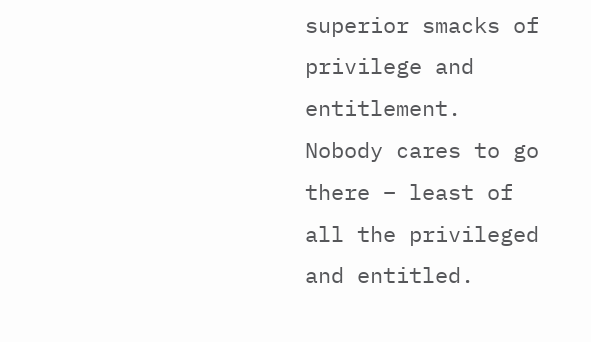superior smacks of privilege and entitlement.  Nobody cares to go there – least of all the privileged and entitled.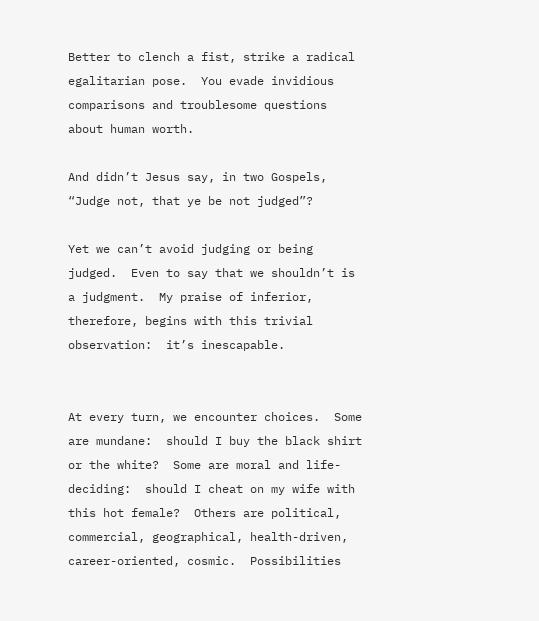Better to clench a fist, strike a radical egalitarian pose.  You evade invidious comparisons and troublesome questions about human worth.

And didn’t Jesus say, in two Gospels, “Judge not, that ye be not judged”?

Yet we can’t avoid judging or being judged.  Even to say that we shouldn’t is a judgment.  My praise of inferior, therefore, begins with this trivial observation:  it’s inescapable.


At every turn, we encounter choices.  Some are mundane:  should I buy the black shirt or the white?  Some are moral and life-deciding:  should I cheat on my wife with this hot female?  Others are political, commercial, geographical, health-driven, career-oriented, cosmic.  Possibilities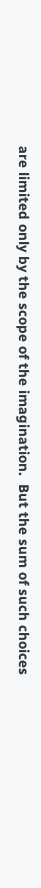are limited only by the scope of the imagination.  But the sum of such choices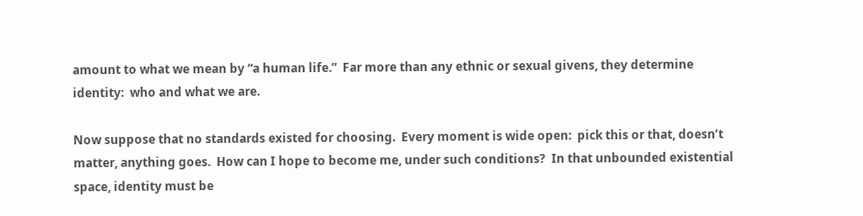amount to what we mean by “a human life.”  Far more than any ethnic or sexual givens, they determine identity:  who and what we are.

Now suppose that no standards existed for choosing.  Every moment is wide open:  pick this or that, doesn’t matter, anything goes.  How can I hope to become me, under such conditions?  In that unbounded existential space, identity must be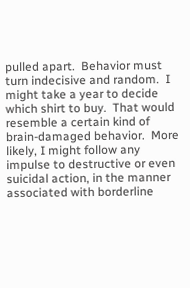pulled apart.  Behavior must turn indecisive and random.  I might take a year to decide which shirt to buy.  That would resemble a certain kind of brain-damaged behavior.  More likely, I might follow any impulse to destructive or even suicidal action, in the manner associated with borderline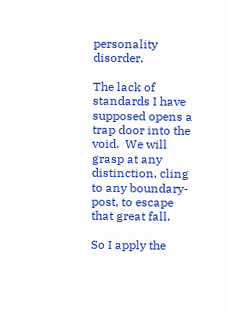personality disorder.

The lack of standards I have supposed opens a trap door into the void.  We will grasp at any distinction, cling to any boundary-post, to escape that great fall.

So I apply the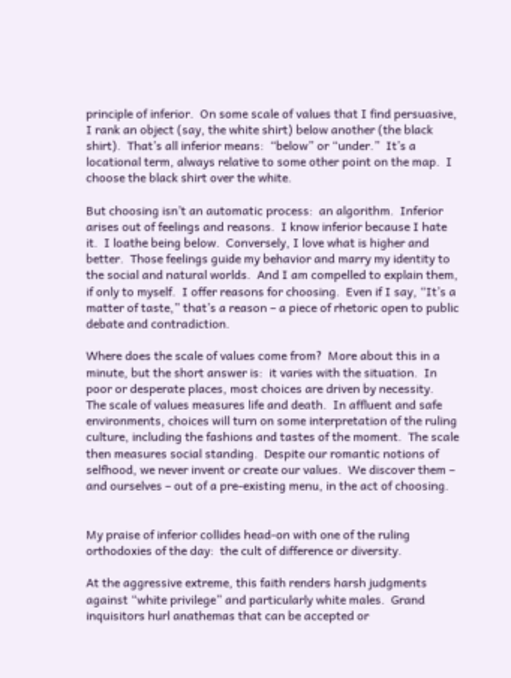principle of inferior.  On some scale of values that I find persuasive, I rank an object (say, the white shirt) below another (the black shirt).  That’s all inferior means:  “below” or “under.”  It’s a locational term, always relative to some other point on the map.  I choose the black shirt over the white.

But choosing isn’t an automatic process:  an algorithm.  Inferior arises out of feelings and reasons.  I know inferior because I hate it.  I loathe being below.  Conversely, I love what is higher and better.  Those feelings guide my behavior and marry my identity to the social and natural worlds.  And I am compelled to explain them, if only to myself.  I offer reasons for choosing.  Even if I say, “It’s a matter of taste,” that’s a reason – a piece of rhetoric open to public debate and contradiction.

Where does the scale of values come from?  More about this in a minute, but the short answer is:  it varies with the situation.  In poor or desperate places, most choices are driven by necessity.  The scale of values measures life and death.  In affluent and safe environments, choices will turn on some interpretation of the ruling culture, including the fashions and tastes of the moment.  The scale then measures social standing.  Despite our romantic notions of selfhood, we never invent or create our values.  We discover them – and ourselves – out of a pre-existing menu, in the act of choosing.


My praise of inferior collides head-on with one of the ruling orthodoxies of the day:  the cult of difference or diversity.

At the aggressive extreme, this faith renders harsh judgments against “white privilege” and particularly white males.  Grand inquisitors hurl anathemas that can be accepted or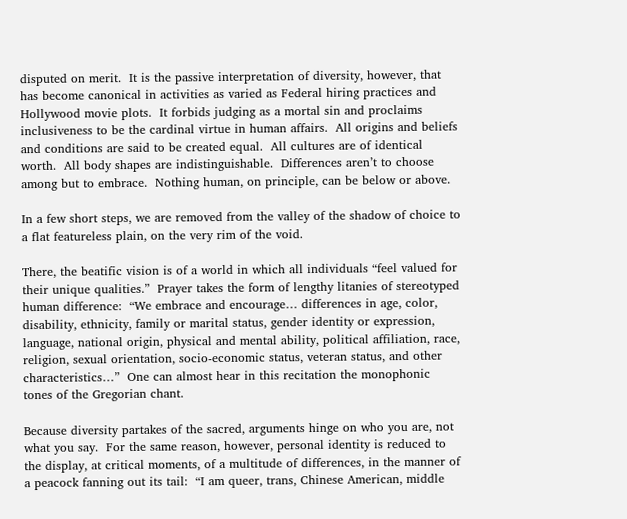disputed on merit.  It is the passive interpretation of diversity, however, that has become canonical in activities as varied as Federal hiring practices and Hollywood movie plots.  It forbids judging as a mortal sin and proclaims inclusiveness to be the cardinal virtue in human affairs.  All origins and beliefs and conditions are said to be created equal.  All cultures are of identical worth.  All body shapes are indistinguishable.  Differences aren’t to choose among but to embrace.  Nothing human, on principle, can be below or above.

In a few short steps, we are removed from the valley of the shadow of choice to a flat featureless plain, on the very rim of the void.

There, the beatific vision is of a world in which all individuals “feel valued for their unique qualities.”  Prayer takes the form of lengthy litanies of stereotyped human difference:  “We embrace and encourage… differences in age, color, disability, ethnicity, family or marital status, gender identity or expression, language, national origin, physical and mental ability, political affiliation, race, religion, sexual orientation, socio-economic status, veteran status, and other characteristics…”  One can almost hear in this recitation the monophonic tones of the Gregorian chant.

Because diversity partakes of the sacred, arguments hinge on who you are, not what you say.  For the same reason, however, personal identity is reduced to the display, at critical moments, of a multitude of differences, in the manner of a peacock fanning out its tail:  “I am queer, trans, Chinese American, middle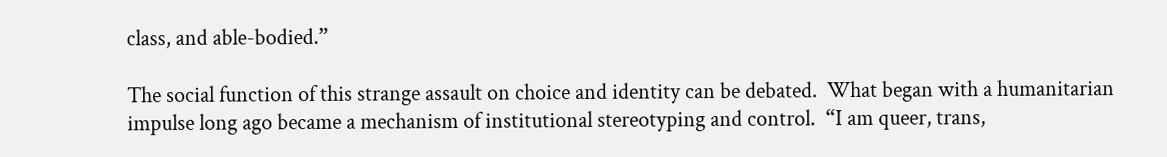class, and able-bodied.”

The social function of this strange assault on choice and identity can be debated.  What began with a humanitarian impulse long ago became a mechanism of institutional stereotyping and control.  “I am queer, trans,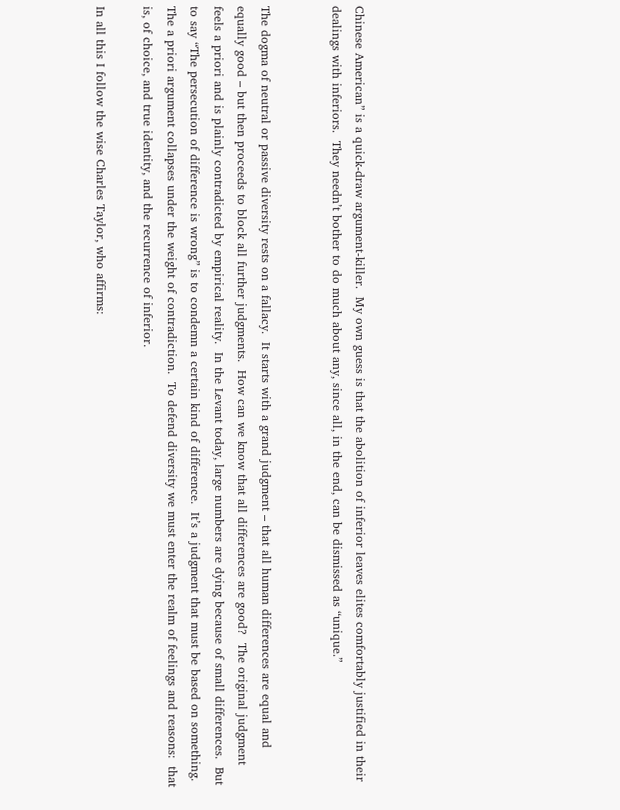Chinese American” is a quick-draw argument-killer.  My own guess is that the abolition of inferior leaves elites comfortably justified in their dealings with inferiors.  They needn’t bother to do much about any, since all, in the end, can be dismissed as “unique.”


The dogma of neutral or passive diversity rests on a fallacy.  It starts with a grand judgment – that all human differences are equal and equally good – but then proceeds to block all further judgments.  How can we know that all differences are good?  The original judgment feels a priori and is plainly contradicted by empirical reality.  In the Levant today, large numbers are dying because of small differences.  But to say “The persecution of difference is wrong” is to condemn a certain kind of difference.  It’s a judgment that must be based on something.  The a priori argument collapses under the weight of contradiction.  To defend diversity we must enter the realm of feelings and reasons:  that is, of choice, and true identity, and the recurrence of inferior.

In all this I follow the wise Charles Taylor, who affirms: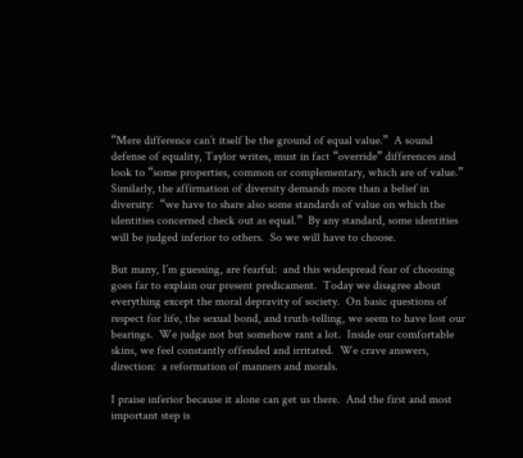“Mere difference can’t itself be the ground of equal value.”  A sound defense of equality, Taylor writes, must in fact “override” differences and look to “some properties, common or complementary, which are of value.”  Similarly, the affirmation of diversity demands more than a belief in diversity:  “we have to share also some standards of value on which the identities concerned check out as equal.”  By any standard, some identities will be judged inferior to others.  So we will have to choose.

But many, I’m guessing, are fearful:  and this widespread fear of choosing goes far to explain our present predicament.  Today we disagree about everything except the moral depravity of society.  On basic questions of respect for life, the sexual bond, and truth-telling, we seem to have lost our bearings.  We judge not but somehow rant a lot.  Inside our comfortable skins, we feel constantly offended and irritated.  We crave answers, direction:  a reformation of manners and morals.

I praise inferior because it alone can get us there.  And the first and most important step is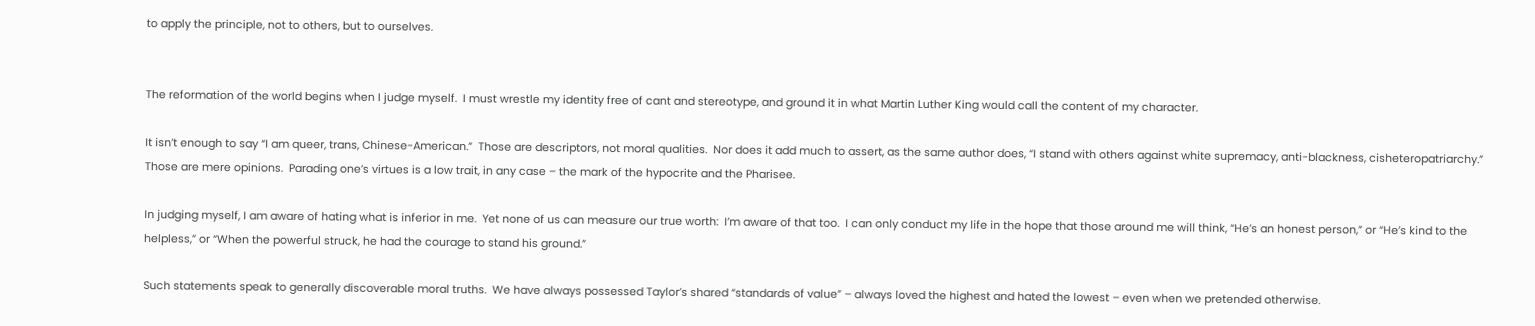to apply the principle, not to others, but to ourselves.


The reformation of the world begins when I judge myself.  I must wrestle my identity free of cant and stereotype, and ground it in what Martin Luther King would call the content of my character.

It isn’t enough to say “I am queer, trans, Chinese-American.”  Those are descriptors, not moral qualities.  Nor does it add much to assert, as the same author does, “I stand with others against white supremacy, anti-blackness, cisheteropatriarchy.”  Those are mere opinions.  Parading one’s virtues is a low trait, in any case – the mark of the hypocrite and the Pharisee.

In judging myself, I am aware of hating what is inferior in me.  Yet none of us can measure our true worth:  I’m aware of that too.  I can only conduct my life in the hope that those around me will think, “He’s an honest person,” or “He’s kind to the helpless,” or “When the powerful struck, he had the courage to stand his ground.”

Such statements speak to generally discoverable moral truths.  We have always possessed Taylor’s shared “standards of value” – always loved the highest and hated the lowest – even when we pretended otherwise.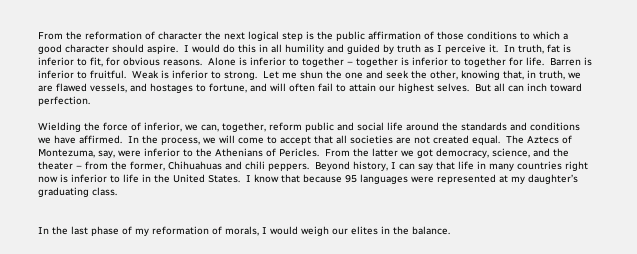From the reformation of character the next logical step is the public affirmation of those conditions to which a good character should aspire.  I would do this in all humility and guided by truth as I perceive it.  In truth, fat is inferior to fit, for obvious reasons.  Alone is inferior to together – together is inferior to together for life.  Barren is inferior to fruitful.  Weak is inferior to strong.  Let me shun the one and seek the other, knowing that, in truth, we are flawed vessels, and hostages to fortune, and will often fail to attain our highest selves.  But all can inch toward perfection.

Wielding the force of inferior, we can, together, reform public and social life around the standards and conditions we have affirmed.  In the process, we will come to accept that all societies are not created equal.  The Aztecs of Montezuma, say, were inferior to the Athenians of Pericles.  From the latter we got democracy, science, and the theater – from the former, Chihuahuas and chili peppers.  Beyond history, I can say that life in many countries right now is inferior to life in the United States.  I know that because 95 languages were represented at my daughter’s graduating class.


In the last phase of my reformation of morals, I would weigh our elites in the balance.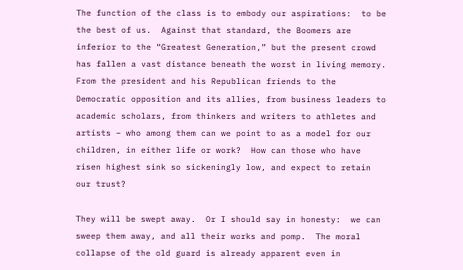The function of the class is to embody our aspirations:  to be the best of us.  Against that standard, the Boomers are inferior to the “Greatest Generation,” but the present crowd has fallen a vast distance beneath the worst in living memory.  From the president and his Republican friends to the Democratic opposition and its allies, from business leaders to academic scholars, from thinkers and writers to athletes and artists – who among them can we point to as a model for our children, in either life or work?  How can those who have risen highest sink so sickeningly low, and expect to retain our trust?

They will be swept away.  Or I should say in honesty:  we can sweep them away, and all their works and pomp.  The moral collapse of the old guard is already apparent even in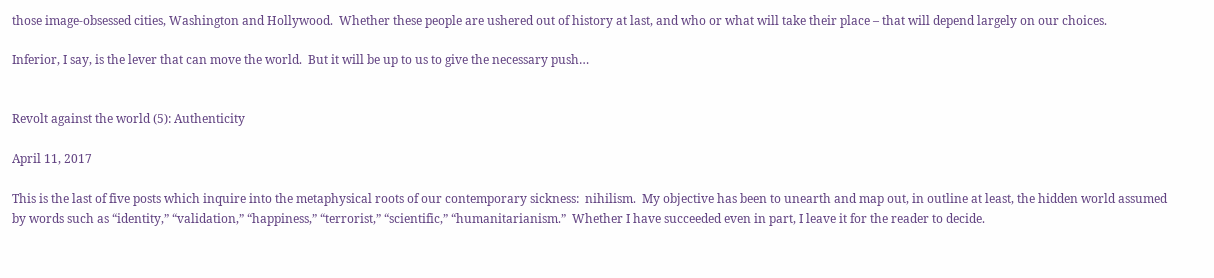those image-obsessed cities, Washington and Hollywood.  Whether these people are ushered out of history at last, and who or what will take their place – that will depend largely on our choices.

Inferior, I say, is the lever that can move the world.  But it will be up to us to give the necessary push…


Revolt against the world (5): Authenticity

April 11, 2017

This is the last of five posts which inquire into the metaphysical roots of our contemporary sickness:  nihilism.  My objective has been to unearth and map out, in outline at least, the hidden world assumed by words such as “identity,” “validation,” “happiness,” “terrorist,” “scientific,” “humanitarianism.”  Whether I have succeeded even in part, I leave it for the reader to decide.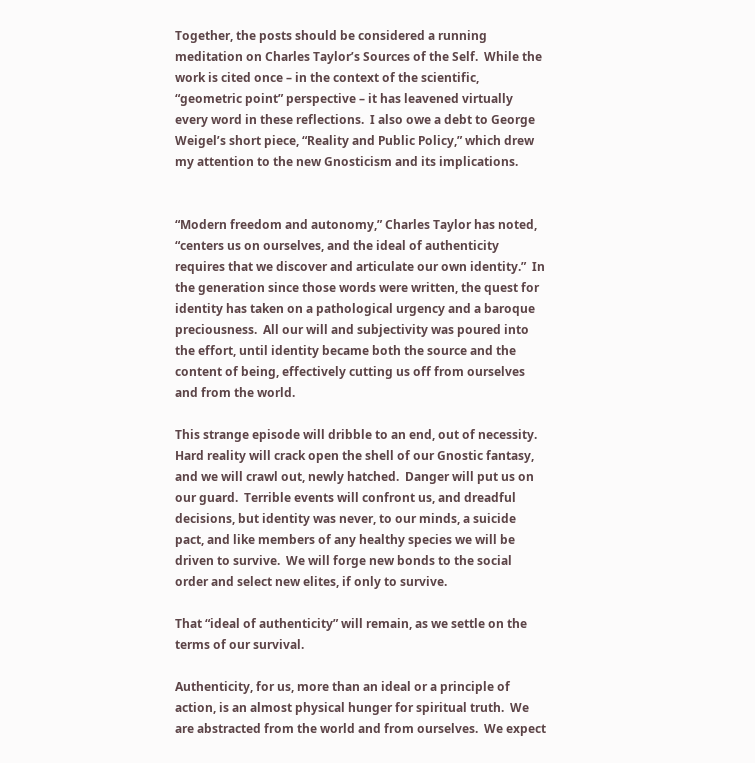Together, the posts should be considered a running meditation on Charles Taylor’s Sources of the Self.  While the work is cited once – in the context of the scientific, “geometric point” perspective – it has leavened virtually every word in these reflections.  I also owe a debt to George Weigel’s short piece, “Reality and Public Policy,” which drew my attention to the new Gnosticism and its implications.


“Modern freedom and autonomy,” Charles Taylor has noted, “centers us on ourselves, and the ideal of authenticity requires that we discover and articulate our own identity.”  In the generation since those words were written, the quest for identity has taken on a pathological urgency and a baroque preciousness.  All our will and subjectivity was poured into the effort, until identity became both the source and the content of being, effectively cutting us off from ourselves and from the world.

This strange episode will dribble to an end, out of necessity.  Hard reality will crack open the shell of our Gnostic fantasy, and we will crawl out, newly hatched.  Danger will put us on our guard.  Terrible events will confront us, and dreadful decisions, but identity was never, to our minds, a suicide pact, and like members of any healthy species we will be driven to survive.  We will forge new bonds to the social order and select new elites, if only to survive.

That “ideal of authenticity” will remain, as we settle on the terms of our survival.

Authenticity, for us, more than an ideal or a principle of action, is an almost physical hunger for spiritual truth.  We are abstracted from the world and from ourselves.  We expect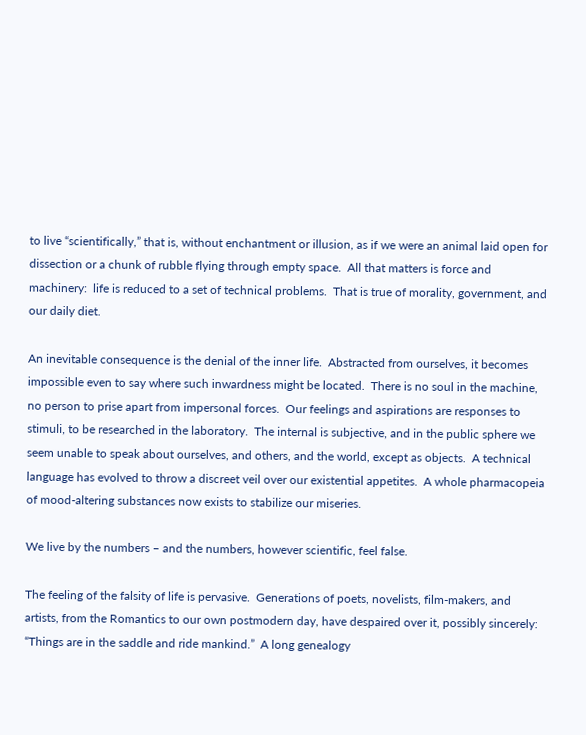to live “scientifically,” that is, without enchantment or illusion, as if we were an animal laid open for dissection or a chunk of rubble flying through empty space.  All that matters is force and machinery:  life is reduced to a set of technical problems.  That is true of morality, government, and our daily diet.

An inevitable consequence is the denial of the inner life.  Abstracted from ourselves, it becomes impossible even to say where such inwardness might be located.  There is no soul in the machine, no person to prise apart from impersonal forces.  Our feelings and aspirations are responses to stimuli, to be researched in the laboratory.  The internal is subjective, and in the public sphere we seem unable to speak about ourselves, and others, and the world, except as objects.  A technical language has evolved to throw a discreet veil over our existential appetites.  A whole pharmacopeia of mood-altering substances now exists to stabilize our miseries.

We live by the numbers – and the numbers, however scientific, feel false.

The feeling of the falsity of life is pervasive.  Generations of poets, novelists, film-makers, and artists, from the Romantics to our own postmodern day, have despaired over it, possibly sincerely:  “Things are in the saddle and ride mankind.”  A long genealogy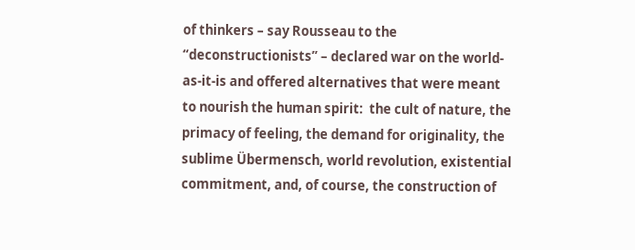of thinkers – say Rousseau to the “deconstructionists” – declared war on the world-as-it-is and offered alternatives that were meant to nourish the human spirit:  the cult of nature, the primacy of feeling, the demand for originality, the sublime Übermensch, world revolution, existential commitment, and, of course, the construction of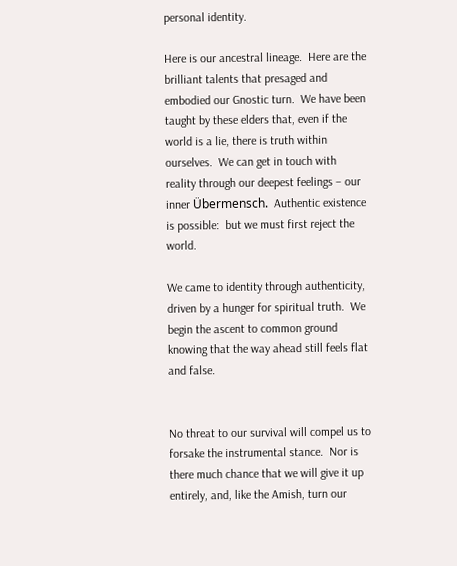personal identity.

Here is our ancestral lineage.  Here are the brilliant talents that presaged and embodied our Gnostic turn.  We have been taught by these elders that, even if the world is a lie, there is truth within ourselves.  We can get in touch with reality through our deepest feelings – our inner Übermensch.  Authentic existence is possible:  but we must first reject the world.

We came to identity through authenticity, driven by a hunger for spiritual truth.  We begin the ascent to common ground knowing that the way ahead still feels flat and false.


No threat to our survival will compel us to forsake the instrumental stance.  Nor is there much chance that we will give it up entirely, and, like the Amish, turn our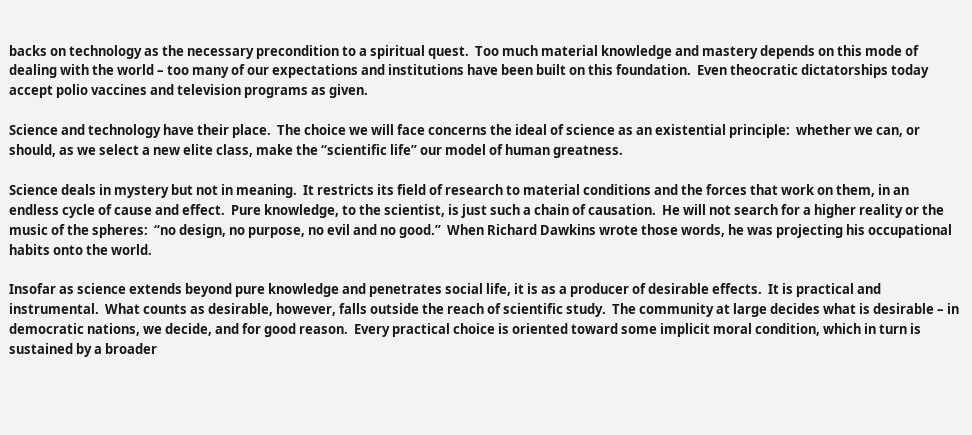backs on technology as the necessary precondition to a spiritual quest.  Too much material knowledge and mastery depends on this mode of dealing with the world – too many of our expectations and institutions have been built on this foundation.  Even theocratic dictatorships today accept polio vaccines and television programs as given.

Science and technology have their place.  The choice we will face concerns the ideal of science as an existential principle:  whether we can, or should, as we select a new elite class, make the “scientific life” our model of human greatness.

Science deals in mystery but not in meaning.  It restricts its field of research to material conditions and the forces that work on them, in an endless cycle of cause and effect.  Pure knowledge, to the scientist, is just such a chain of causation.  He will not search for a higher reality or the music of the spheres:  “no design, no purpose, no evil and no good.”  When Richard Dawkins wrote those words, he was projecting his occupational habits onto the world.

Insofar as science extends beyond pure knowledge and penetrates social life, it is as a producer of desirable effects.  It is practical and instrumental.  What counts as desirable, however, falls outside the reach of scientific study.  The community at large decides what is desirable – in democratic nations, we decide, and for good reason.  Every practical choice is oriented toward some implicit moral condition, which in turn is sustained by a broader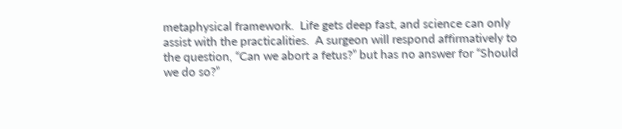metaphysical framework.  Life gets deep fast, and science can only assist with the practicalities.  A surgeon will respond affirmatively to the question, “Can we abort a fetus?” but has no answer for “Should we do so?”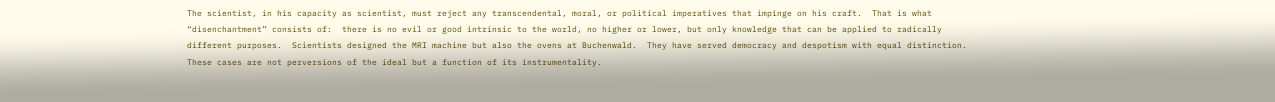The scientist, in his capacity as scientist, must reject any transcendental, moral, or political imperatives that impinge on his craft.  That is what “disenchantment” consists of:  there is no evil or good intrinsic to the world, no higher or lower, but only knowledge that can be applied to radically different purposes.  Scientists designed the MRI machine but also the ovens at Buchenwald.  They have served democracy and despotism with equal distinction.  These cases are not perversions of the ideal but a function of its instrumentality.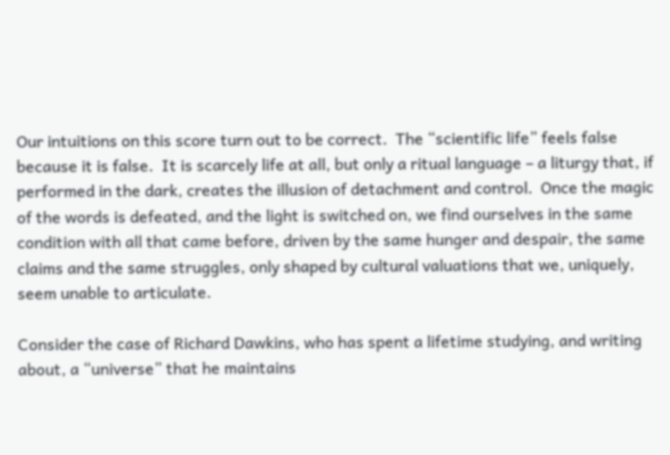Our intuitions on this score turn out to be correct.  The “scientific life” feels false because it is false.  It is scarcely life at all, but only a ritual language – a liturgy that, if performed in the dark, creates the illusion of detachment and control.  Once the magic of the words is defeated, and the light is switched on, we find ourselves in the same condition with all that came before, driven by the same hunger and despair, the same claims and the same struggles, only shaped by cultural valuations that we, uniquely, seem unable to articulate.

Consider the case of Richard Dawkins, who has spent a lifetime studying, and writing about, a “universe” that he maintains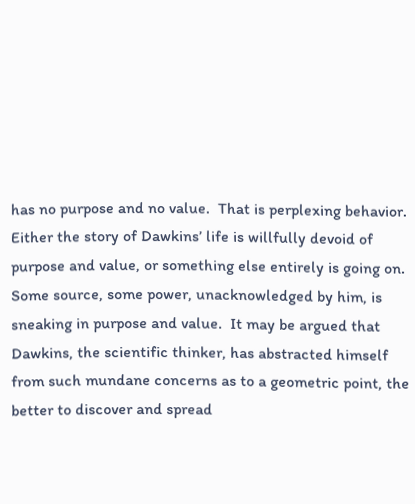has no purpose and no value.  That is perplexing behavior.  Either the story of Dawkins’ life is willfully devoid of purpose and value, or something else entirely is going on.  Some source, some power, unacknowledged by him, is sneaking in purpose and value.  It may be argued that Dawkins, the scientific thinker, has abstracted himself from such mundane concerns as to a geometric point, the better to discover and spread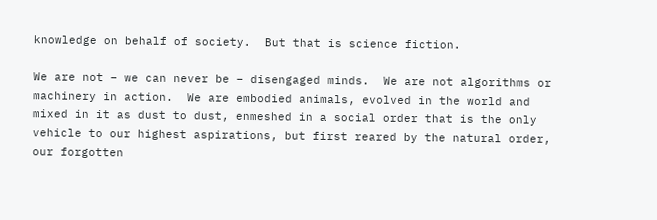knowledge on behalf of society.  But that is science fiction.

We are not – we can never be – disengaged minds.  We are not algorithms or machinery in action.  We are embodied animals, evolved in the world and mixed in it as dust to dust, enmeshed in a social order that is the only vehicle to our highest aspirations, but first reared by the natural order, our forgotten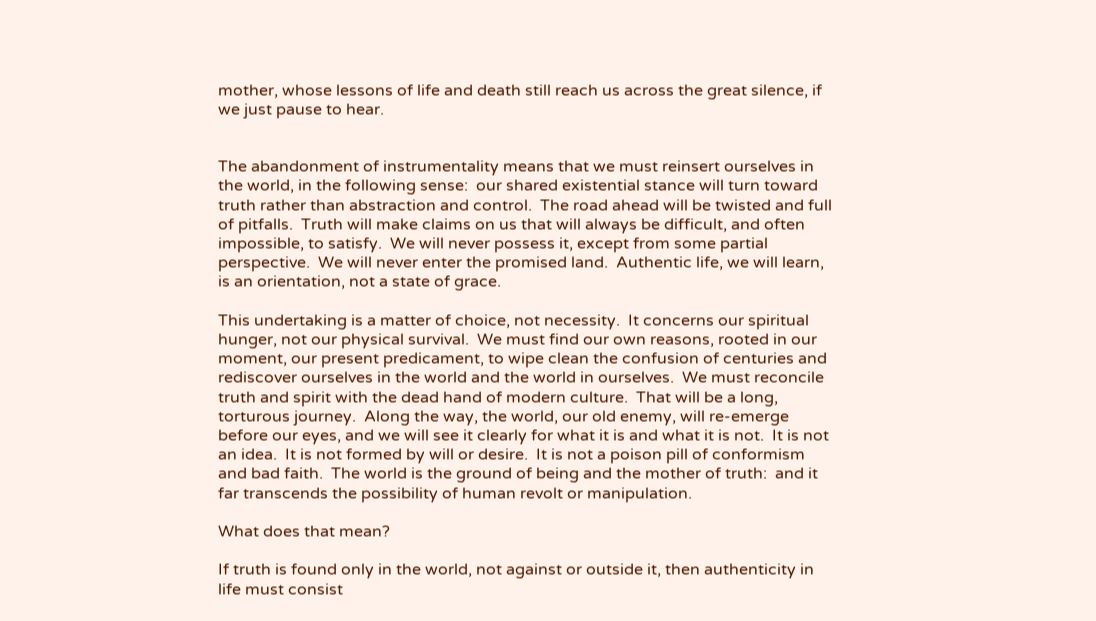mother, whose lessons of life and death still reach us across the great silence, if we just pause to hear.


The abandonment of instrumentality means that we must reinsert ourselves in the world, in the following sense:  our shared existential stance will turn toward truth rather than abstraction and control.  The road ahead will be twisted and full of pitfalls.  Truth will make claims on us that will always be difficult, and often impossible, to satisfy.  We will never possess it, except from some partial perspective.  We will never enter the promised land.  Authentic life, we will learn, is an orientation, not a state of grace.

This undertaking is a matter of choice, not necessity.  It concerns our spiritual hunger, not our physical survival.  We must find our own reasons, rooted in our moment, our present predicament, to wipe clean the confusion of centuries and rediscover ourselves in the world and the world in ourselves.  We must reconcile truth and spirit with the dead hand of modern culture.  That will be a long, torturous journey.  Along the way, the world, our old enemy, will re-emerge before our eyes, and we will see it clearly for what it is and what it is not.  It is not an idea.  It is not formed by will or desire.  It is not a poison pill of conformism and bad faith.  The world is the ground of being and the mother of truth:  and it far transcends the possibility of human revolt or manipulation.

What does that mean?

If truth is found only in the world, not against or outside it, then authenticity in life must consist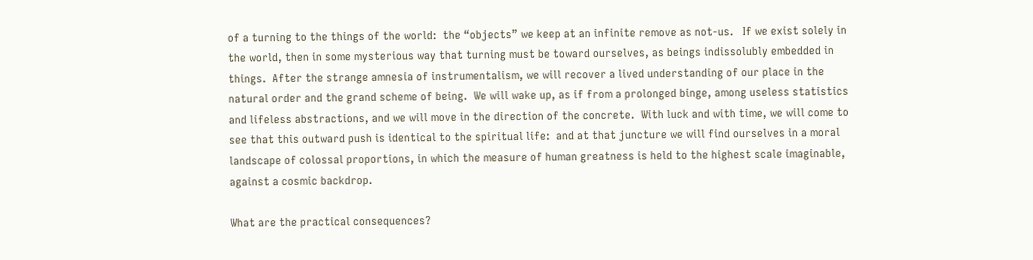of a turning to the things of the world:  the “objects” we keep at an infinite remove as not-us.   If we exist solely in the world, then in some mysterious way that turning must be toward ourselves, as beings indissolubly embedded in things.  After the strange amnesia of instrumentalism, we will recover a lived understanding of our place in the natural order and the grand scheme of being.  We will wake up, as if from a prolonged binge, among useless statistics and lifeless abstractions, and we will move in the direction of the concrete.  With luck and with time, we will come to see that this outward push is identical to the spiritual life:  and at that juncture we will find ourselves in a moral landscape of colossal proportions, in which the measure of human greatness is held to the highest scale imaginable, against a cosmic backdrop.

What are the practical consequences?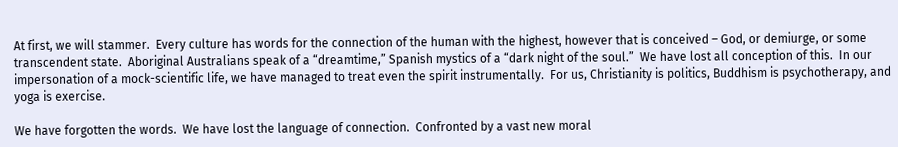At first, we will stammer.  Every culture has words for the connection of the human with the highest, however that is conceived – God, or demiurge, or some transcendent state.  Aboriginal Australians speak of a “dreamtime,” Spanish mystics of a “dark night of the soul.”  We have lost all conception of this.  In our impersonation of a mock-scientific life, we have managed to treat even the spirit instrumentally.  For us, Christianity is politics, Buddhism is psychotherapy, and yoga is exercise.

We have forgotten the words.  We have lost the language of connection.  Confronted by a vast new moral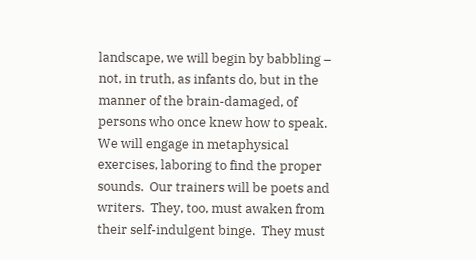landscape, we will begin by babbling – not, in truth, as infants do, but in the manner of the brain-damaged, of persons who once knew how to speak.  We will engage in metaphysical exercises, laboring to find the proper sounds.  Our trainers will be poets and writers.  They, too, must awaken from their self-indulgent binge.  They must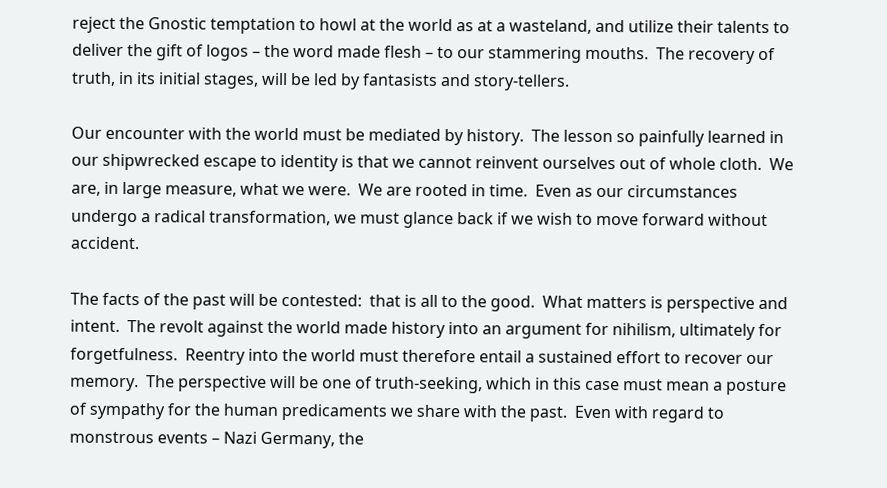reject the Gnostic temptation to howl at the world as at a wasteland, and utilize their talents to deliver the gift of logos – the word made flesh – to our stammering mouths.  The recovery of truth, in its initial stages, will be led by fantasists and story-tellers.

Our encounter with the world must be mediated by history.  The lesson so painfully learned in our shipwrecked escape to identity is that we cannot reinvent ourselves out of whole cloth.  We are, in large measure, what we were.  We are rooted in time.  Even as our circumstances undergo a radical transformation, we must glance back if we wish to move forward without accident.

The facts of the past will be contested:  that is all to the good.  What matters is perspective and intent.  The revolt against the world made history into an argument for nihilism, ultimately for forgetfulness.  Reentry into the world must therefore entail a sustained effort to recover our memory.  The perspective will be one of truth-seeking, which in this case must mean a posture of sympathy for the human predicaments we share with the past.  Even with regard to monstrous events – Nazi Germany, the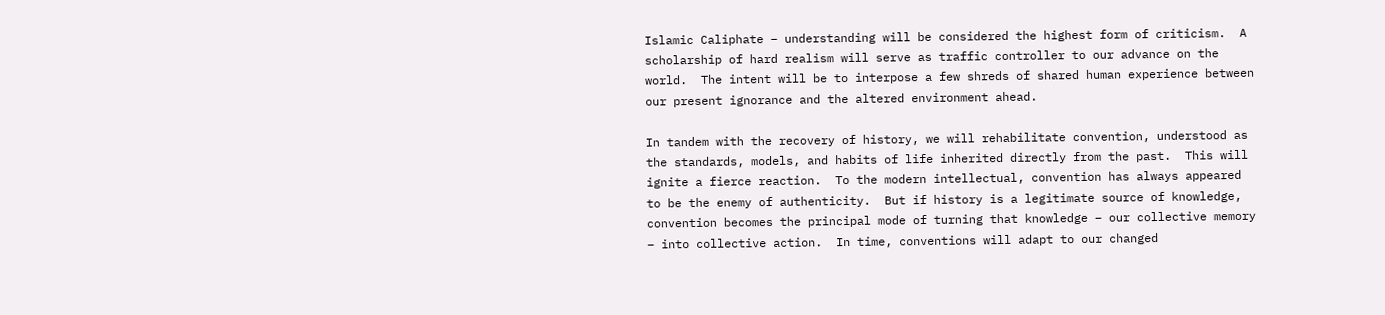Islamic Caliphate – understanding will be considered the highest form of criticism.  A scholarship of hard realism will serve as traffic controller to our advance on the world.  The intent will be to interpose a few shreds of shared human experience between our present ignorance and the altered environment ahead.

In tandem with the recovery of history, we will rehabilitate convention, understood as the standards, models, and habits of life inherited directly from the past.  This will ignite a fierce reaction.  To the modern intellectual, convention has always appeared to be the enemy of authenticity.  But if history is a legitimate source of knowledge, convention becomes the principal mode of turning that knowledge – our collective memory – into collective action.  In time, conventions will adapt to our changed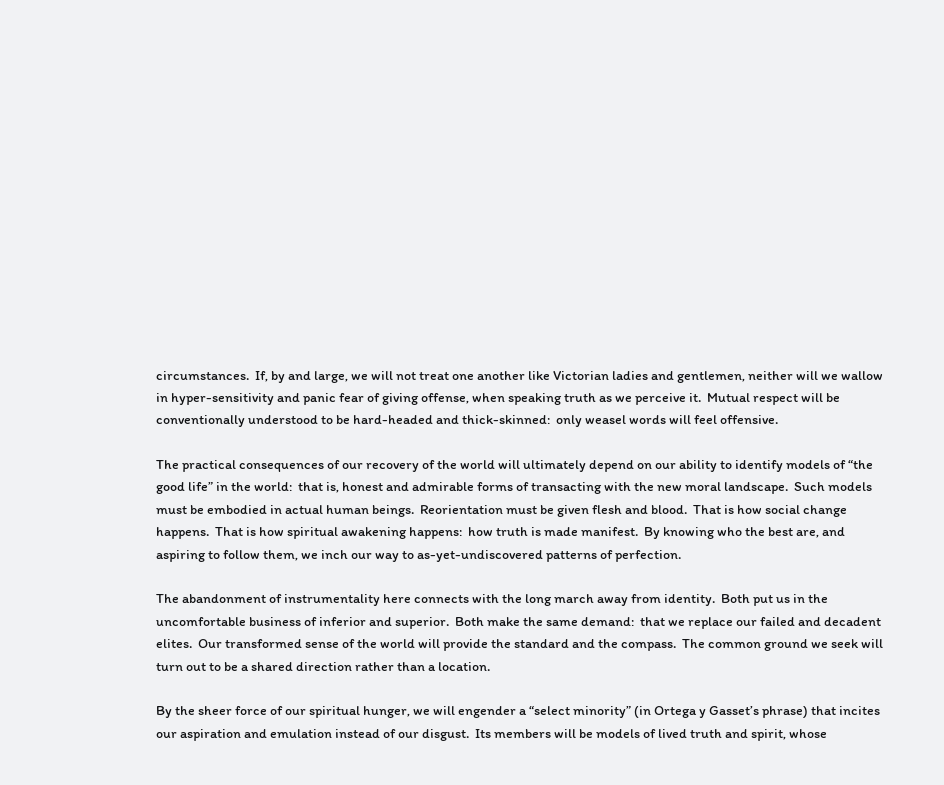circumstances.  If, by and large, we will not treat one another like Victorian ladies and gentlemen, neither will we wallow in hyper-sensitivity and panic fear of giving offense, when speaking truth as we perceive it.  Mutual respect will be conventionally understood to be hard-headed and thick-skinned:  only weasel words will feel offensive.

The practical consequences of our recovery of the world will ultimately depend on our ability to identify models of “the good life” in the world:  that is, honest and admirable forms of transacting with the new moral landscape.  Such models must be embodied in actual human beings.  Reorientation must be given flesh and blood.  That is how social change happens.  That is how spiritual awakening happens:  how truth is made manifest.  By knowing who the best are, and aspiring to follow them, we inch our way to as-yet-undiscovered patterns of perfection.

The abandonment of instrumentality here connects with the long march away from identity.  Both put us in the uncomfortable business of inferior and superior.  Both make the same demand:  that we replace our failed and decadent elites.  Our transformed sense of the world will provide the standard and the compass.  The common ground we seek will turn out to be a shared direction rather than a location.

By the sheer force of our spiritual hunger, we will engender a “select minority” (in Ortega y Gasset’s phrase) that incites our aspiration and emulation instead of our disgust.  Its members will be models of lived truth and spirit, whose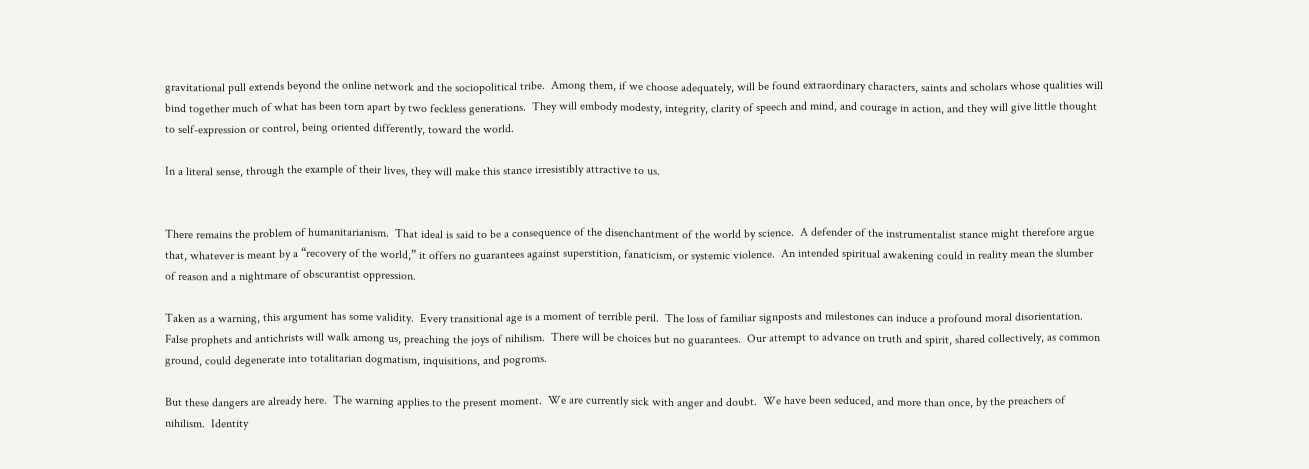gravitational pull extends beyond the online network and the sociopolitical tribe.  Among them, if we choose adequately, will be found extraordinary characters, saints and scholars whose qualities will bind together much of what has been torn apart by two feckless generations.  They will embody modesty, integrity, clarity of speech and mind, and courage in action, and they will give little thought to self-expression or control, being oriented differently, toward the world.

In a literal sense, through the example of their lives, they will make this stance irresistibly attractive to us.


There remains the problem of humanitarianism.  That ideal is said to be a consequence of the disenchantment of the world by science.  A defender of the instrumentalist stance might therefore argue that, whatever is meant by a “recovery of the world,” it offers no guarantees against superstition, fanaticism, or systemic violence.  An intended spiritual awakening could in reality mean the slumber of reason and a nightmare of obscurantist oppression.

Taken as a warning, this argument has some validity.  Every transitional age is a moment of terrible peril.  The loss of familiar signposts and milestones can induce a profound moral disorientation.  False prophets and antichrists will walk among us, preaching the joys of nihilism.  There will be choices but no guarantees.  Our attempt to advance on truth and spirit, shared collectively, as common ground, could degenerate into totalitarian dogmatism, inquisitions, and pogroms.

But these dangers are already here.  The warning applies to the present moment.  We are currently sick with anger and doubt.  We have been seduced, and more than once, by the preachers of nihilism.  Identity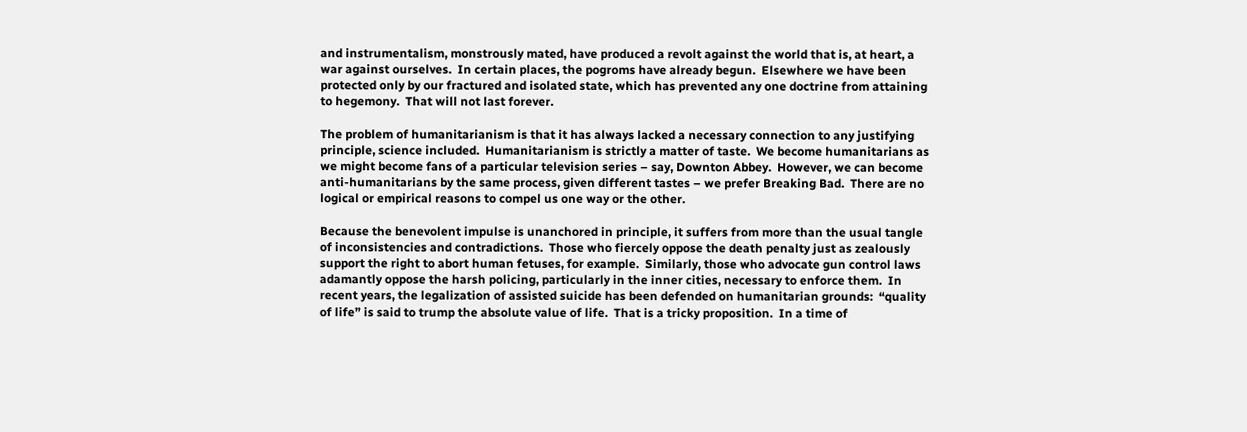and instrumentalism, monstrously mated, have produced a revolt against the world that is, at heart, a war against ourselves.  In certain places, the pogroms have already begun.  Elsewhere we have been protected only by our fractured and isolated state, which has prevented any one doctrine from attaining to hegemony.  That will not last forever.

The problem of humanitarianism is that it has always lacked a necessary connection to any justifying principle, science included.  Humanitarianism is strictly a matter of taste.  We become humanitarians as we might become fans of a particular television series – say, Downton Abbey.  However, we can become anti-humanitarians by the same process, given different tastes – we prefer Breaking Bad.  There are no logical or empirical reasons to compel us one way or the other.

Because the benevolent impulse is unanchored in principle, it suffers from more than the usual tangle of inconsistencies and contradictions.  Those who fiercely oppose the death penalty just as zealously support the right to abort human fetuses, for example.  Similarly, those who advocate gun control laws adamantly oppose the harsh policing, particularly in the inner cities, necessary to enforce them.  In recent years, the legalization of assisted suicide has been defended on humanitarian grounds:  “quality of life” is said to trump the absolute value of life.  That is a tricky proposition.  In a time of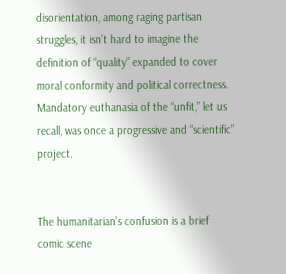disorientation, among raging partisan struggles, it isn’t hard to imagine the definition of “quality” expanded to cover moral conformity and political correctness.  Mandatory euthanasia of the “unfit,” let us recall, was once a progressive and “scientific” project.


The humanitarian’s confusion is a brief comic scene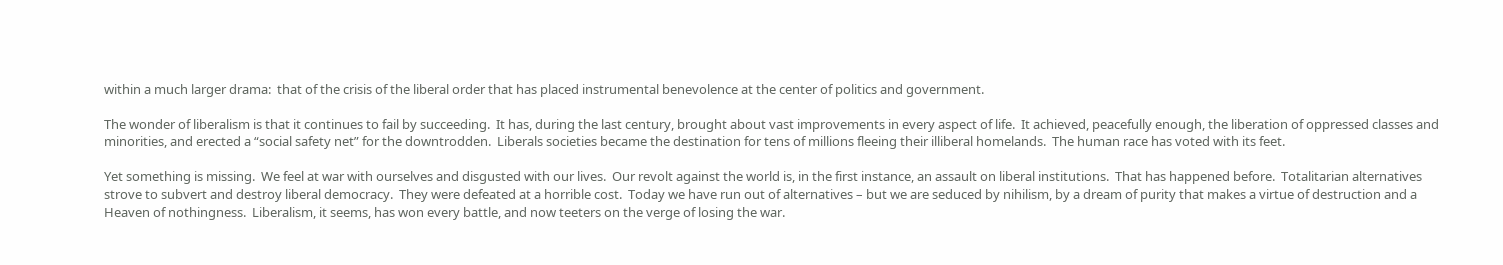within a much larger drama:  that of the crisis of the liberal order that has placed instrumental benevolence at the center of politics and government.

The wonder of liberalism is that it continues to fail by succeeding.  It has, during the last century, brought about vast improvements in every aspect of life.  It achieved, peacefully enough, the liberation of oppressed classes and minorities, and erected a “social safety net” for the downtrodden.  Liberals societies became the destination for tens of millions fleeing their illiberal homelands.  The human race has voted with its feet.

Yet something is missing.  We feel at war with ourselves and disgusted with our lives.  Our revolt against the world is, in the first instance, an assault on liberal institutions.  That has happened before.  Totalitarian alternatives strove to subvert and destroy liberal democracy.  They were defeated at a horrible cost.  Today we have run out of alternatives – but we are seduced by nihilism, by a dream of purity that makes a virtue of destruction and a Heaven of nothingness.  Liberalism, it seems, has won every battle, and now teeters on the verge of losing the war.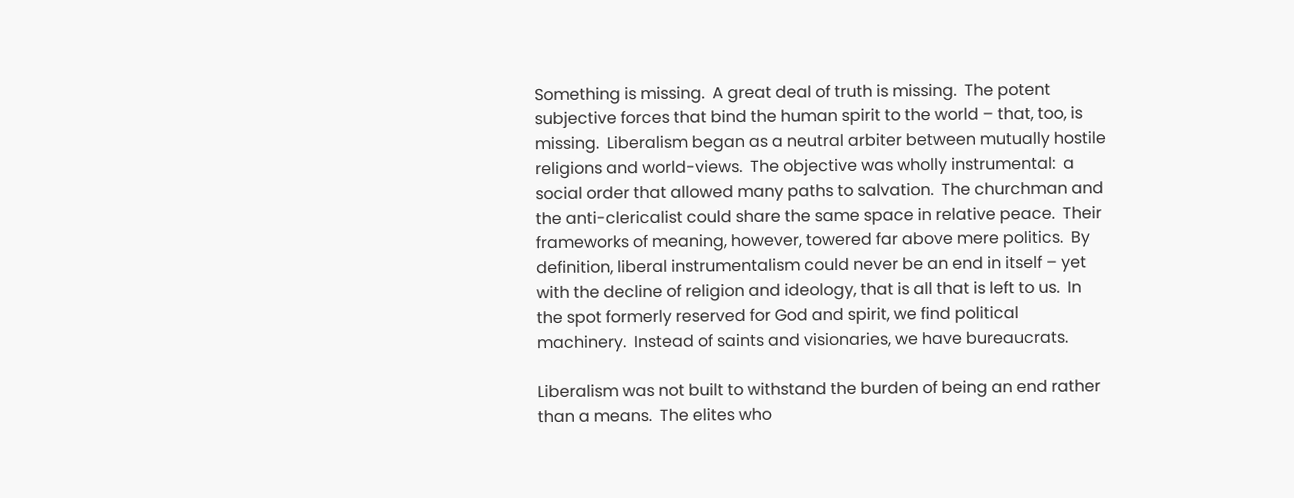Something is missing.  A great deal of truth is missing.  The potent subjective forces that bind the human spirit to the world – that, too, is missing.  Liberalism began as a neutral arbiter between mutually hostile religions and world-views.  The objective was wholly instrumental:  a social order that allowed many paths to salvation.  The churchman and the anti-clericalist could share the same space in relative peace.  Their frameworks of meaning, however, towered far above mere politics.  By definition, liberal instrumentalism could never be an end in itself – yet with the decline of religion and ideology, that is all that is left to us.  In the spot formerly reserved for God and spirit, we find political machinery.  Instead of saints and visionaries, we have bureaucrats.

Liberalism was not built to withstand the burden of being an end rather than a means.  The elites who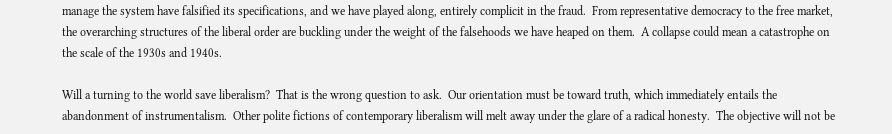manage the system have falsified its specifications, and we have played along, entirely complicit in the fraud.  From representative democracy to the free market, the overarching structures of the liberal order are buckling under the weight of the falsehoods we have heaped on them.  A collapse could mean a catastrophe on the scale of the 1930s and 1940s.

Will a turning to the world save liberalism?  That is the wrong question to ask.  Our orientation must be toward truth, which immediately entails the abandonment of instrumentalism.  Other polite fictions of contemporary liberalism will melt away under the glare of a radical honesty.  The objective will not be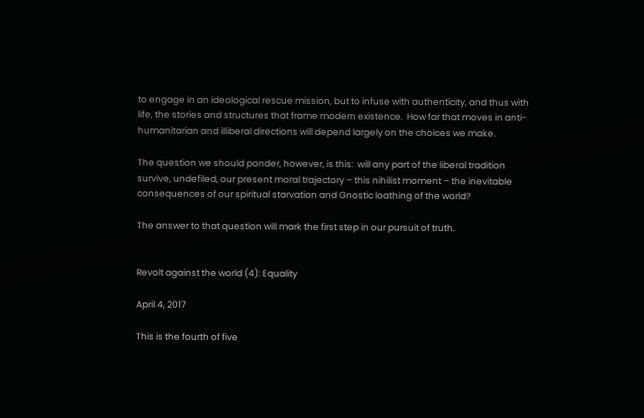to engage in an ideological rescue mission, but to infuse with authenticity, and thus with life, the stories and structures that frame modern existence.  How far that moves in anti-humanitarian and illiberal directions will depend largely on the choices we make.

The question we should ponder, however, is this:  will any part of the liberal tradition survive, undefiled, our present moral trajectory – this nihilist moment – the inevitable consequences of our spiritual starvation and Gnostic loathing of the world?

The answer to that question will mark the first step in our pursuit of truth.


Revolt against the world (4): Equality

April 4, 2017

This is the fourth of five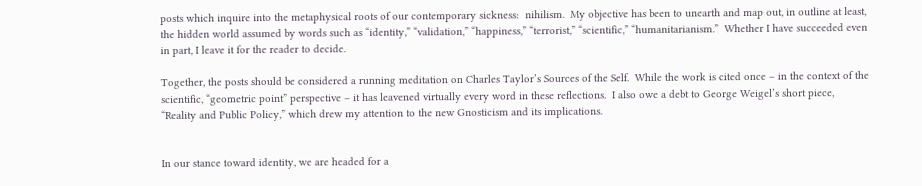posts which inquire into the metaphysical roots of our contemporary sickness:  nihilism.  My objective has been to unearth and map out, in outline at least, the hidden world assumed by words such as “identity,” “validation,” “happiness,” “terrorist,” “scientific,” “humanitarianism.”  Whether I have succeeded even in part, I leave it for the reader to decide.

Together, the posts should be considered a running meditation on Charles Taylor’s Sources of the Self.  While the work is cited once – in the context of the scientific, “geometric point” perspective – it has leavened virtually every word in these reflections.  I also owe a debt to George Weigel’s short piece, “Reality and Public Policy,” which drew my attention to the new Gnosticism and its implications.


In our stance toward identity, we are headed for a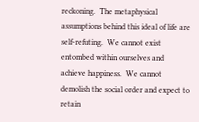reckoning.  The metaphysical assumptions behind this ideal of life are self-refuting.  We cannot exist entombed within ourselves and achieve happiness.  We cannot demolish the social order and expect to retain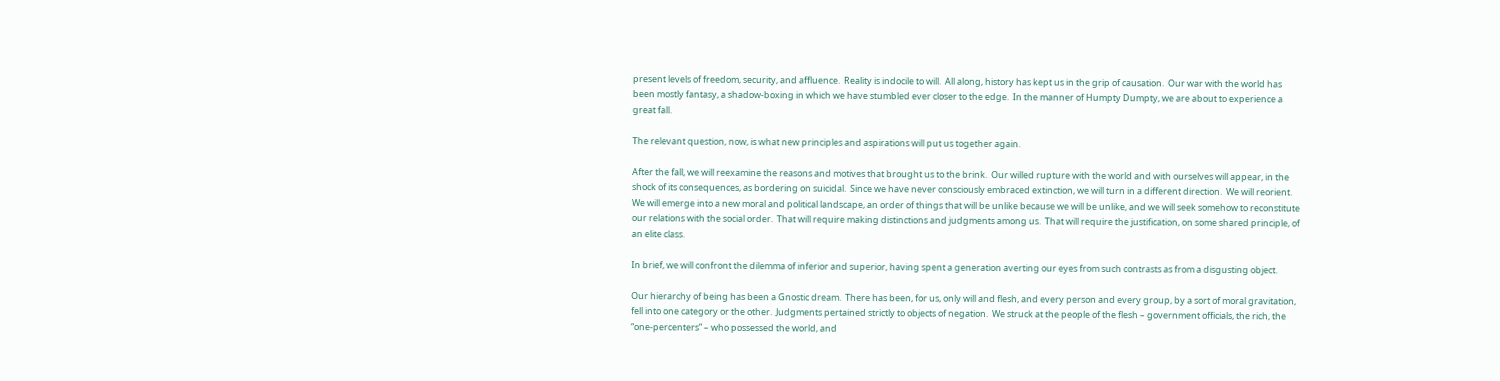present levels of freedom, security, and affluence.  Reality is indocile to will.  All along, history has kept us in the grip of causation.  Our war with the world has been mostly fantasy, a shadow-boxing in which we have stumbled ever closer to the edge.  In the manner of Humpty Dumpty, we are about to experience a great fall.

The relevant question, now, is what new principles and aspirations will put us together again.

After the fall, we will reexamine the reasons and motives that brought us to the brink.  Our willed rupture with the world and with ourselves will appear, in the shock of its consequences, as bordering on suicidal.  Since we have never consciously embraced extinction, we will turn in a different direction.  We will reorient.  We will emerge into a new moral and political landscape, an order of things that will be unlike because we will be unlike, and we will seek somehow to reconstitute our relations with the social order.  That will require making distinctions and judgments among us.  That will require the justification, on some shared principle, of an elite class.

In brief, we will confront the dilemma of inferior and superior, having spent a generation averting our eyes from such contrasts as from a disgusting object.

Our hierarchy of being has been a Gnostic dream.  There has been, for us, only will and flesh, and every person and every group, by a sort of moral gravitation, fell into one category or the other.  Judgments pertained strictly to objects of negation.  We struck at the people of the flesh – government officials, the rich, the “one-percenters” – who possessed the world, and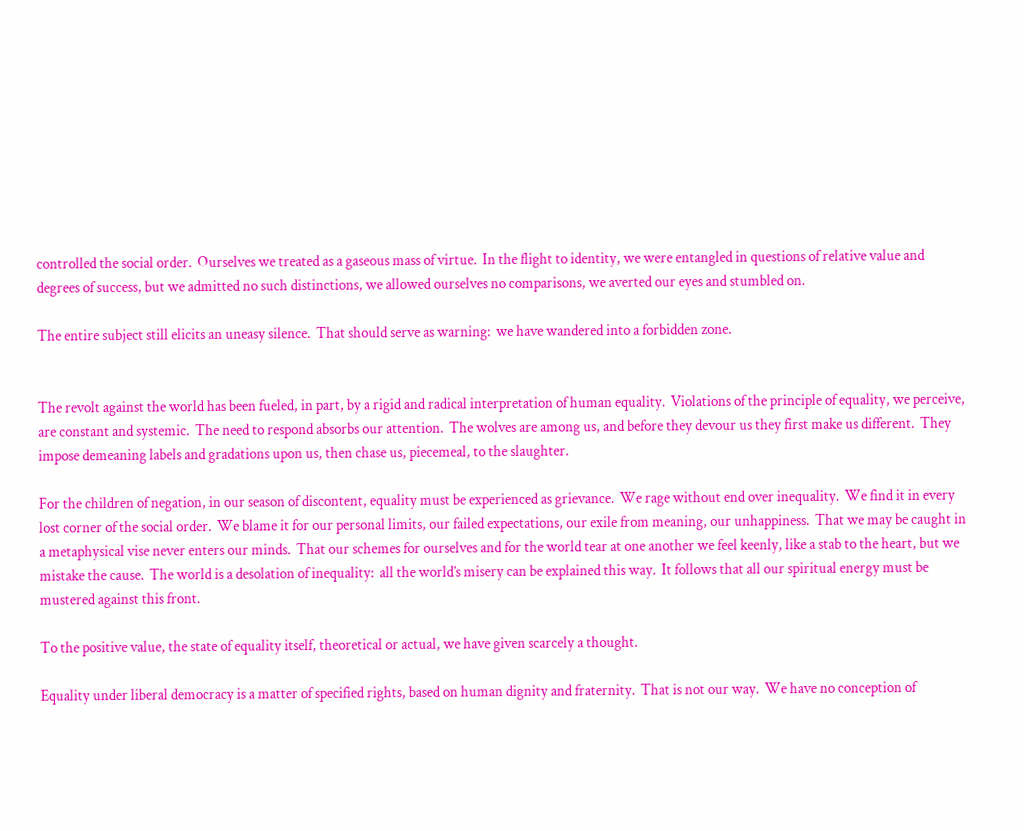controlled the social order.  Ourselves we treated as a gaseous mass of virtue.  In the flight to identity, we were entangled in questions of relative value and degrees of success, but we admitted no such distinctions, we allowed ourselves no comparisons, we averted our eyes and stumbled on.

The entire subject still elicits an uneasy silence.  That should serve as warning:  we have wandered into a forbidden zone.


The revolt against the world has been fueled, in part, by a rigid and radical interpretation of human equality.  Violations of the principle of equality, we perceive, are constant and systemic.  The need to respond absorbs our attention.  The wolves are among us, and before they devour us they first make us different.  They impose demeaning labels and gradations upon us, then chase us, piecemeal, to the slaughter.

For the children of negation, in our season of discontent, equality must be experienced as grievance.  We rage without end over inequality.  We find it in every lost corner of the social order.  We blame it for our personal limits, our failed expectations, our exile from meaning, our unhappiness.  That we may be caught in a metaphysical vise never enters our minds.  That our schemes for ourselves and for the world tear at one another we feel keenly, like a stab to the heart, but we mistake the cause.  The world is a desolation of inequality:  all the world’s misery can be explained this way.  It follows that all our spiritual energy must be mustered against this front.

To the positive value, the state of equality itself, theoretical or actual, we have given scarcely a thought.

Equality under liberal democracy is a matter of specified rights, based on human dignity and fraternity.  That is not our way.  We have no conception of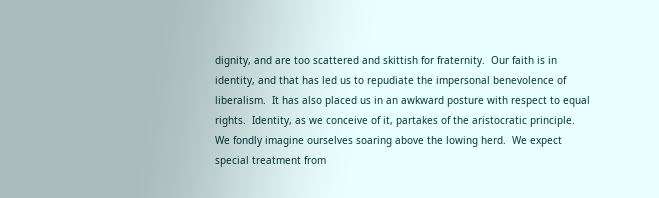dignity, and are too scattered and skittish for fraternity.  Our faith is in identity, and that has led us to repudiate the impersonal benevolence of liberalism.  It has also placed us in an awkward posture with respect to equal rights.  Identity, as we conceive of it, partakes of the aristocratic principle.  We fondly imagine ourselves soaring above the lowing herd.  We expect special treatment from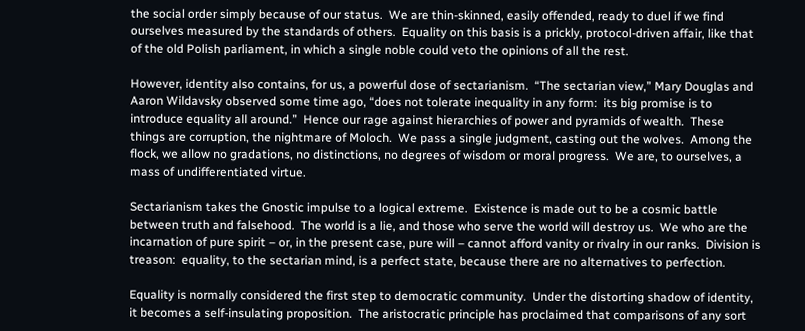the social order simply because of our status.  We are thin-skinned, easily offended, ready to duel if we find ourselves measured by the standards of others.  Equality on this basis is a prickly, protocol-driven affair, like that of the old Polish parliament, in which a single noble could veto the opinions of all the rest.

However, identity also contains, for us, a powerful dose of sectarianism.  “The sectarian view,” Mary Douglas and Aaron Wildavsky observed some time ago, “does not tolerate inequality in any form:  its big promise is to introduce equality all around.”  Hence our rage against hierarchies of power and pyramids of wealth.  These things are corruption, the nightmare of Moloch.  We pass a single judgment, casting out the wolves.  Among the flock, we allow no gradations, no distinctions, no degrees of wisdom or moral progress.  We are, to ourselves, a mass of undifferentiated virtue.

Sectarianism takes the Gnostic impulse to a logical extreme.  Existence is made out to be a cosmic battle between truth and falsehood.  The world is a lie, and those who serve the world will destroy us.  We who are the incarnation of pure spirit – or, in the present case, pure will – cannot afford vanity or rivalry in our ranks.  Division is treason:  equality, to the sectarian mind, is a perfect state, because there are no alternatives to perfection.

Equality is normally considered the first step to democratic community.  Under the distorting shadow of identity, it becomes a self-insulating proposition.  The aristocratic principle has proclaimed that comparisons of any sort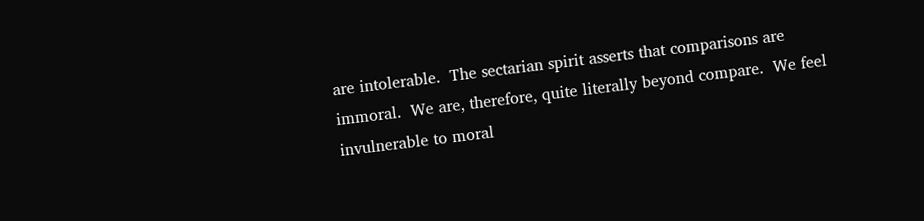are intolerable.  The sectarian spirit asserts that comparisons are immoral.  We are, therefore, quite literally beyond compare.  We feel invulnerable to moral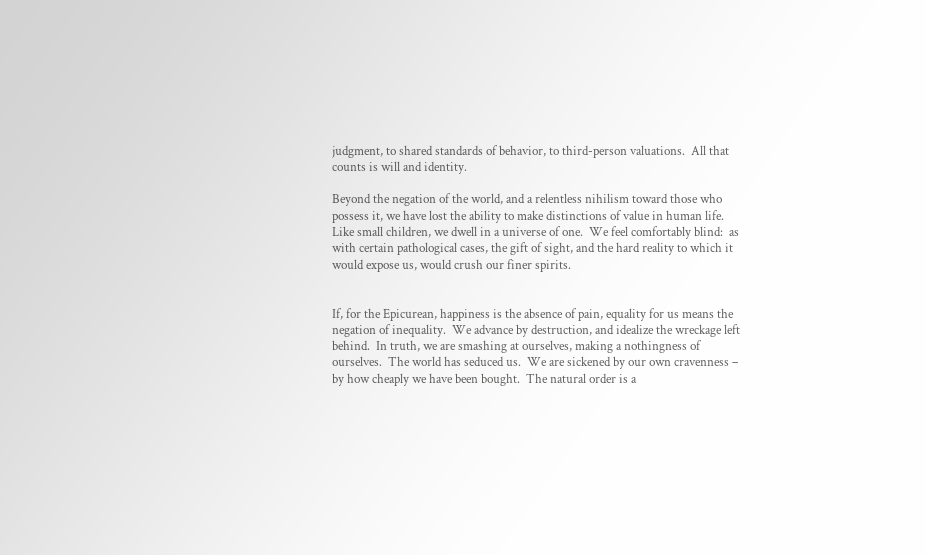judgment, to shared standards of behavior, to third-person valuations.  All that counts is will and identity.

Beyond the negation of the world, and a relentless nihilism toward those who possess it, we have lost the ability to make distinctions of value in human life.  Like small children, we dwell in a universe of one.  We feel comfortably blind:  as with certain pathological cases, the gift of sight, and the hard reality to which it would expose us, would crush our finer spirits.


If, for the Epicurean, happiness is the absence of pain, equality for us means the negation of inequality.  We advance by destruction, and idealize the wreckage left behind.  In truth, we are smashing at ourselves, making a nothingness of ourselves.  The world has seduced us.  We are sickened by our own cravenness – by how cheaply we have been bought.  The natural order is a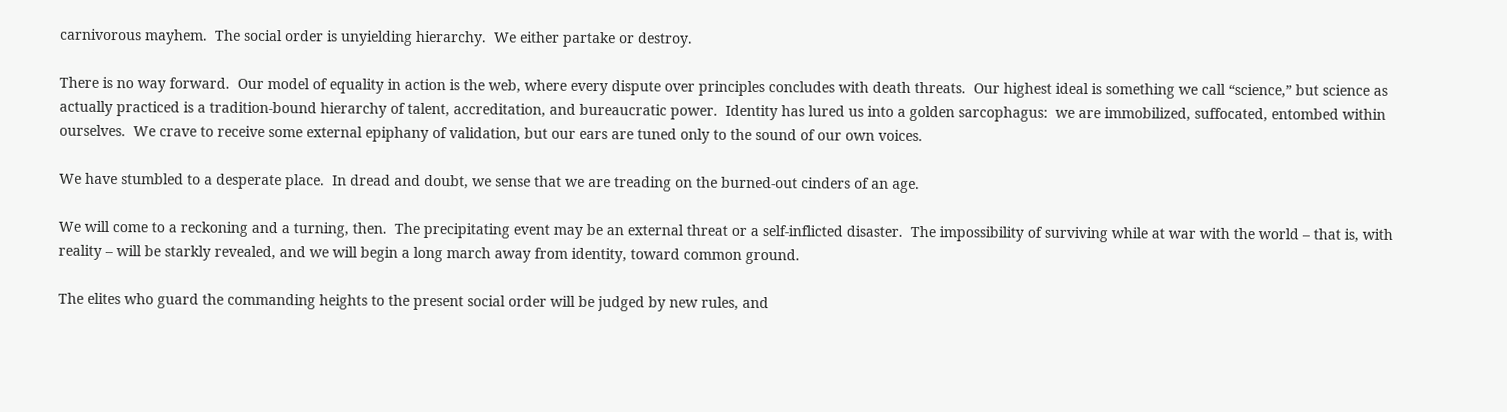carnivorous mayhem.  The social order is unyielding hierarchy.  We either partake or destroy.

There is no way forward.  Our model of equality in action is the web, where every dispute over principles concludes with death threats.  Our highest ideal is something we call “science,” but science as actually practiced is a tradition-bound hierarchy of talent, accreditation, and bureaucratic power.  Identity has lured us into a golden sarcophagus:  we are immobilized, suffocated, entombed within ourselves.  We crave to receive some external epiphany of validation, but our ears are tuned only to the sound of our own voices.

We have stumbled to a desperate place.  In dread and doubt, we sense that we are treading on the burned-out cinders of an age.

We will come to a reckoning and a turning, then.  The precipitating event may be an external threat or a self-inflicted disaster.  The impossibility of surviving while at war with the world – that is, with reality – will be starkly revealed, and we will begin a long march away from identity, toward common ground.

The elites who guard the commanding heights to the present social order will be judged by new rules, and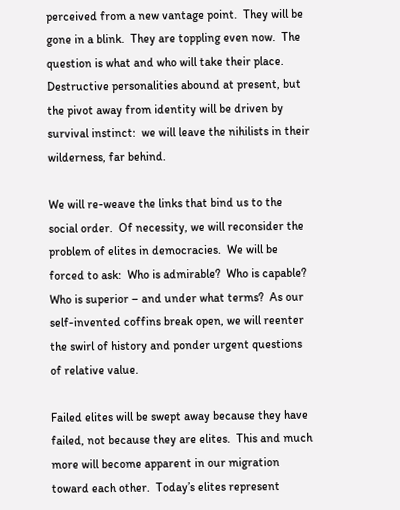perceived from a new vantage point.  They will be gone in a blink.  They are toppling even now.  The question is what and who will take their place.  Destructive personalities abound at present, but the pivot away from identity will be driven by survival instinct:  we will leave the nihilists in their wilderness, far behind.

We will re-weave the links that bind us to the social order.  Of necessity, we will reconsider the problem of elites in democracies.  We will be forced to ask:  Who is admirable?  Who is capable?  Who is superior – and under what terms?  As our self-invented coffins break open, we will reenter the swirl of history and ponder urgent questions of relative value.

Failed elites will be swept away because they have failed, not because they are elites.  This and much more will become apparent in our migration toward each other.  Today’s elites represent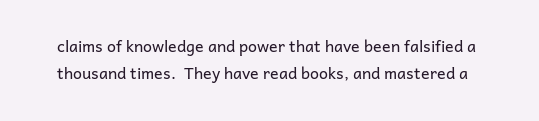claims of knowledge and power that have been falsified a thousand times.  They have read books, and mastered a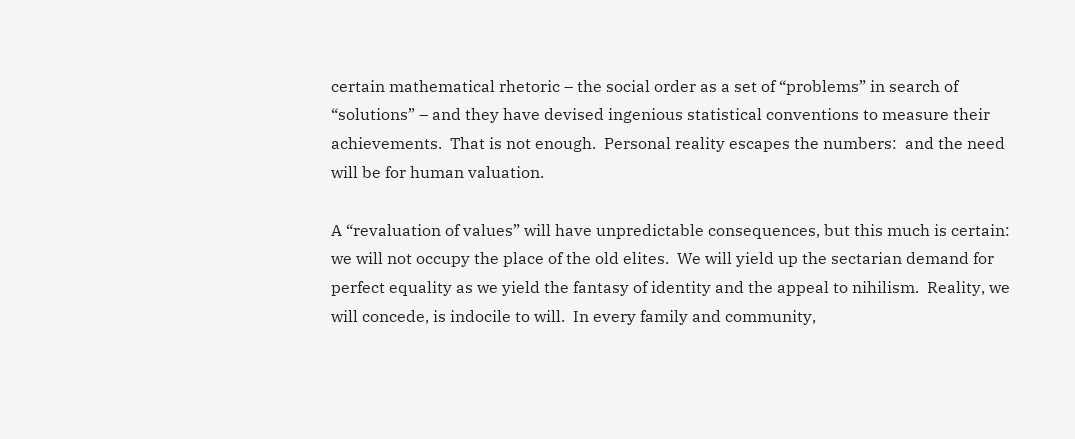certain mathematical rhetoric – the social order as a set of “problems” in search of “solutions” – and they have devised ingenious statistical conventions to measure their achievements.  That is not enough.  Personal reality escapes the numbers:  and the need will be for human valuation.

A “revaluation of values” will have unpredictable consequences, but this much is certain:  we will not occupy the place of the old elites.  We will yield up the sectarian demand for perfect equality as we yield the fantasy of identity and the appeal to nihilism.  Reality, we will concede, is indocile to will.  In every family and community,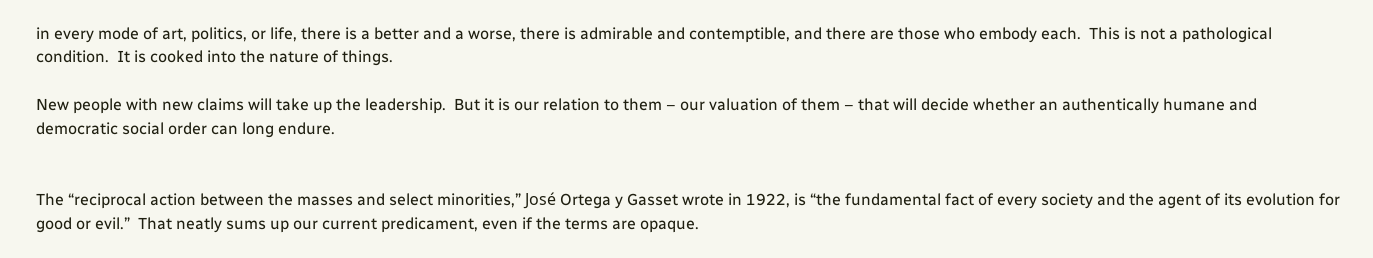in every mode of art, politics, or life, there is a better and a worse, there is admirable and contemptible, and there are those who embody each.  This is not a pathological condition.  It is cooked into the nature of things.

New people with new claims will take up the leadership.  But it is our relation to them – our valuation of them – that will decide whether an authentically humane and democratic social order can long endure.


The “reciprocal action between the masses and select minorities,” José Ortega y Gasset wrote in 1922, is “the fundamental fact of every society and the agent of its evolution for good or evil.”  That neatly sums up our current predicament, even if the terms are opaque.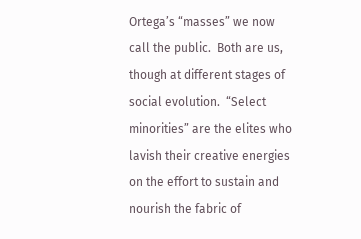Ortega’s “masses” we now call the public.  Both are us, though at different stages of social evolution.  “Select minorities” are the elites who lavish their creative energies on the effort to sustain and nourish the fabric of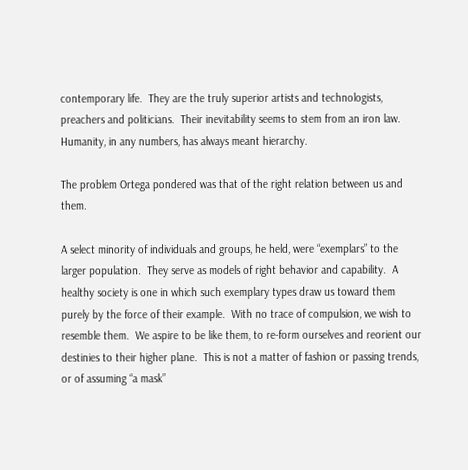contemporary life.  They are the truly superior artists and technologists, preachers and politicians.  Their inevitability seems to stem from an iron law.  Humanity, in any numbers, has always meant hierarchy.

The problem Ortega pondered was that of the right relation between us and them.

A select minority of individuals and groups, he held, were “exemplars” to the larger population.  They serve as models of right behavior and capability.  A healthy society is one in which such exemplary types draw us toward them purely by the force of their example.  With no trace of compulsion, we wish to resemble them.  We aspire to be like them, to re-form ourselves and reorient our destinies to their higher plane.  This is not a matter of fashion or passing trends, or of assuming “a mask”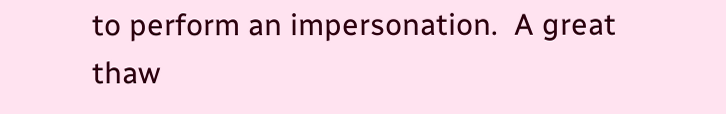to perform an impersonation.  A great thaw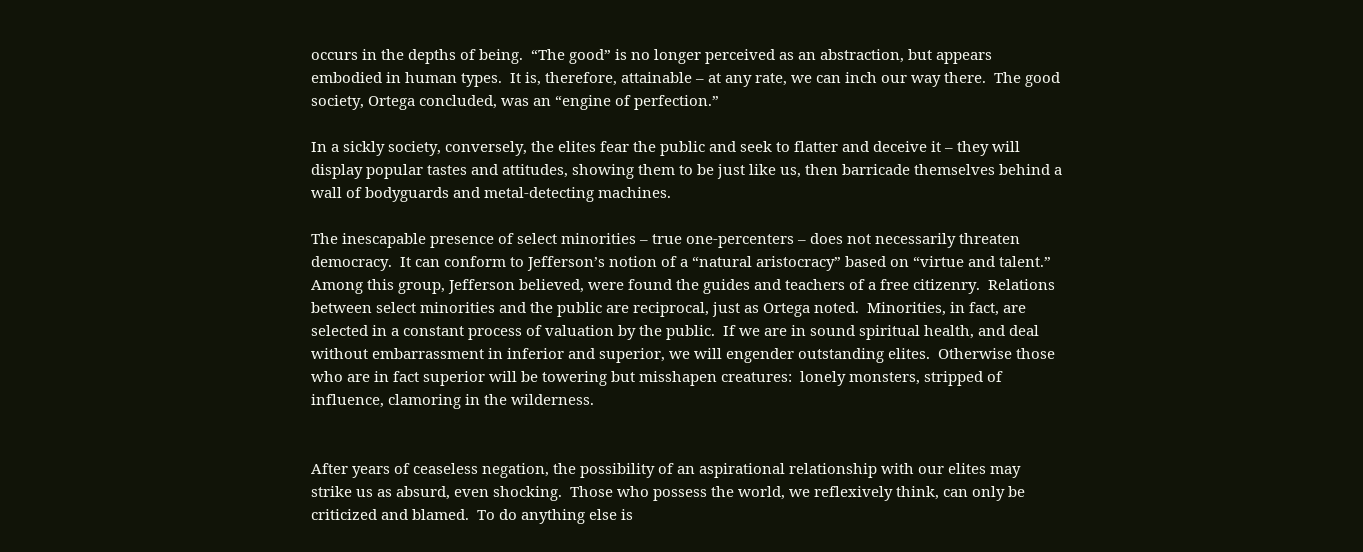occurs in the depths of being.  “The good” is no longer perceived as an abstraction, but appears embodied in human types.  It is, therefore, attainable – at any rate, we can inch our way there.  The good society, Ortega concluded, was an “engine of perfection.”

In a sickly society, conversely, the elites fear the public and seek to flatter and deceive it – they will display popular tastes and attitudes, showing them to be just like us, then barricade themselves behind a wall of bodyguards and metal-detecting machines.

The inescapable presence of select minorities – true one-percenters – does not necessarily threaten democracy.  It can conform to Jefferson’s notion of a “natural aristocracy” based on “virtue and talent.”  Among this group, Jefferson believed, were found the guides and teachers of a free citizenry.  Relations between select minorities and the public are reciprocal, just as Ortega noted.  Minorities, in fact, are selected in a constant process of valuation by the public.  If we are in sound spiritual health, and deal without embarrassment in inferior and superior, we will engender outstanding elites.  Otherwise those who are in fact superior will be towering but misshapen creatures:  lonely monsters, stripped of influence, clamoring in the wilderness.


After years of ceaseless negation, the possibility of an aspirational relationship with our elites may strike us as absurd, even shocking.  Those who possess the world, we reflexively think, can only be criticized and blamed.  To do anything else is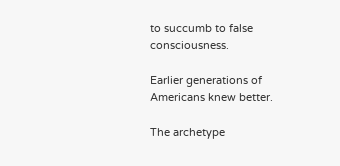to succumb to false consciousness.

Earlier generations of Americans knew better.

The archetype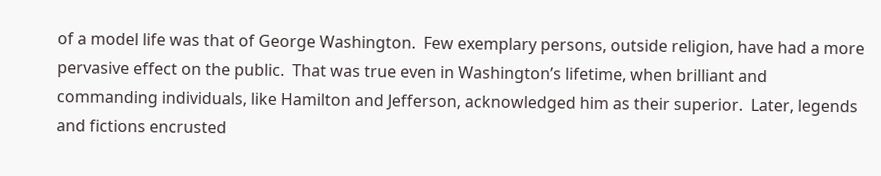of a model life was that of George Washington.  Few exemplary persons, outside religion, have had a more pervasive effect on the public.  That was true even in Washington’s lifetime, when brilliant and commanding individuals, like Hamilton and Jefferson, acknowledged him as their superior.  Later, legends and fictions encrusted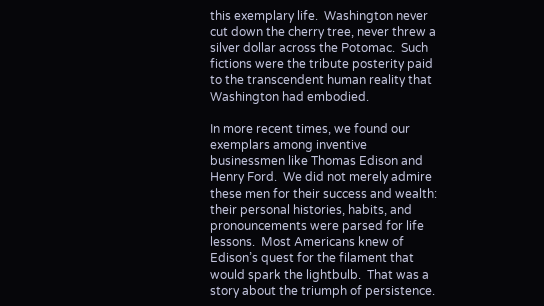this exemplary life.  Washington never cut down the cherry tree, never threw a silver dollar across the Potomac.  Such fictions were the tribute posterity paid to the transcendent human reality that Washington had embodied.

In more recent times, we found our exemplars among inventive businessmen like Thomas Edison and Henry Ford.  We did not merely admire these men for their success and wealth:  their personal histories, habits, and pronouncements were parsed for life lessons.  Most Americans knew of Edison’s quest for the filament that would spark the lightbulb.  That was a story about the triumph of persistence.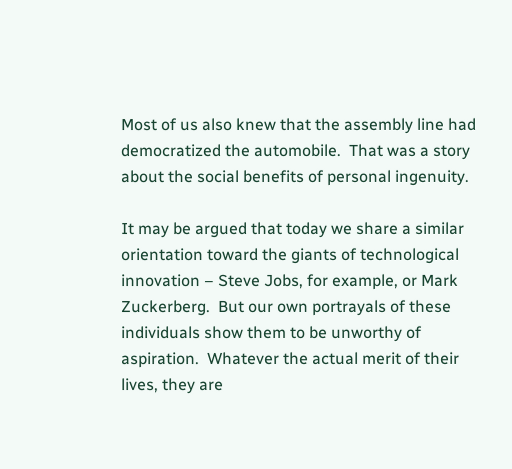Most of us also knew that the assembly line had democratized the automobile.  That was a story about the social benefits of personal ingenuity.

It may be argued that today we share a similar orientation toward the giants of technological innovation – Steve Jobs, for example, or Mark Zuckerberg.  But our own portrayals of these individuals show them to be unworthy of aspiration.  Whatever the actual merit of their lives, they are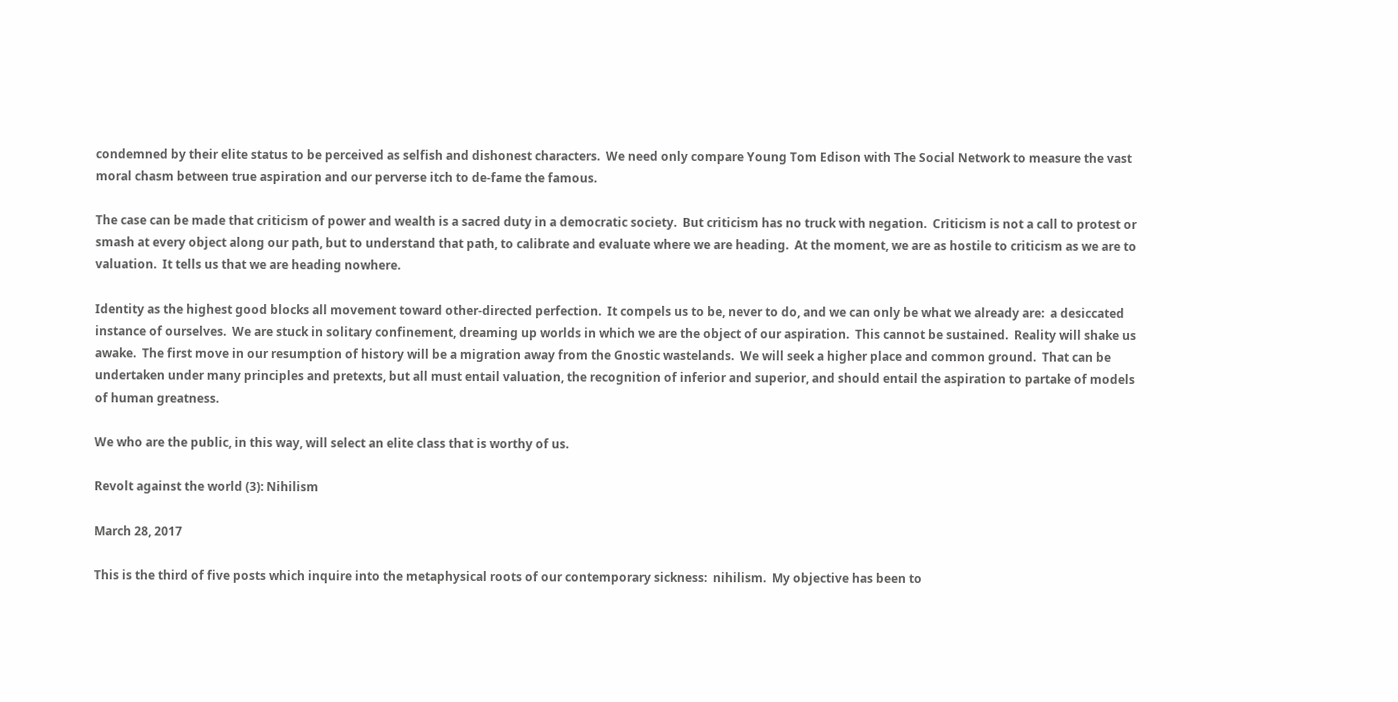condemned by their elite status to be perceived as selfish and dishonest characters.  We need only compare Young Tom Edison with The Social Network to measure the vast moral chasm between true aspiration and our perverse itch to de-fame the famous.

The case can be made that criticism of power and wealth is a sacred duty in a democratic society.  But criticism has no truck with negation.  Criticism is not a call to protest or smash at every object along our path, but to understand that path, to calibrate and evaluate where we are heading.  At the moment, we are as hostile to criticism as we are to valuation.  It tells us that we are heading nowhere.

Identity as the highest good blocks all movement toward other-directed perfection.  It compels us to be, never to do, and we can only be what we already are:  a desiccated instance of ourselves.  We are stuck in solitary confinement, dreaming up worlds in which we are the object of our aspiration.  This cannot be sustained.  Reality will shake us awake.  The first move in our resumption of history will be a migration away from the Gnostic wastelands.  We will seek a higher place and common ground.  That can be undertaken under many principles and pretexts, but all must entail valuation, the recognition of inferior and superior, and should entail the aspiration to partake of models of human greatness.

We who are the public, in this way, will select an elite class that is worthy of us.

Revolt against the world (3): Nihilism

March 28, 2017

This is the third of five posts which inquire into the metaphysical roots of our contemporary sickness:  nihilism.  My objective has been to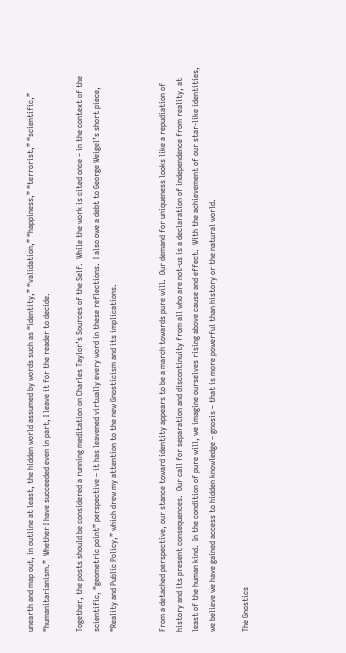unearth and map out, in outline at least, the hidden world assumed by words such as “identity,” “validation,” “happiness,” “terrorist,” “scientific,” “humanitarianism.”  Whether I have succeeded even in part, I leave it for the reader to decide.

Together, the posts should be considered a running meditation on Charles Taylor’s Sources of the Self.  While the work is cited once – in the context of the scientific, “geometric point” perspective – it has leavened virtually every word in these reflections.  I also owe a debt to George Weigel’s short piece, “Reality and Public Policy,” which drew my attention to the new Gnosticism and its implications.


From a detached perspective, our stance toward identity appears to be a march towards pure will.  Our demand for uniqueness looks like a repudiation of history and its present consequences.  Our call for separation and discontinuity from all who are not-us is a declaration of independence from reality, at least of the human kind.  In the condition of pure will, we imagine ourselves rising above cause and effect.  With the achievement of our star-like identities, we believe we have gained access to hidden knowledge – gnosis – that is more powerful than history or the natural world.

The Gnostics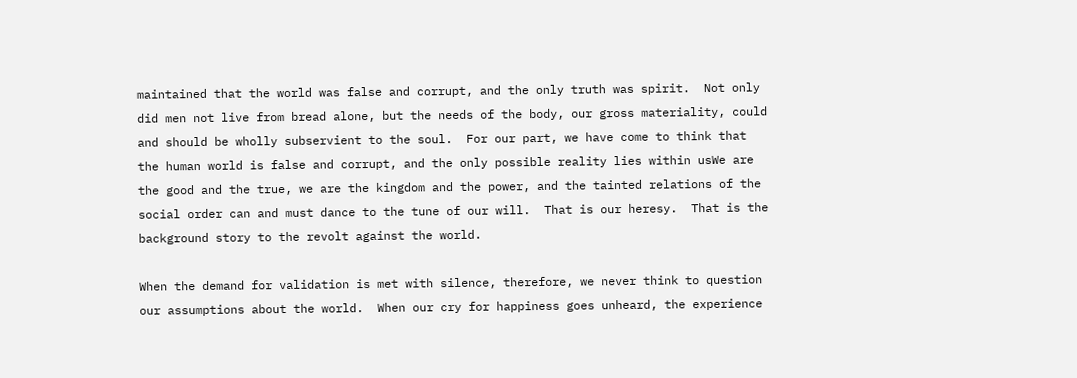maintained that the world was false and corrupt, and the only truth was spirit.  Not only did men not live from bread alone, but the needs of the body, our gross materiality, could and should be wholly subservient to the soul.  For our part, we have come to think that the human world is false and corrupt, and the only possible reality lies within usWe are the good and the true, we are the kingdom and the power, and the tainted relations of the social order can and must dance to the tune of our will.  That is our heresy.  That is the background story to the revolt against the world.

When the demand for validation is met with silence, therefore, we never think to question our assumptions about the world.  When our cry for happiness goes unheard, the experience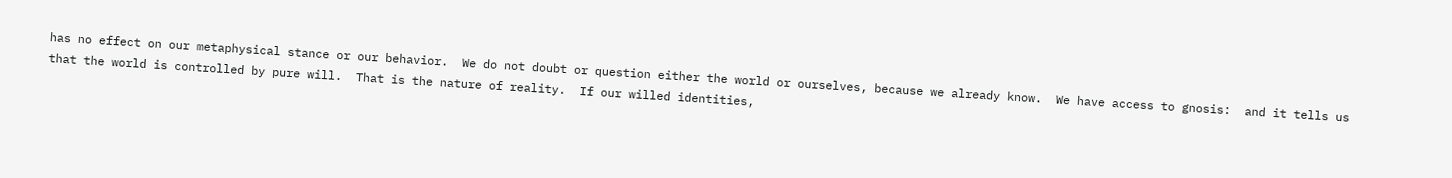has no effect on our metaphysical stance or our behavior.  We do not doubt or question either the world or ourselves, because we already know.  We have access to gnosis:  and it tells us that the world is controlled by pure will.  That is the nature of reality.  If our willed identities,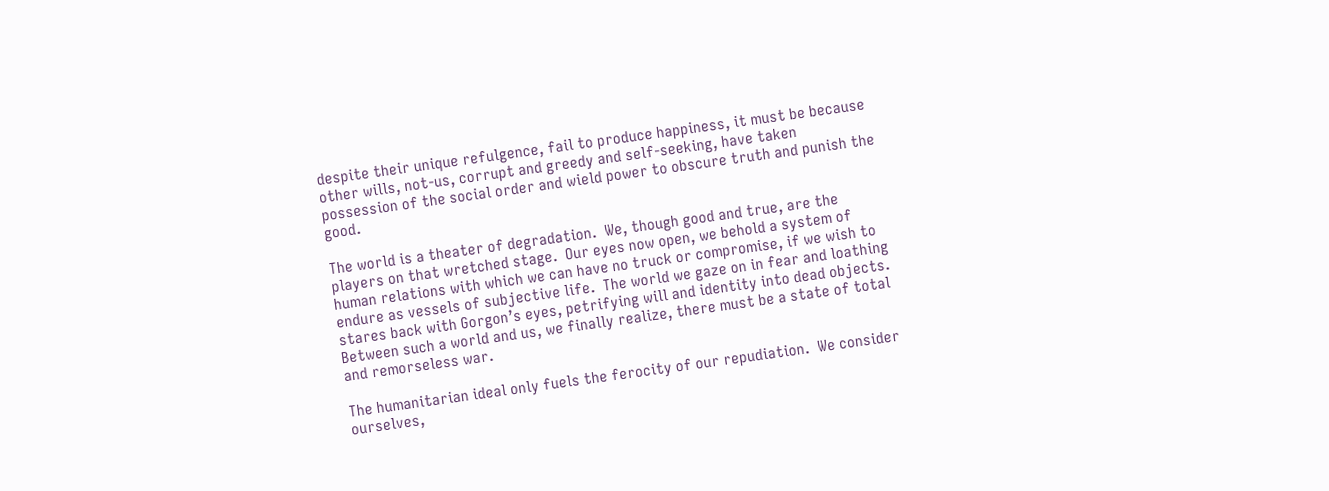despite their unique refulgence, fail to produce happiness, it must be because other wills, not-us, corrupt and greedy and self-seeking, have taken possession of the social order and wield power to obscure truth and punish the good.

The world is a theater of degradation.  We, though good and true, are the players on that wretched stage.  Our eyes now open, we behold a system of human relations with which we can have no truck or compromise, if we wish to endure as vessels of subjective life.  The world we gaze on in fear and loathing stares back with Gorgon’s eyes, petrifying will and identity into dead objects.  Between such a world and us, we finally realize, there must be a state of total and remorseless war.

The humanitarian ideal only fuels the ferocity of our repudiation.  We consider ourselves,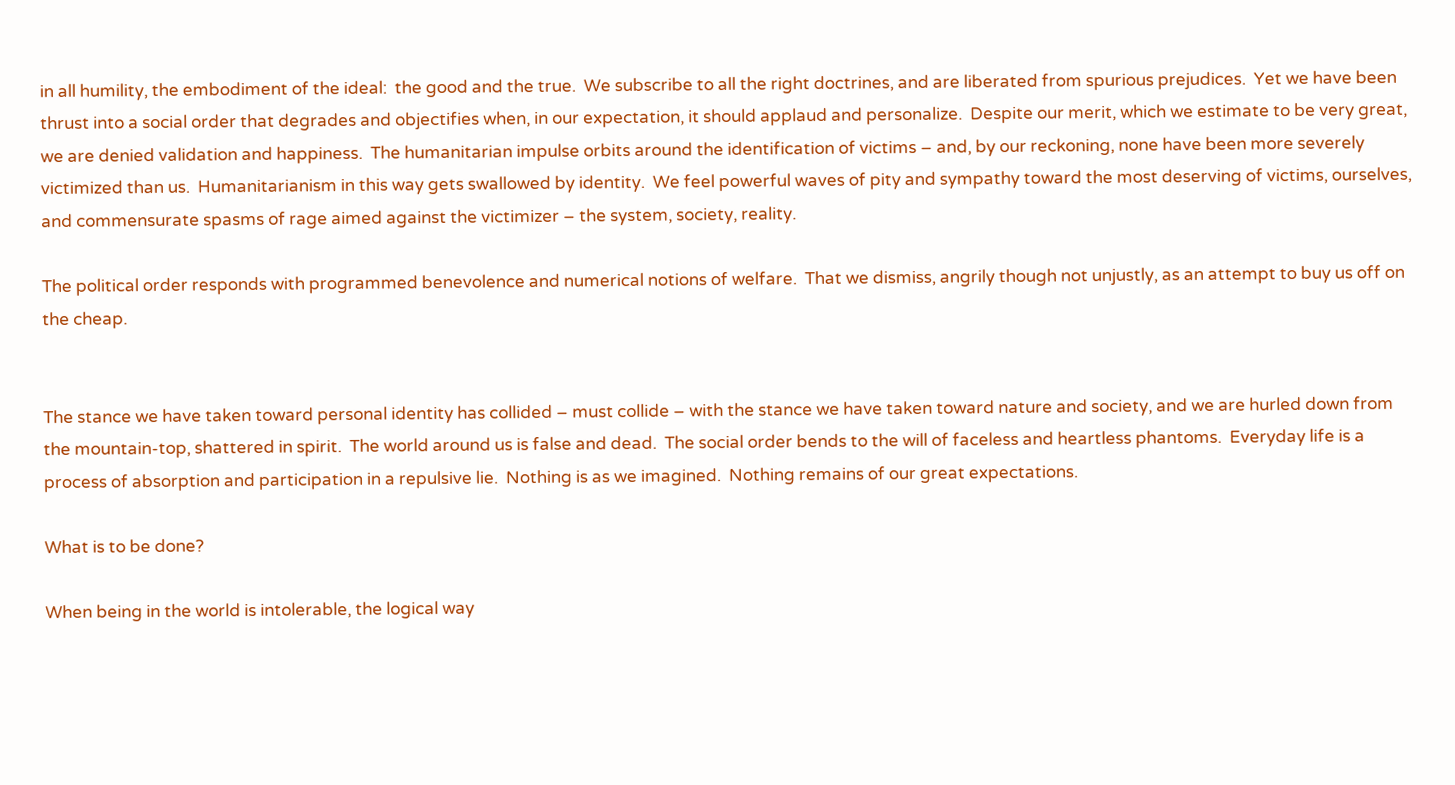in all humility, the embodiment of the ideal:  the good and the true.  We subscribe to all the right doctrines, and are liberated from spurious prejudices.  Yet we have been thrust into a social order that degrades and objectifies when, in our expectation, it should applaud and personalize.  Despite our merit, which we estimate to be very great, we are denied validation and happiness.  The humanitarian impulse orbits around the identification of victims – and, by our reckoning, none have been more severely victimized than us.  Humanitarianism in this way gets swallowed by identity.  We feel powerful waves of pity and sympathy toward the most deserving of victims, ourselves, and commensurate spasms of rage aimed against the victimizer – the system, society, reality.

The political order responds with programmed benevolence and numerical notions of welfare.  That we dismiss, angrily though not unjustly, as an attempt to buy us off on the cheap.


The stance we have taken toward personal identity has collided – must collide – with the stance we have taken toward nature and society, and we are hurled down from the mountain-top, shattered in spirit.  The world around us is false and dead.  The social order bends to the will of faceless and heartless phantoms.  Everyday life is a process of absorption and participation in a repulsive lie.  Nothing is as we imagined.  Nothing remains of our great expectations.

What is to be done?

When being in the world is intolerable, the logical way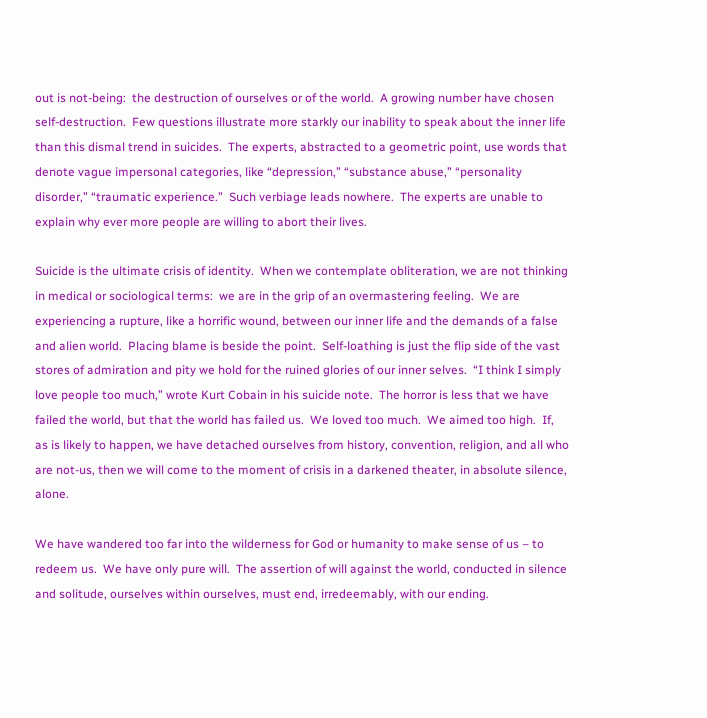out is not-being:  the destruction of ourselves or of the world.  A growing number have chosen self-destruction.  Few questions illustrate more starkly our inability to speak about the inner life than this dismal trend in suicides.  The experts, abstracted to a geometric point, use words that denote vague impersonal categories, like “depression,” “substance abuse,” “personality disorder,” “traumatic experience.”  Such verbiage leads nowhere.  The experts are unable to explain why ever more people are willing to abort their lives.

Suicide is the ultimate crisis of identity.  When we contemplate obliteration, we are not thinking in medical or sociological terms:  we are in the grip of an overmastering feeling.  We are experiencing a rupture, like a horrific wound, between our inner life and the demands of a false and alien world.  Placing blame is beside the point.  Self-loathing is just the flip side of the vast stores of admiration and pity we hold for the ruined glories of our inner selves.  “I think I simply love people too much,” wrote Kurt Cobain in his suicide note.  The horror is less that we have failed the world, but that the world has failed us.  We loved too much.  We aimed too high.  If, as is likely to happen, we have detached ourselves from history, convention, religion, and all who are not-us, then we will come to the moment of crisis in a darkened theater, in absolute silence, alone.

We have wandered too far into the wilderness for God or humanity to make sense of us – to redeem us.  We have only pure will.  The assertion of will against the world, conducted in silence and solitude, ourselves within ourselves, must end, irredeemably, with our ending.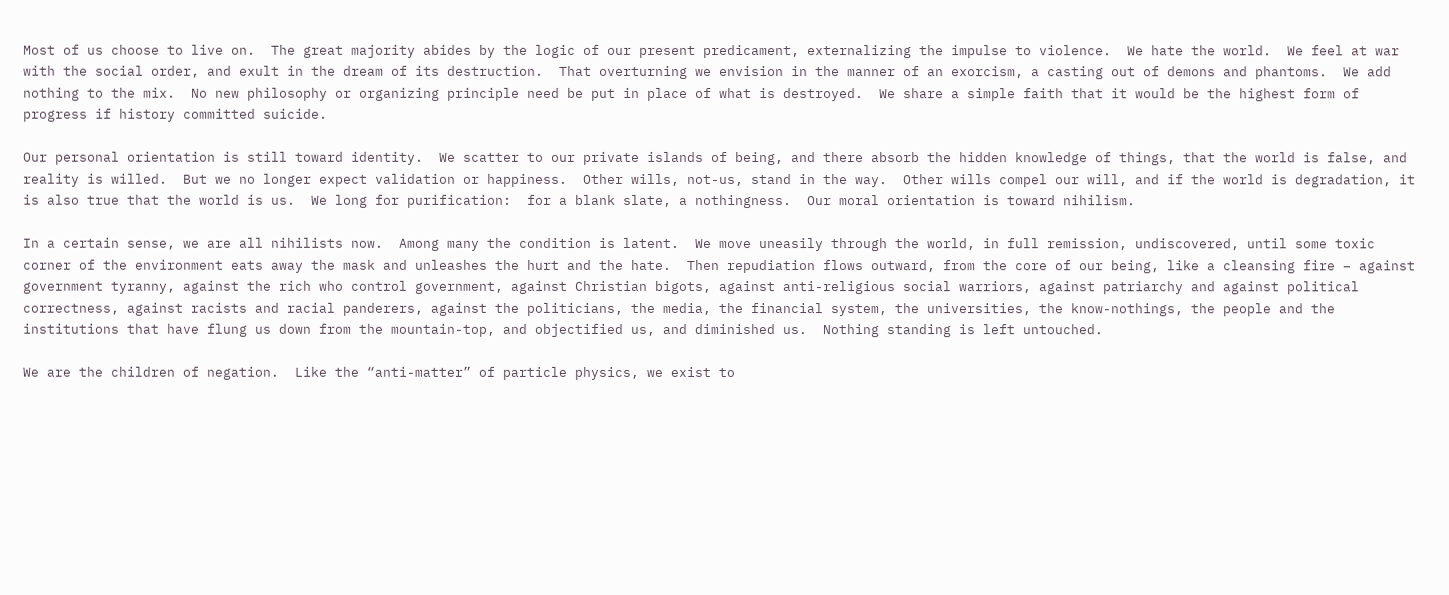Most of us choose to live on.  The great majority abides by the logic of our present predicament, externalizing the impulse to violence.  We hate the world.  We feel at war with the social order, and exult in the dream of its destruction.  That overturning we envision in the manner of an exorcism, a casting out of demons and phantoms.  We add nothing to the mix.  No new philosophy or organizing principle need be put in place of what is destroyed.  We share a simple faith that it would be the highest form of progress if history committed suicide.

Our personal orientation is still toward identity.  We scatter to our private islands of being, and there absorb the hidden knowledge of things, that the world is false, and reality is willed.  But we no longer expect validation or happiness.  Other wills, not-us, stand in the way.  Other wills compel our will, and if the world is degradation, it is also true that the world is us.  We long for purification:  for a blank slate, a nothingness.  Our moral orientation is toward nihilism.

In a certain sense, we are all nihilists now.  Among many the condition is latent.  We move uneasily through the world, in full remission, undiscovered, until some toxic corner of the environment eats away the mask and unleashes the hurt and the hate.  Then repudiation flows outward, from the core of our being, like a cleansing fire – against government tyranny, against the rich who control government, against Christian bigots, against anti-religious social warriors, against patriarchy and against political correctness, against racists and racial panderers, against the politicians, the media, the financial system, the universities, the know-nothings, the people and the institutions that have flung us down from the mountain-top, and objectified us, and diminished us.  Nothing standing is left untouched.

We are the children of negation.  Like the “anti-matter” of particle physics, we exist to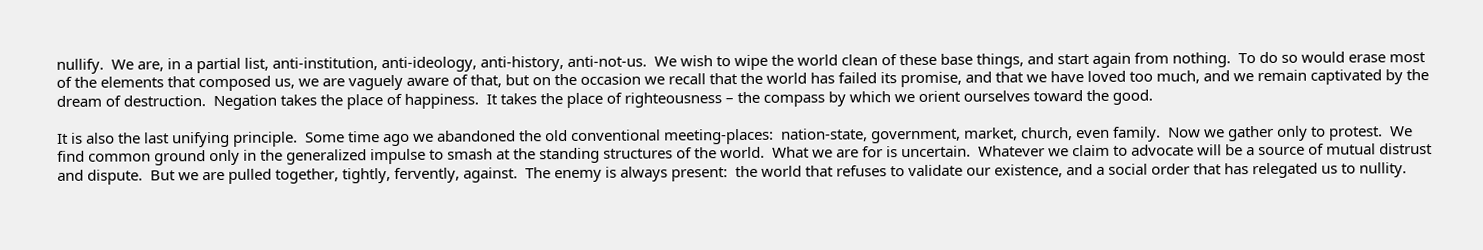nullify.  We are, in a partial list, anti-institution, anti-ideology, anti-history, anti-not-us.  We wish to wipe the world clean of these base things, and start again from nothing.  To do so would erase most of the elements that composed us, we are vaguely aware of that, but on the occasion we recall that the world has failed its promise, and that we have loved too much, and we remain captivated by the dream of destruction.  Negation takes the place of happiness.  It takes the place of righteousness – the compass by which we orient ourselves toward the good.

It is also the last unifying principle.  Some time ago we abandoned the old conventional meeting-places:  nation-state, government, market, church, even family.  Now we gather only to protest.  We find common ground only in the generalized impulse to smash at the standing structures of the world.  What we are for is uncertain.  Whatever we claim to advocate will be a source of mutual distrust and dispute.  But we are pulled together, tightly, fervently, against.  The enemy is always present:  the world that refuses to validate our existence, and a social order that has relegated us to nullity.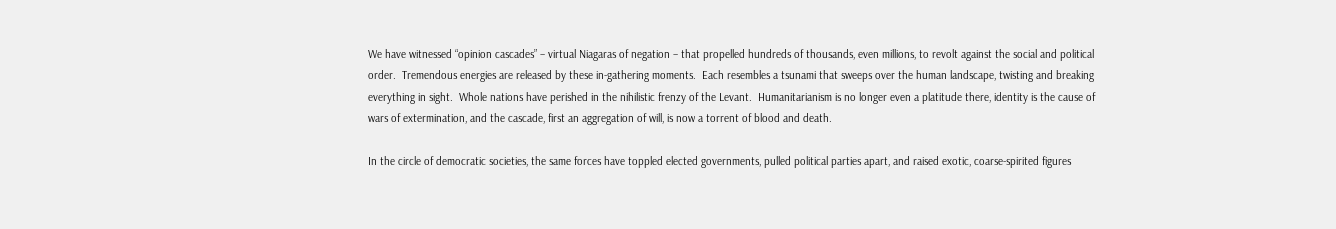We have witnessed “opinion cascades” – virtual Niagaras of negation – that propelled hundreds of thousands, even millions, to revolt against the social and political order.  Tremendous energies are released by these in-gathering moments.  Each resembles a tsunami that sweeps over the human landscape, twisting and breaking everything in sight.  Whole nations have perished in the nihilistic frenzy of the Levant.  Humanitarianism is no longer even a platitude there, identity is the cause of wars of extermination, and the cascade, first an aggregation of will, is now a torrent of blood and death.

In the circle of democratic societies, the same forces have toppled elected governments, pulled political parties apart, and raised exotic, coarse-spirited figures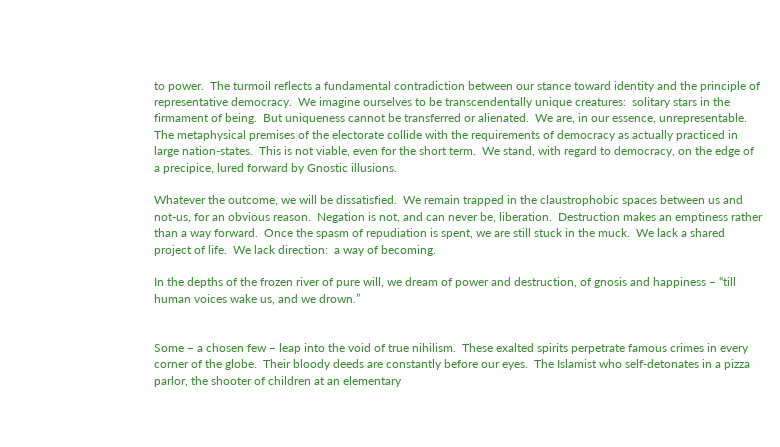to power.  The turmoil reflects a fundamental contradiction between our stance toward identity and the principle of representative democracy.  We imagine ourselves to be transcendentally unique creatures:  solitary stars in the firmament of being.  But uniqueness cannot be transferred or alienated.  We are, in our essence, unrepresentable.  The metaphysical premises of the electorate collide with the requirements of democracy as actually practiced in large nation-states.  This is not viable, even for the short term.  We stand, with regard to democracy, on the edge of a precipice, lured forward by Gnostic illusions.

Whatever the outcome, we will be dissatisfied.  We remain trapped in the claustrophobic spaces between us and not-us, for an obvious reason.  Negation is not, and can never be, liberation.  Destruction makes an emptiness rather than a way forward.  Once the spasm of repudiation is spent, we are still stuck in the muck.  We lack a shared project of life.  We lack direction:  a way of becoming.

In the depths of the frozen river of pure will, we dream of power and destruction, of gnosis and happiness – “till human voices wake us, and we drown.”


Some – a chosen few – leap into the void of true nihilism.  These exalted spirits perpetrate famous crimes in every corner of the globe.  Their bloody deeds are constantly before our eyes.  The Islamist who self-detonates in a pizza parlor, the shooter of children at an elementary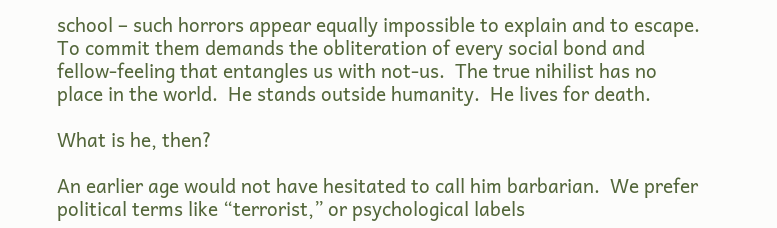school – such horrors appear equally impossible to explain and to escape.  To commit them demands the obliteration of every social bond and fellow-feeling that entangles us with not-us.  The true nihilist has no place in the world.  He stands outside humanity.  He lives for death.

What is he, then?

An earlier age would not have hesitated to call him barbarian.  We prefer political terms like “terrorist,” or psychological labels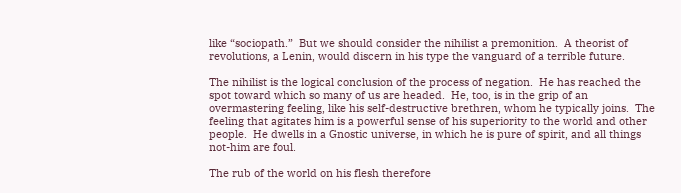like “sociopath.”  But we should consider the nihilist a premonition.  A theorist of revolutions, a Lenin, would discern in his type the vanguard of a terrible future.

The nihilist is the logical conclusion of the process of negation.  He has reached the spot toward which so many of us are headed.  He, too, is in the grip of an overmastering feeling, like his self-destructive brethren, whom he typically joins.  The feeling that agitates him is a powerful sense of his superiority to the world and other people.  He dwells in a Gnostic universe, in which he is pure of spirit, and all things not-him are foul.

The rub of the world on his flesh therefore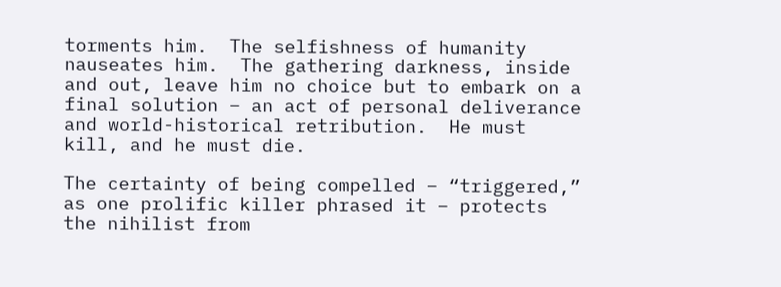torments him.  The selfishness of humanity nauseates him.  The gathering darkness, inside and out, leave him no choice but to embark on a final solution – an act of personal deliverance and world-historical retribution.  He must kill, and he must die.

The certainty of being compelled – “triggered,” as one prolific killer phrased it – protects the nihilist from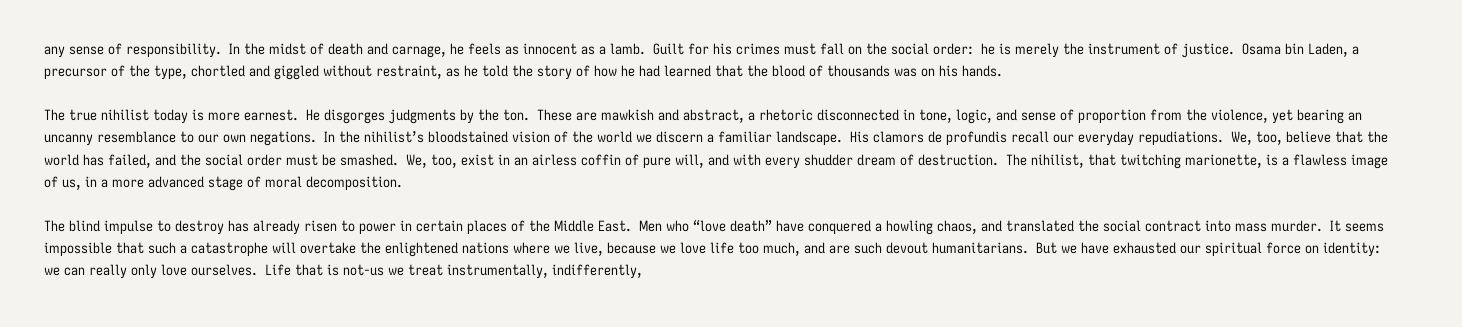any sense of responsibility.  In the midst of death and carnage, he feels as innocent as a lamb.  Guilt for his crimes must fall on the social order:  he is merely the instrument of justice.  Osama bin Laden, a precursor of the type, chortled and giggled without restraint, as he told the story of how he had learned that the blood of thousands was on his hands.

The true nihilist today is more earnest.  He disgorges judgments by the ton.  These are mawkish and abstract, a rhetoric disconnected in tone, logic, and sense of proportion from the violence, yet bearing an uncanny resemblance to our own negations.  In the nihilist’s bloodstained vision of the world we discern a familiar landscape.  His clamors de profundis recall our everyday repudiations.  We, too, believe that the world has failed, and the social order must be smashed.  We, too, exist in an airless coffin of pure will, and with every shudder dream of destruction.  The nihilist, that twitching marionette, is a flawless image of us, in a more advanced stage of moral decomposition.

The blind impulse to destroy has already risen to power in certain places of the Middle East.  Men who “love death” have conquered a howling chaos, and translated the social contract into mass murder.  It seems impossible that such a catastrophe will overtake the enlightened nations where we live, because we love life too much, and are such devout humanitarians.  But we have exhausted our spiritual force on identity:  we can really only love ourselves.  Life that is not-us we treat instrumentally, indifferently,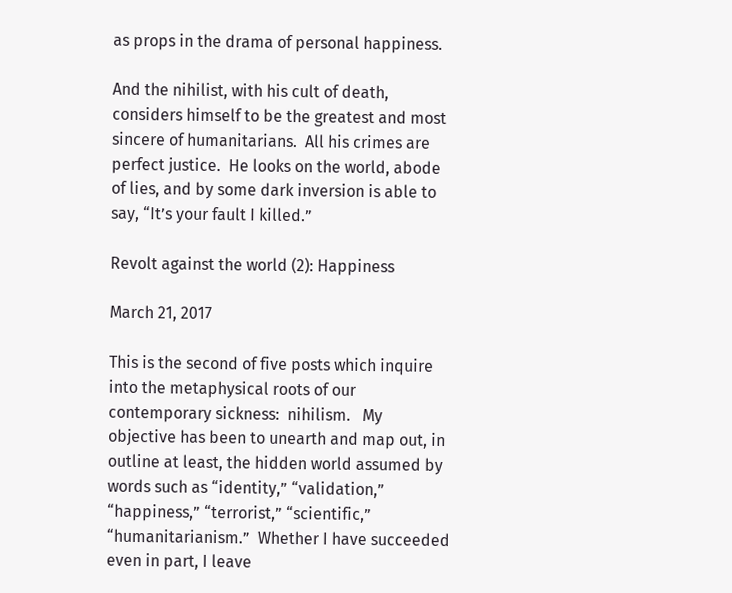as props in the drama of personal happiness.

And the nihilist, with his cult of death, considers himself to be the greatest and most sincere of humanitarians.  All his crimes are perfect justice.  He looks on the world, abode of lies, and by some dark inversion is able to say, “It’s your fault I killed.”

Revolt against the world (2): Happiness

March 21, 2017

This is the second of five posts which inquire into the metaphysical roots of our contemporary sickness:  nihilism.   My objective has been to unearth and map out, in outline at least, the hidden world assumed by words such as “identity,” “validation,” “happiness,” “terrorist,” “scientific,” “humanitarianism.”  Whether I have succeeded even in part, I leave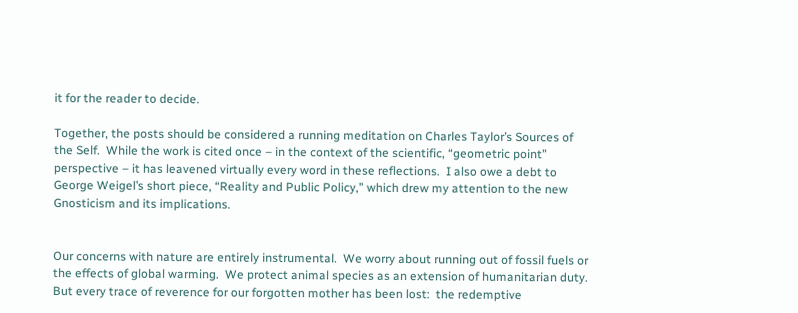it for the reader to decide.

Together, the posts should be considered a running meditation on Charles Taylor’s Sources of the Self.  While the work is cited once – in the context of the scientific, “geometric point” perspective – it has leavened virtually every word in these reflections.  I also owe a debt to George Weigel’s short piece, “Reality and Public Policy,” which drew my attention to the new Gnosticism and its implications.


Our concerns with nature are entirely instrumental.  We worry about running out of fossil fuels or the effects of global warming.  We protect animal species as an extension of humanitarian duty.  But every trace of reverence for our forgotten mother has been lost:  the redemptive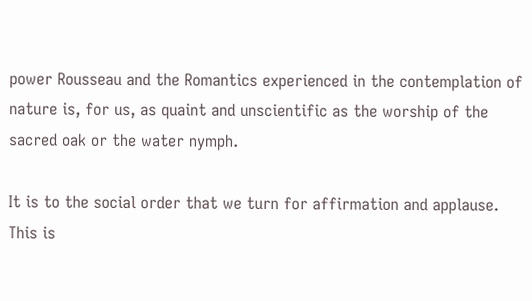power Rousseau and the Romantics experienced in the contemplation of nature is, for us, as quaint and unscientific as the worship of the sacred oak or the water nymph.

It is to the social order that we turn for affirmation and applause.  This is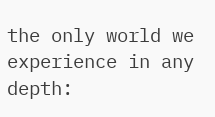the only world we experience in any depth: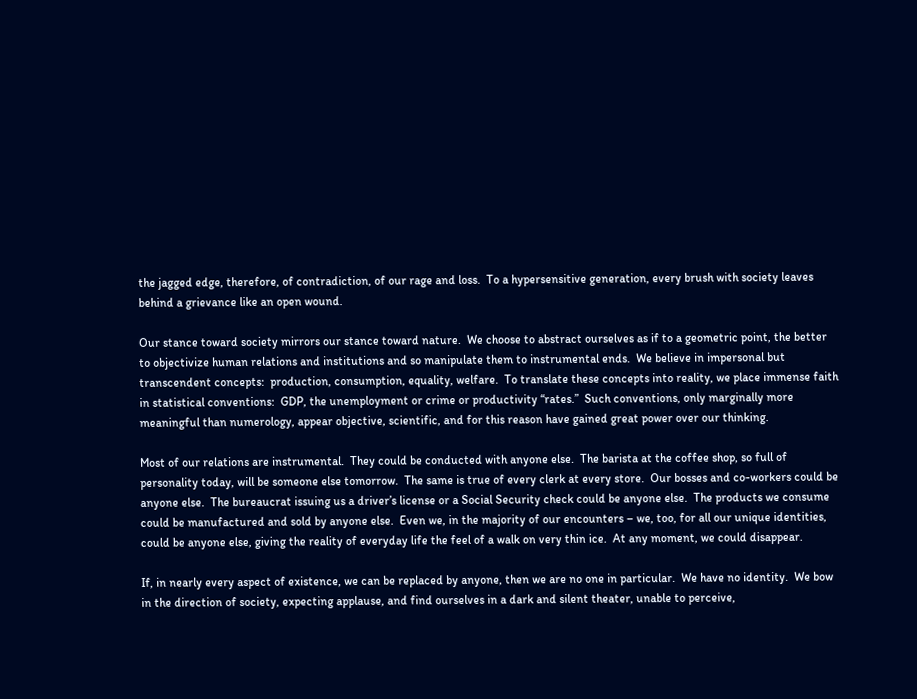the jagged edge, therefore, of contradiction, of our rage and loss.  To a hypersensitive generation, every brush with society leaves behind a grievance like an open wound.

Our stance toward society mirrors our stance toward nature.  We choose to abstract ourselves as if to a geometric point, the better to objectivize human relations and institutions and so manipulate them to instrumental ends.  We believe in impersonal but transcendent concepts:  production, consumption, equality, welfare.  To translate these concepts into reality, we place immense faith in statistical conventions:  GDP, the unemployment or crime or productivity “rates.”  Such conventions, only marginally more meaningful than numerology, appear objective, scientific, and for this reason have gained great power over our thinking.

Most of our relations are instrumental.  They could be conducted with anyone else.  The barista at the coffee shop, so full of personality today, will be someone else tomorrow.  The same is true of every clerk at every store.  Our bosses and co-workers could be anyone else.  The bureaucrat issuing us a driver’s license or a Social Security check could be anyone else.  The products we consume could be manufactured and sold by anyone else.  Even we, in the majority of our encounters – we, too, for all our unique identities, could be anyone else, giving the reality of everyday life the feel of a walk on very thin ice.  At any moment, we could disappear.

If, in nearly every aspect of existence, we can be replaced by anyone, then we are no one in particular.  We have no identity.  We bow in the direction of society, expecting applause, and find ourselves in a dark and silent theater, unable to perceive,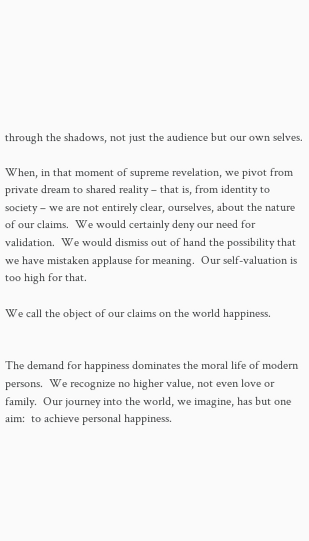through the shadows, not just the audience but our own selves.

When, in that moment of supreme revelation, we pivot from private dream to shared reality – that is, from identity to society – we are not entirely clear, ourselves, about the nature of our claims.  We would certainly deny our need for validation.  We would dismiss out of hand the possibility that we have mistaken applause for meaning.  Our self-valuation is too high for that.

We call the object of our claims on the world happiness.


The demand for happiness dominates the moral life of modern persons.  We recognize no higher value, not even love or family.  Our journey into the world, we imagine, has but one aim:  to achieve personal happiness.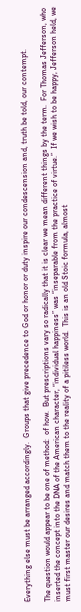Everything else must be arranged accordingly.  Groups that give precedence to God or honor or duty inspire our condescension and, truth be told, our contempt.

The question would appear to be one of method:  of how.  But prescriptions vary so radically that it is clear we mean different things by the term.  For Thomas Jefferson, who inserted the concept into the DNA of the American character, “individual happiness” was “inseparable from the practice of virtue.”  If we wish to be happy, Jefferson held, we must first master our desires and match them to the reality of a pitiless world.  This is an old Stoic formula, almost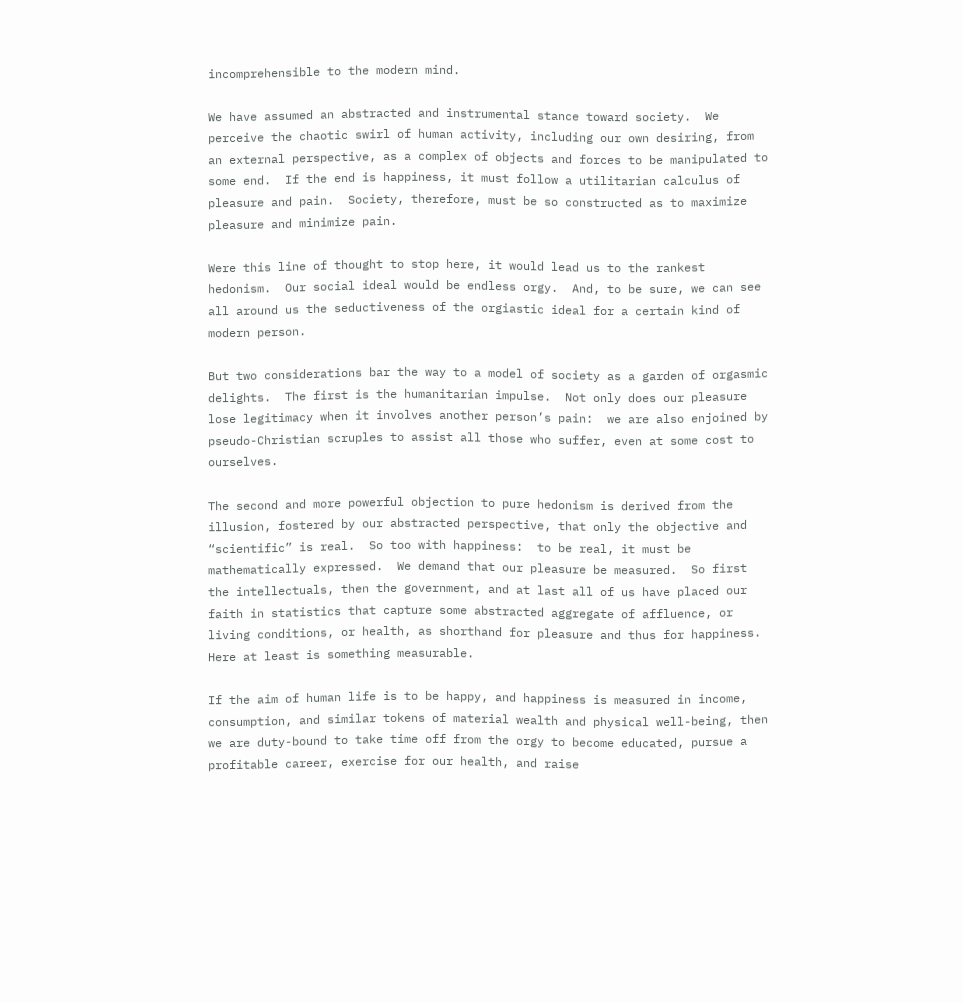incomprehensible to the modern mind.

We have assumed an abstracted and instrumental stance toward society.  We perceive the chaotic swirl of human activity, including our own desiring, from an external perspective, as a complex of objects and forces to be manipulated to some end.  If the end is happiness, it must follow a utilitarian calculus of pleasure and pain.  Society, therefore, must be so constructed as to maximize pleasure and minimize pain.

Were this line of thought to stop here, it would lead us to the rankest hedonism.  Our social ideal would be endless orgy.  And, to be sure, we can see all around us the seductiveness of the orgiastic ideal for a certain kind of modern person.

But two considerations bar the way to a model of society as a garden of orgasmic delights.  The first is the humanitarian impulse.  Not only does our pleasure lose legitimacy when it involves another person’s pain:  we are also enjoined by pseudo-Christian scruples to assist all those who suffer, even at some cost to ourselves.

The second and more powerful objection to pure hedonism is derived from the illusion, fostered by our abstracted perspective, that only the objective and “scientific” is real.  So too with happiness:  to be real, it must be mathematically expressed.  We demand that our pleasure be measured.  So first the intellectuals, then the government, and at last all of us have placed our faith in statistics that capture some abstracted aggregate of affluence, or living conditions, or health, as shorthand for pleasure and thus for happiness.  Here at least is something measurable.

If the aim of human life is to be happy, and happiness is measured in income, consumption, and similar tokens of material wealth and physical well-being, then we are duty-bound to take time off from the orgy to become educated, pursue a profitable career, exercise for our health, and raise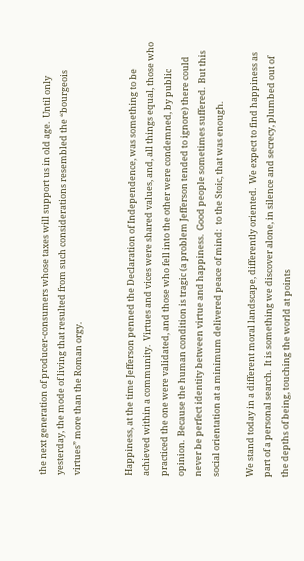the next generation of producer-consumers whose taxes will support us in old age.  Until only yesterday, the mode of living that resulted from such considerations resembled the “bourgeois virtues” more than the Roman orgy.


Happiness, at the time Jefferson penned the Declaration of Independence, was something to be achieved within a community.  Virtues and vices were shared values, and, all things equal, those who practiced the one were validated, and those who fell into the other were condemned, by public opinion.  Because the human condition is tragic (a problem Jefferson tended to ignore) there could never be perfect identity between virtue and happiness.  Good people sometimes suffered.  But this social orientation at a minimum delivered peace of mind:  to the Stoic, that was enough.

We stand today in a different moral landscape, differently oriented.  We expect to find happiness as part of a personal search.  It is something we discover alone, in silence and secrecy, plumbed out of the depths of being, touching the world at points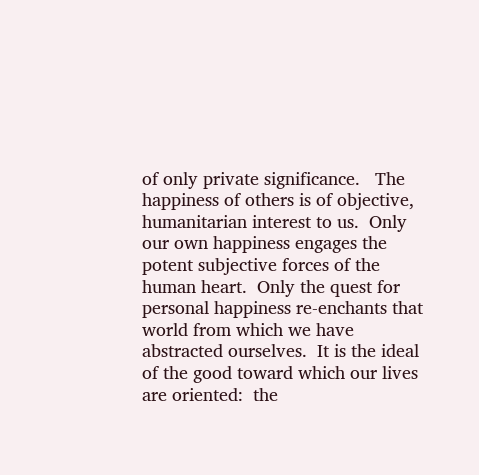of only private significance.   The happiness of others is of objective, humanitarian interest to us.  Only our own happiness engages the potent subjective forces of the human heart.  Only the quest for personal happiness re-enchants that world from which we have abstracted ourselves.  It is the ideal of the good toward which our lives are oriented:  the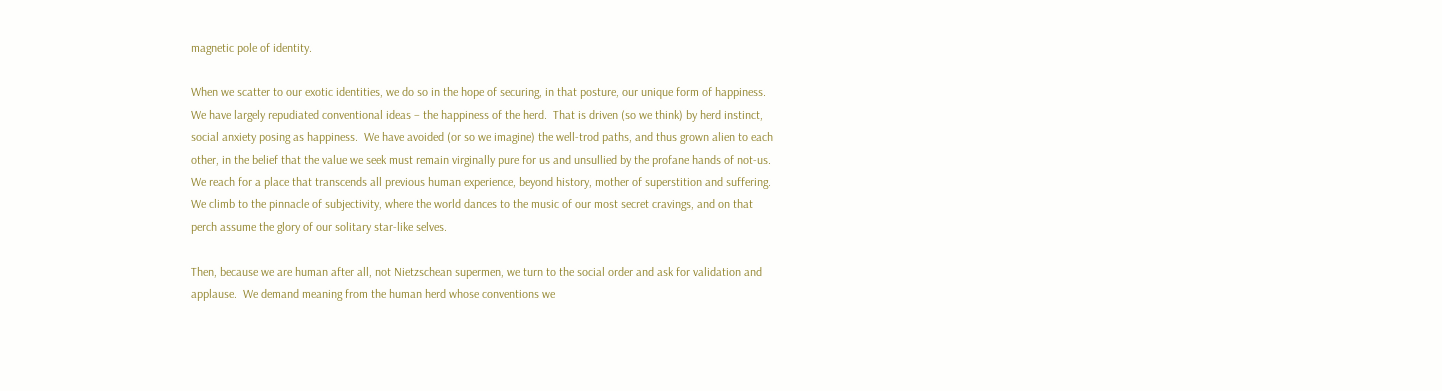magnetic pole of identity.

When we scatter to our exotic identities, we do so in the hope of securing, in that posture, our unique form of happiness.  We have largely repudiated conventional ideas – the happiness of the herd.  That is driven (so we think) by herd instinct, social anxiety posing as happiness.  We have avoided (or so we imagine) the well-trod paths, and thus grown alien to each other, in the belief that the value we seek must remain virginally pure for us and unsullied by the profane hands of not-us.  We reach for a place that transcends all previous human experience, beyond history, mother of superstition and suffering.  We climb to the pinnacle of subjectivity, where the world dances to the music of our most secret cravings, and on that perch assume the glory of our solitary star-like selves.

Then, because we are human after all, not Nietzschean supermen, we turn to the social order and ask for validation and applause.  We demand meaning from the human herd whose conventions we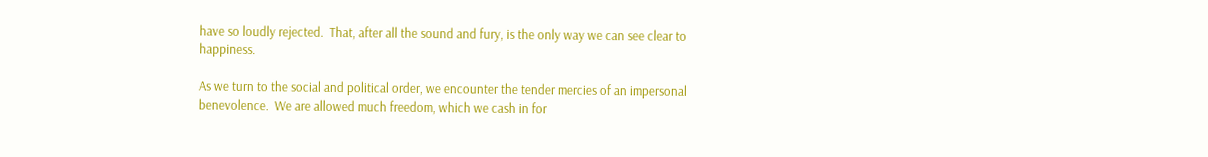have so loudly rejected.  That, after all the sound and fury, is the only way we can see clear to happiness.

As we turn to the social and political order, we encounter the tender mercies of an impersonal benevolence.  We are allowed much freedom, which we cash in for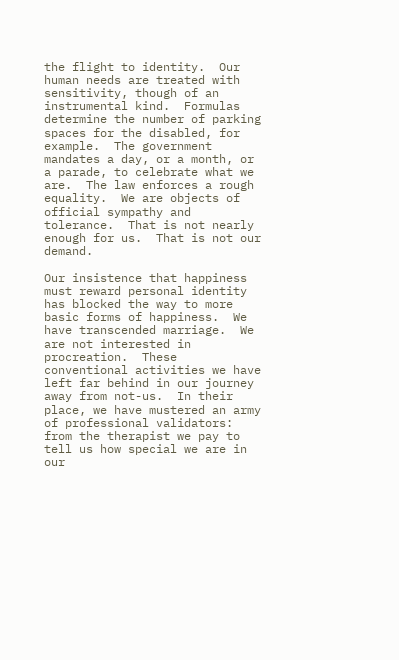the flight to identity.  Our human needs are treated with sensitivity, though of an instrumental kind.  Formulas determine the number of parking spaces for the disabled, for example.  The government mandates a day, or a month, or a parade, to celebrate what we are.  The law enforces a rough equality.  We are objects of official sympathy and tolerance.  That is not nearly enough for us.  That is not our demand.

Our insistence that happiness must reward personal identity has blocked the way to more basic forms of happiness.  We have transcended marriage.  We are not interested in procreation.  These conventional activities we have left far behind in our journey away from not-us.  In their place, we have mustered an army of professional validators:  from the therapist we pay to tell us how special we are in our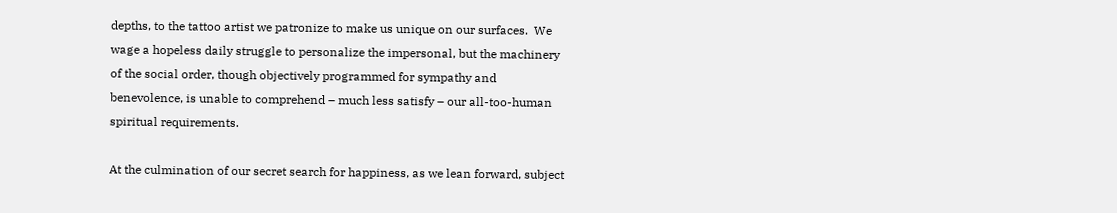depths, to the tattoo artist we patronize to make us unique on our surfaces.  We wage a hopeless daily struggle to personalize the impersonal, but the machinery of the social order, though objectively programmed for sympathy and benevolence, is unable to comprehend – much less satisfy – our all-too-human spiritual requirements.

At the culmination of our secret search for happiness, as we lean forward, subject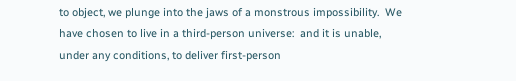to object, we plunge into the jaws of a monstrous impossibility.  We have chosen to live in a third-person universe:  and it is unable, under any conditions, to deliver first-person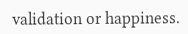validation or happiness.